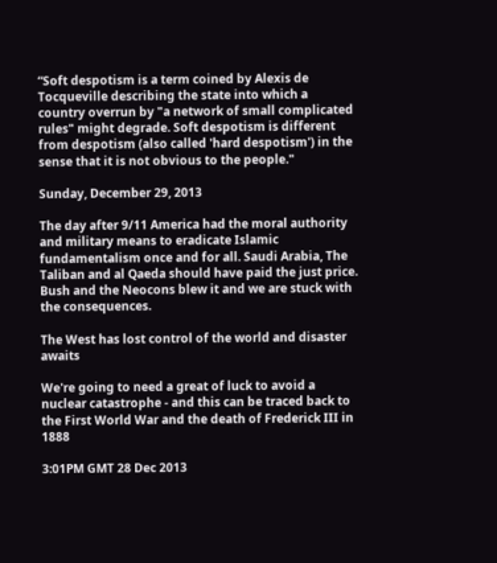“Soft despotism is a term coined by Alexis de Tocqueville describing the state into which a country overrun by "a network of small complicated rules" might degrade. Soft despotism is different from despotism (also called 'hard despotism') in the sense that it is not obvious to the people."

Sunday, December 29, 2013

The day after 9/11 America had the moral authority and military means to eradicate Islamic fundamentalism once and for all. Saudi Arabia, The Taliban and al Qaeda should have paid the just price. Bush and the Neocons blew it and we are stuck with the consequences.

The West has lost control of the world and disaster awaits

We're going to need a great of luck to avoid a nuclear catastrophe - and this can be traced back to the First World War and the death of Frederick III in 1888

3:01PM GMT 28 Dec 2013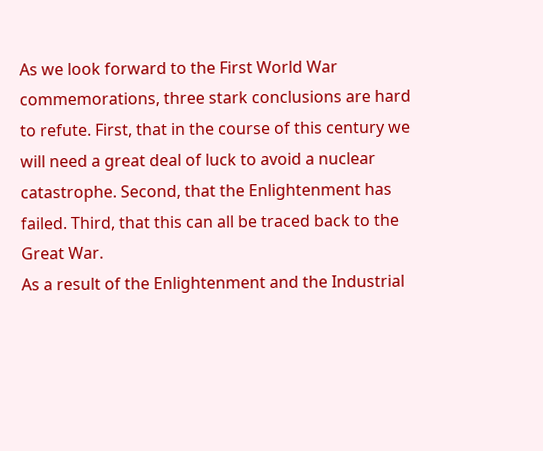As we look forward to the First World War commemorations, three stark conclusions are hard to refute. First, that in the course of this century we will need a great deal of luck to avoid a nuclear catastrophe. Second, that the Enlightenment has failed. Third, that this can all be traced back to the Great War.
As a result of the Enlightenment and the Industrial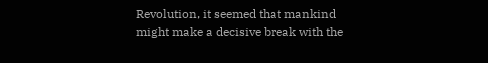Revolution, it seemed that mankind might make a decisive break with the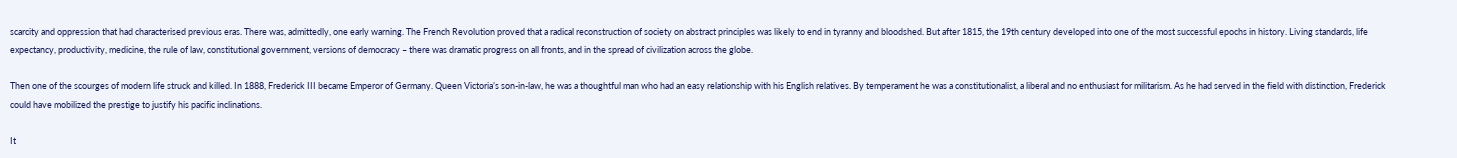scarcity and oppression that had characterised previous eras. There was, admittedly, one early warning. The French Revolution proved that a radical reconstruction of society on abstract principles was likely to end in tyranny and bloodshed. But after 1815, the 19th century developed into one of the most successful epochs in history. Living standards, life expectancy, productivity, medicine, the rule of law, constitutional government, versions of democracy – there was dramatic progress on all fronts, and in the spread of civilization across the globe.

Then one of the scourges of modern life struck and killed. In 1888, Frederick III became Emperor of Germany. Queen Victoria’s son-in-law, he was a thoughtful man who had an easy relationship with his English relatives. By temperament he was a constitutionalist, a liberal and no enthusiast for militarism. As he had served in the field with distinction, Frederick could have mobilized the prestige to justify his pacific inclinations.

It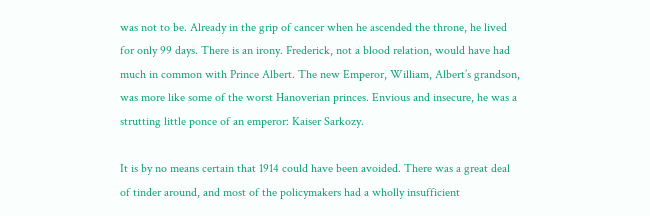was not to be. Already in the grip of cancer when he ascended the throne, he lived for only 99 days. There is an irony. Frederick, not a blood relation, would have had much in common with Prince Albert. The new Emperor, William, Albert’s grandson, was more like some of the worst Hanoverian princes. Envious and insecure, he was a strutting little ponce of an emperor: Kaiser Sarkozy.

It is by no means certain that 1914 could have been avoided. There was a great deal of tinder around, and most of the policymakers had a wholly insufficient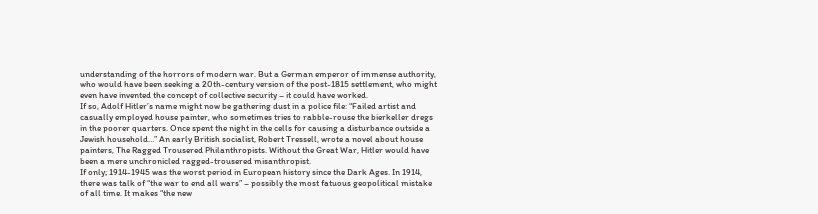understanding of the horrors of modern war. But a German emperor of immense authority, who would have been seeking a 20th-century version of the post-1815 settlement, who might even have invented the concept of collective security – it could have worked.
If so, Adolf Hitler’s name might now be gathering dust in a police file: “Failed artist and casually employed house painter, who sometimes tries to rabble-rouse the bierkeller dregs in the poorer quarters. Once spent the night in the cells for causing a disturbance outside a Jewish household…” An early British socialist, Robert Tressell, wrote a novel about house painters, The Ragged Trousered Philanthropists. Without the Great War, Hitler would have been a mere unchronicled ragged-trousered misanthropist.
If only; 1914-1945 was the worst period in European history since the Dark Ages. In 1914, there was talk of “the war to end all wars” – possibly the most fatuous geopolitical mistake of all time. It makes “the new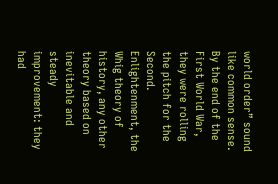world order” sound like common sense. By the end of the First World War, they were rolling the pitch for the Second. Enlightenment, the Whig theory of history, any other theory based on inevitable and steady improvement: they had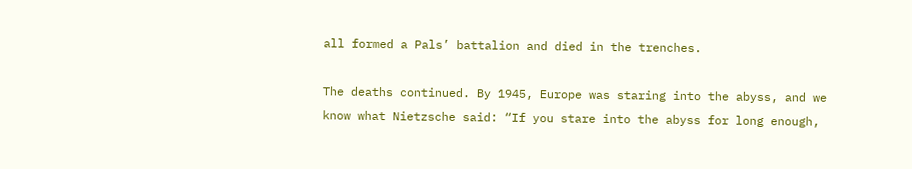all formed a Pals’ battalion and died in the trenches.

The deaths continued. By 1945, Europe was staring into the abyss, and we know what Nietzsche said: “If you stare into the abyss for long enough,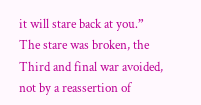it will stare back at you.” The stare was broken, the Third and final war avoided, not by a reassertion of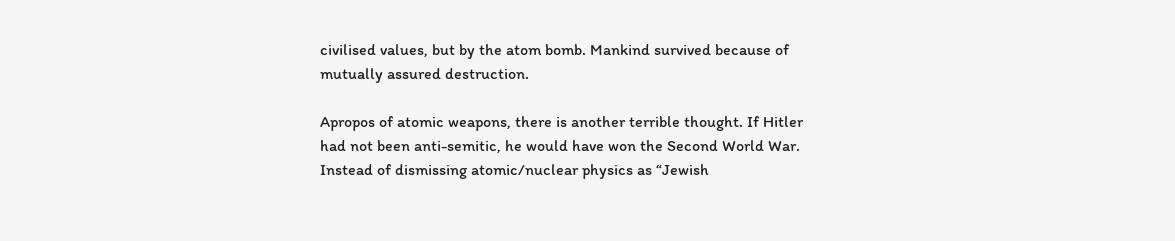civilised values, but by the atom bomb. Mankind survived because of mutually assured destruction.

Apropos of atomic weapons, there is another terrible thought. If Hitler had not been anti-semitic, he would have won the Second World War. Instead of dismissing atomic/nuclear physics as “Jewish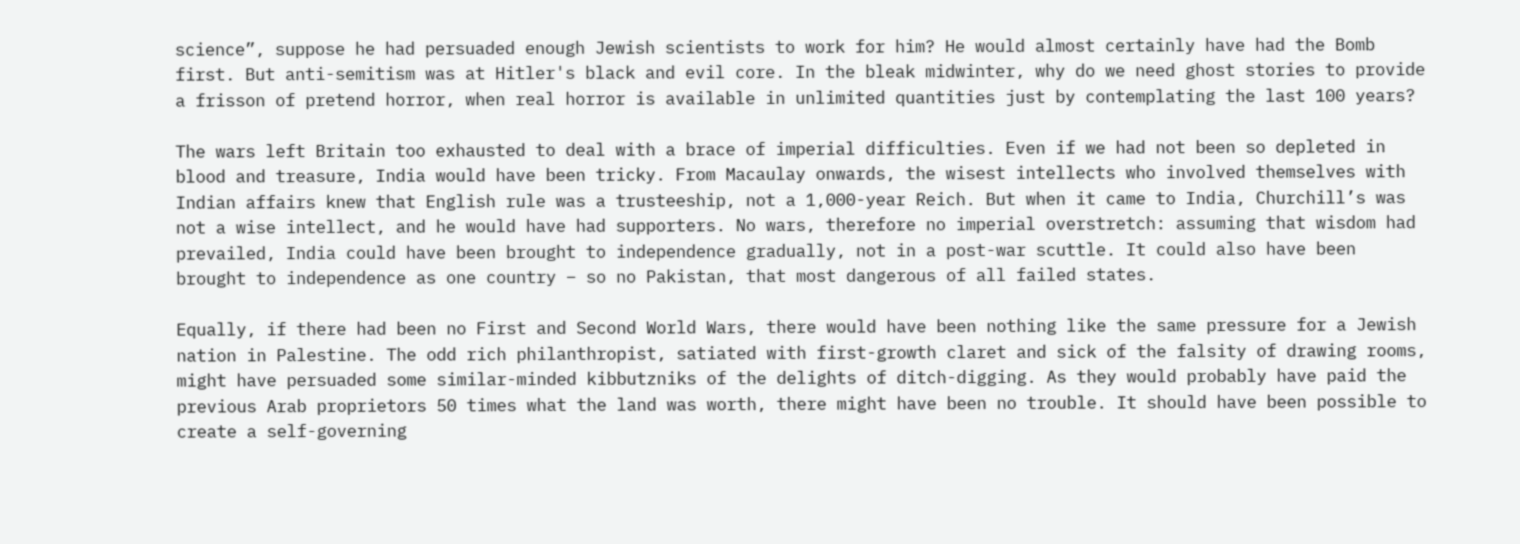science”, suppose he had persuaded enough Jewish scientists to work for him? He would almost certainly have had the Bomb first. But anti-semitism was at Hitler's black and evil core. In the bleak midwinter, why do we need ghost stories to provide a frisson of pretend horror, when real horror is available in unlimited quantities just by contemplating the last 100 years?

The wars left Britain too exhausted to deal with a brace of imperial difficulties. Even if we had not been so depleted in blood and treasure, India would have been tricky. From Macaulay onwards, the wisest intellects who involved themselves with Indian affairs knew that English rule was a trusteeship, not a 1,000-year Reich. But when it came to India, Churchill’s was not a wise intellect, and he would have had supporters. No wars, therefore no imperial overstretch: assuming that wisdom had prevailed, India could have been brought to independence gradually, not in a post-war scuttle. It could also have been brought to independence as one country – so no Pakistan, that most dangerous of all failed states.

Equally, if there had been no First and Second World Wars, there would have been nothing like the same pressure for a Jewish nation in Palestine. The odd rich philanthropist, satiated with first-growth claret and sick of the falsity of drawing rooms, might have persuaded some similar-minded kibbutzniks of the delights of ditch-digging. As they would probably have paid the previous Arab proprietors 50 times what the land was worth, there might have been no trouble. It should have been possible to create a self-governing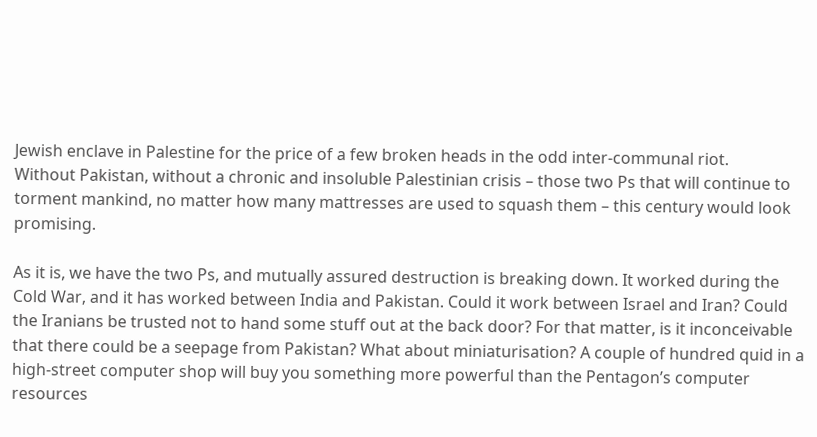Jewish enclave in Palestine for the price of a few broken heads in the odd inter-communal riot.
Without Pakistan, without a chronic and insoluble Palestinian crisis – those two Ps that will continue to torment mankind, no matter how many mattresses are used to squash them – this century would look promising.

As it is, we have the two Ps, and mutually assured destruction is breaking down. It worked during the Cold War, and it has worked between India and Pakistan. Could it work between Israel and Iran? Could the Iranians be trusted not to hand some stuff out at the back door? For that matter, is it inconceivable that there could be a seepage from Pakistan? What about miniaturisation? A couple of hundred quid in a high-street computer shop will buy you something more powerful than the Pentagon’s computer resources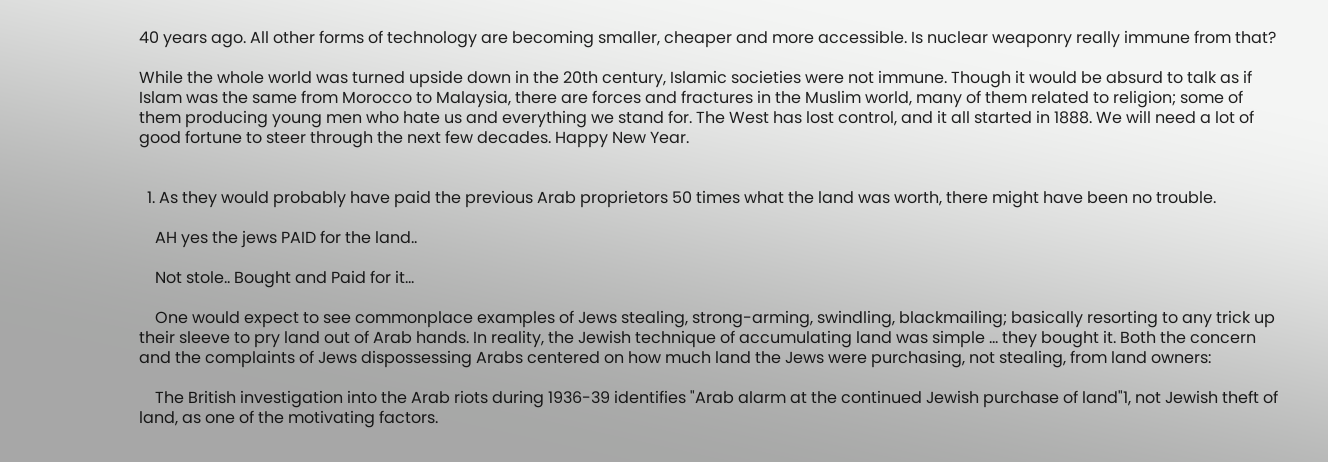40 years ago. All other forms of technology are becoming smaller, cheaper and more accessible. Is nuclear weaponry really immune from that?

While the whole world was turned upside down in the 20th century, Islamic societies were not immune. Though it would be absurd to talk as if Islam was the same from Morocco to Malaysia, there are forces and fractures in the Muslim world, many of them related to religion; some of them producing young men who hate us and everything we stand for. The West has lost control, and it all started in 1888. We will need a lot of good fortune to steer through the next few decades. Happy New Year.


  1. As they would probably have paid the previous Arab proprietors 50 times what the land was worth, there might have been no trouble.

    AH yes the jews PAID for the land..

    Not stole.. Bought and Paid for it...

    One would expect to see commonplace examples of Jews stealing, strong-arming, swindling, blackmailing; basically resorting to any trick up their sleeve to pry land out of Arab hands. In reality, the Jewish technique of accumulating land was simple ... they bought it. Both the concern and the complaints of Jews dispossessing Arabs centered on how much land the Jews were purchasing, not stealing, from land owners:

    The British investigation into the Arab riots during 1936-39 identifies "Arab alarm at the continued Jewish purchase of land"1, not Jewish theft of land, as one of the motivating factors.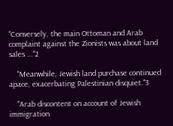"Conversely, the main Ottoman and Arab complaint against the Zionists was about land sales ..."2

    "Meanwhile, Jewish land purchase continued apace, exacerbating Palestinian disquiet."3

    "Arab discontent on account of Jewish immigration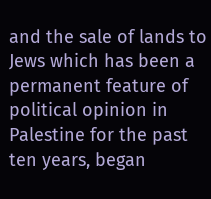and the sale of lands to Jews which has been a permanent feature of political opinion in Palestine for the past ten years, began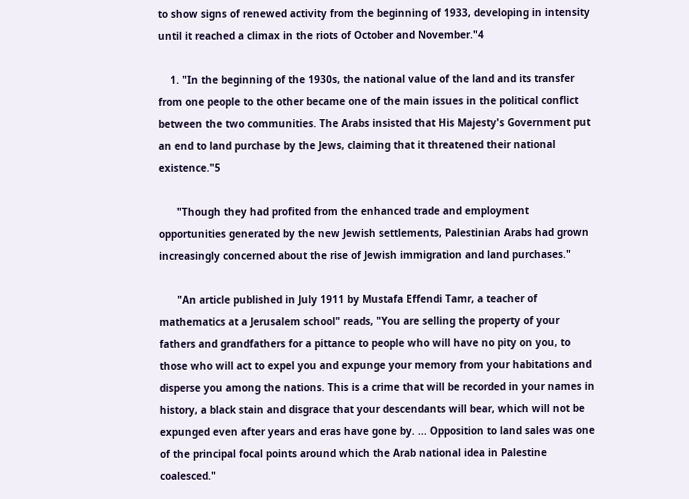to show signs of renewed activity from the beginning of 1933, developing in intensity until it reached a climax in the riots of October and November."4

    1. "In the beginning of the 1930s, the national value of the land and its transfer from one people to the other became one of the main issues in the political conflict between the two communities. The Arabs insisted that His Majesty's Government put an end to land purchase by the Jews, claiming that it threatened their national existence."5

      "Though they had profited from the enhanced trade and employment opportunities generated by the new Jewish settlements, Palestinian Arabs had grown increasingly concerned about the rise of Jewish immigration and land purchases."

      "An article published in July 1911 by Mustafa Effendi Tamr, a teacher of mathematics at a Jerusalem school" reads, "You are selling the property of your fathers and grandfathers for a pittance to people who will have no pity on you, to those who will act to expel you and expunge your memory from your habitations and disperse you among the nations. This is a crime that will be recorded in your names in history, a black stain and disgrace that your descendants will bear, which will not be expunged even after years and eras have gone by. ... Opposition to land sales was one of the principal focal points around which the Arab national idea in Palestine coalesced."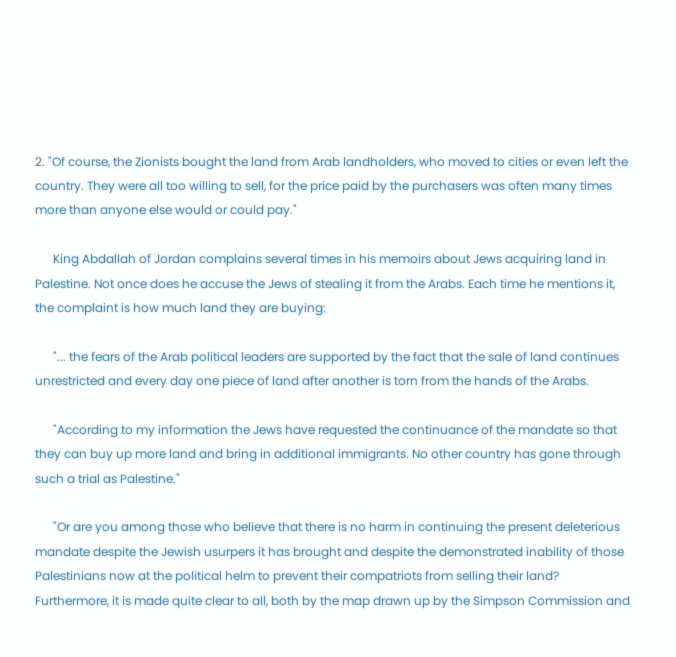2. "Of course, the Zionists bought the land from Arab landholders, who moved to cities or even left the country. They were all too willing to sell, for the price paid by the purchasers was often many times more than anyone else would or could pay."

      King Abdallah of Jordan complains several times in his memoirs about Jews acquiring land in Palestine. Not once does he accuse the Jews of stealing it from the Arabs. Each time he mentions it, the complaint is how much land they are buying:

      "... the fears of the Arab political leaders are supported by the fact that the sale of land continues unrestricted and every day one piece of land after another is torn from the hands of the Arabs.

      "According to my information the Jews have requested the continuance of the mandate so that they can buy up more land and bring in additional immigrants. No other country has gone through such a trial as Palestine."

      "Or are you among those who believe that there is no harm in continuing the present deleterious mandate despite the Jewish usurpers it has brought and despite the demonstrated inability of those Palestinians now at the political helm to prevent their compatriots from selling their land? Furthermore, it is made quite clear to all, both by the map drawn up by the Simpson Commission and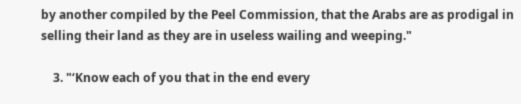by another compiled by the Peel Commission, that the Arabs are as prodigal in selling their land as they are in useless wailing and weeping."

    3. "‘Know each of you that in the end every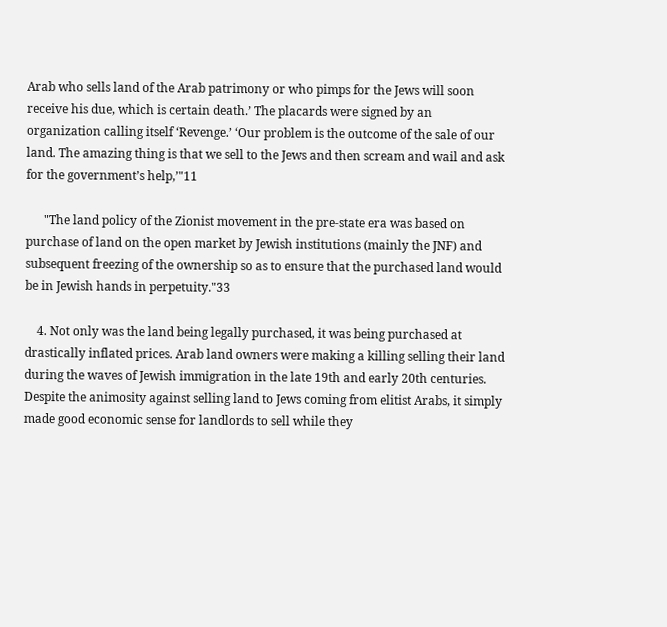Arab who sells land of the Arab patrimony or who pimps for the Jews will soon receive his due, which is certain death.’ The placards were signed by an organization calling itself ‘Revenge.’ ‘Our problem is the outcome of the sale of our land. The amazing thing is that we sell to the Jews and then scream and wail and ask for the government’s help,’"11

      "The land policy of the Zionist movement in the pre-state era was based on purchase of land on the open market by Jewish institutions (mainly the JNF) and subsequent freezing of the ownership so as to ensure that the purchased land would be in Jewish hands in perpetuity."33

    4. Not only was the land being legally purchased, it was being purchased at drastically inflated prices. Arab land owners were making a killing selling their land during the waves of Jewish immigration in the late 19th and early 20th centuries. Despite the animosity against selling land to Jews coming from elitist Arabs, it simply made good economic sense for landlords to sell while they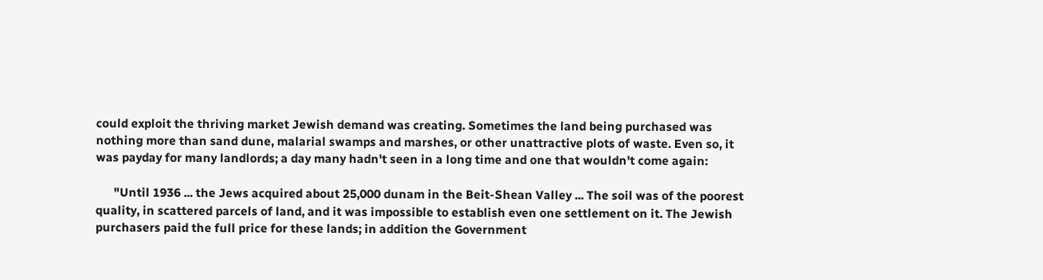could exploit the thriving market Jewish demand was creating. Sometimes the land being purchased was nothing more than sand dune, malarial swamps and marshes, or other unattractive plots of waste. Even so, it was payday for many landlords; a day many hadn't seen in a long time and one that wouldn't come again:

      "Until 1936 ... the Jews acquired about 25,000 dunam in the Beit-Shean Valley ... The soil was of the poorest quality, in scattered parcels of land, and it was impossible to establish even one settlement on it. The Jewish purchasers paid the full price for these lands; in addition the Government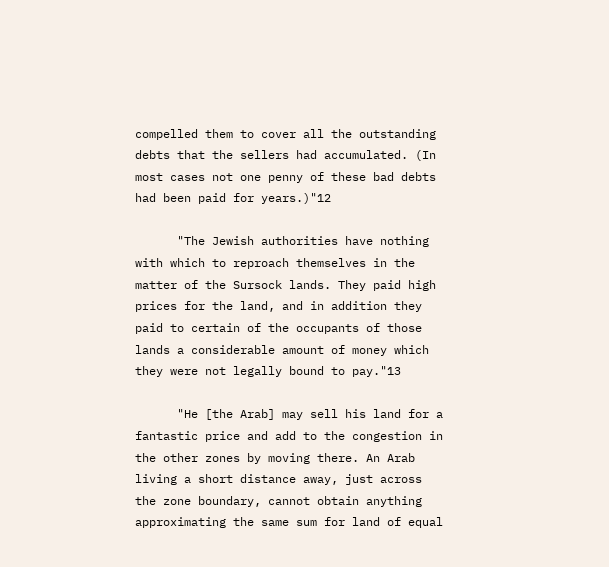compelled them to cover all the outstanding debts that the sellers had accumulated. (In most cases not one penny of these bad debts had been paid for years.)"12

      "The Jewish authorities have nothing with which to reproach themselves in the matter of the Sursock lands. They paid high prices for the land, and in addition they paid to certain of the occupants of those lands a considerable amount of money which they were not legally bound to pay."13

      "He [the Arab] may sell his land for a fantastic price and add to the congestion in the other zones by moving there. An Arab living a short distance away, just across the zone boundary, cannot obtain anything approximating the same sum for land of equal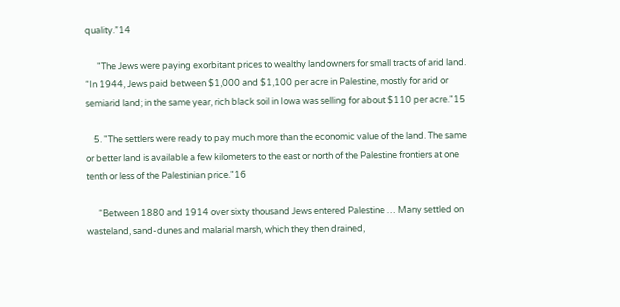quality.”14

      "The Jews were paying exorbitant prices to wealthy landowners for small tracts of arid land. “In 1944, Jews paid between $1,000 and $1,100 per acre in Palestine, mostly for arid or semiarid land; in the same year, rich black soil in Iowa was selling for about $110 per acre."15

    5. "The settlers were ready to pay much more than the economic value of the land. The same or better land is available a few kilometers to the east or north of the Palestine frontiers at one tenth or less of the Palestinian price."16

      “Between 1880 and 1914 over sixty thousand Jews entered Palestine … Many settled on wasteland, sand-dunes and malarial marsh, which they then drained,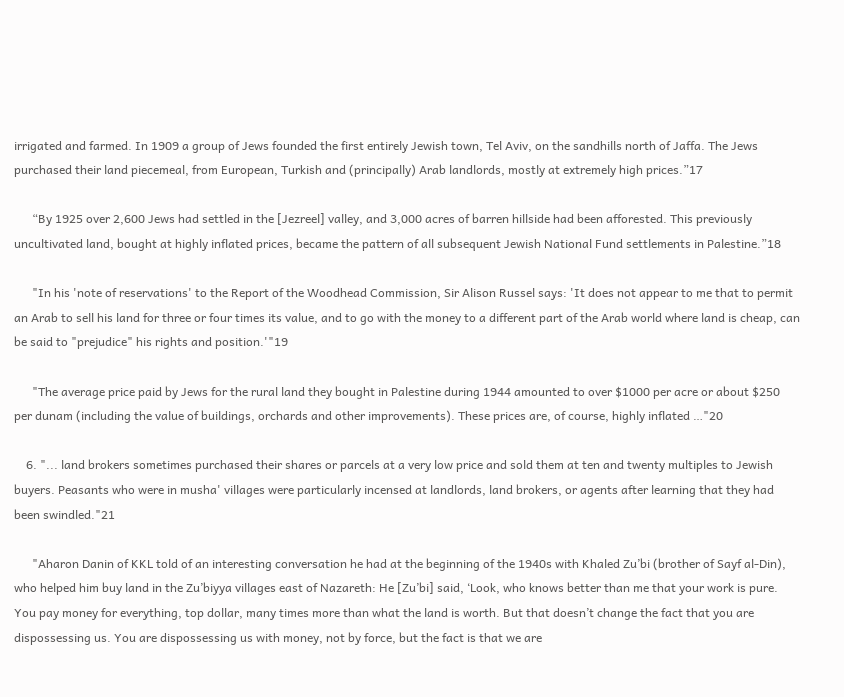irrigated and farmed. In 1909 a group of Jews founded the first entirely Jewish town, Tel Aviv, on the sandhills north of Jaffa. The Jews purchased their land piecemeal, from European, Turkish and (principally) Arab landlords, mostly at extremely high prices.”17

      “By 1925 over 2,600 Jews had settled in the [Jezreel] valley, and 3,000 acres of barren hillside had been afforested. This previously uncultivated land, bought at highly inflated prices, became the pattern of all subsequent Jewish National Fund settlements in Palestine.”18

      "In his 'note of reservations' to the Report of the Woodhead Commission, Sir Alison Russel says: 'It does not appear to me that to permit an Arab to sell his land for three or four times its value, and to go with the money to a different part of the Arab world where land is cheap, can be said to "prejudice" his rights and position.'"19

      "The average price paid by Jews for the rural land they bought in Palestine during 1944 amounted to over $1000 per acre or about $250 per dunam (including the value of buildings, orchards and other improvements). These prices are, of course, highly inflated …"20

    6. "... land brokers sometimes purchased their shares or parcels at a very low price and sold them at ten and twenty multiples to Jewish buyers. Peasants who were in musha' villages were particularly incensed at landlords, land brokers, or agents after learning that they had been swindled."21

      "Aharon Danin of KKL told of an interesting conversation he had at the beginning of the 1940s with Khaled Zu’bi (brother of Sayf al-Din), who helped him buy land in the Zu’biyya villages east of Nazareth: He [Zu’bi] said, ‘Look, who knows better than me that your work is pure. You pay money for everything, top dollar, many times more than what the land is worth. But that doesn’t change the fact that you are dispossessing us. You are dispossessing us with money, not by force, but the fact is that we are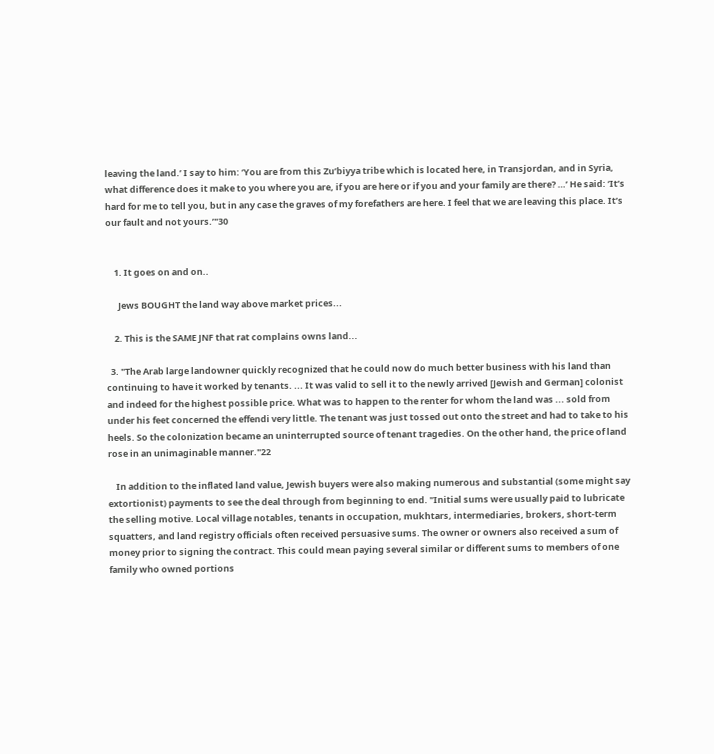leaving the land.’ I say to him: ‘You are from this Zu’biyya tribe which is located here, in Transjordan, and in Syria, what difference does it make to you where you are, if you are here or if you and your family are there? …’ He said: ‘It’s hard for me to tell you, but in any case the graves of my forefathers are here. I feel that we are leaving this place. It’s our fault and not yours.’"30


    1. It goes on and on..

      Jews BOUGHT the land way above market prices...

    2. This is the SAME JNF that rat complains owns land...

  3. "The Arab large landowner quickly recognized that he could now do much better business with his land than continuing to have it worked by tenants. ... It was valid to sell it to the newly arrived [Jewish and German] colonist and indeed for the highest possible price. What was to happen to the renter for whom the land was ... sold from under his feet concerned the effendi very little. The tenant was just tossed out onto the street and had to take to his heels. So the colonization became an uninterrupted source of tenant tragedies. On the other hand, the price of land rose in an unimaginable manner."22

    In addition to the inflated land value, Jewish buyers were also making numerous and substantial (some might say extortionist) payments to see the deal through from beginning to end. "Initial sums were usually paid to lubricate the selling motive. Local village notables, tenants in occupation, mukhtars, intermediaries, brokers, short-term squatters, and land registry officials often received persuasive sums. The owner or owners also received a sum of money prior to signing the contract. This could mean paying several similar or different sums to members of one family who owned portions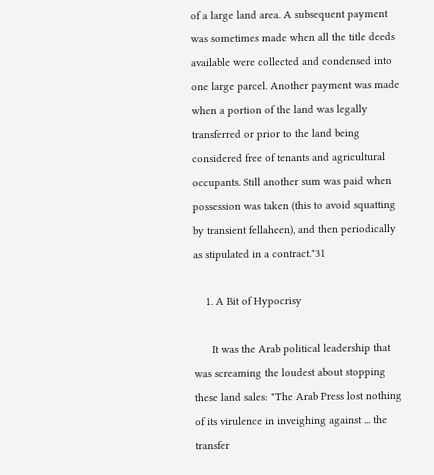of a large land area. A subsequent payment was sometimes made when all the title deeds available were collected and condensed into one large parcel. Another payment was made when a portion of the land was legally transferred or prior to the land being considered free of tenants and agricultural occupants. Still another sum was paid when possession was taken (this to avoid squatting by transient fellaheen), and then periodically as stipulated in a contract."31

    1. A Bit of Hypocrisy

      It was the Arab political leadership that was screaming the loudest about stopping these land sales: "The Arab Press lost nothing of its virulence in inveighing against ... the transfer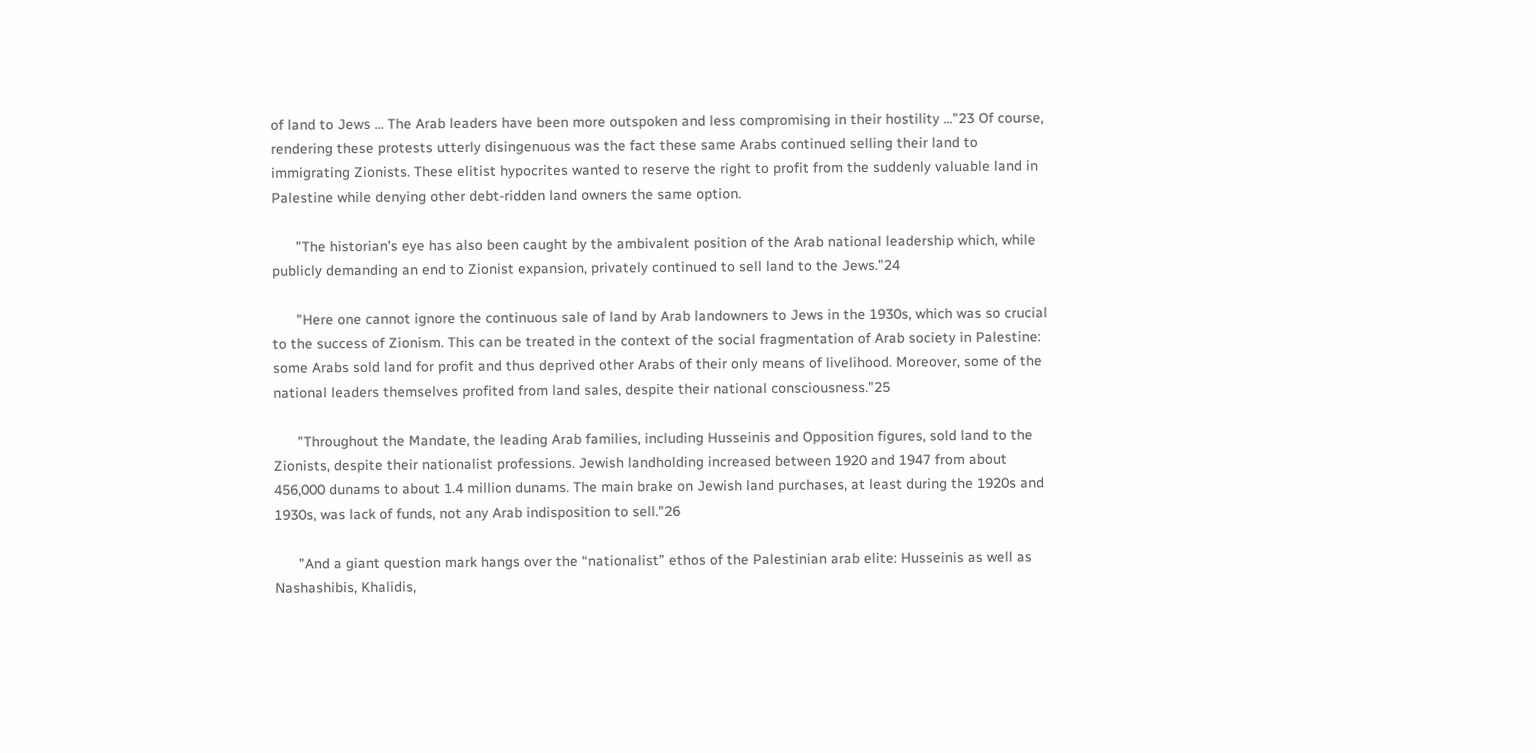of land to Jews ... The Arab leaders have been more outspoken and less compromising in their hostility ..."23 Of course, rendering these protests utterly disingenuous was the fact these same Arabs continued selling their land to immigrating Zionists. These elitist hypocrites wanted to reserve the right to profit from the suddenly valuable land in Palestine while denying other debt-ridden land owners the same option.

      "The historian's eye has also been caught by the ambivalent position of the Arab national leadership which, while publicly demanding an end to Zionist expansion, privately continued to sell land to the Jews."24

      "Here one cannot ignore the continuous sale of land by Arab landowners to Jews in the 1930s, which was so crucial to the success of Zionism. This can be treated in the context of the social fragmentation of Arab society in Palestine: some Arabs sold land for profit and thus deprived other Arabs of their only means of livelihood. Moreover, some of the national leaders themselves profited from land sales, despite their national consciousness."25

      "Throughout the Mandate, the leading Arab families, including Husseinis and Opposition figures, sold land to the Zionists, despite their nationalist professions. Jewish landholding increased between 1920 and 1947 from about 456,000 dunams to about 1.4 million dunams. The main brake on Jewish land purchases, at least during the 1920s and 1930s, was lack of funds, not any Arab indisposition to sell."26

      "And a giant question mark hangs over the “nationalist” ethos of the Palestinian arab elite: Husseinis as well as Nashashibis, Khalidis,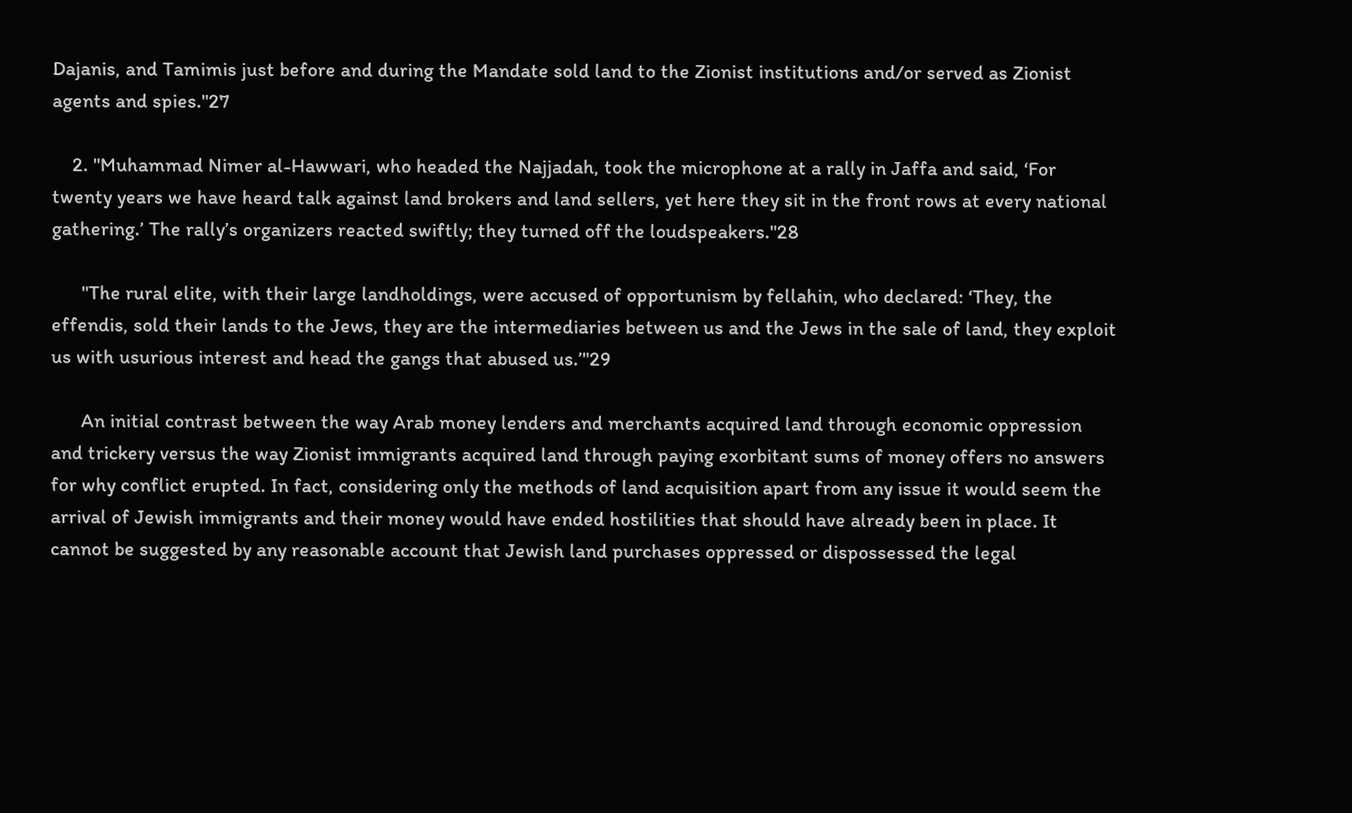Dajanis, and Tamimis just before and during the Mandate sold land to the Zionist institutions and/or served as Zionist agents and spies."27

    2. "Muhammad Nimer al-Hawwari, who headed the Najjadah, took the microphone at a rally in Jaffa and said, ‘For twenty years we have heard talk against land brokers and land sellers, yet here they sit in the front rows at every national gathering.’ The rally’s organizers reacted swiftly; they turned off the loudspeakers."28

      "The rural elite, with their large landholdings, were accused of opportunism by fellahin, who declared: ‘They, the effendis, sold their lands to the Jews, they are the intermediaries between us and the Jews in the sale of land, they exploit us with usurious interest and head the gangs that abused us.’"29

      An initial contrast between the way Arab money lenders and merchants acquired land through economic oppression and trickery versus the way Zionist immigrants acquired land through paying exorbitant sums of money offers no answers for why conflict erupted. In fact, considering only the methods of land acquisition apart from any issue it would seem the arrival of Jewish immigrants and their money would have ended hostilities that should have already been in place. It cannot be suggested by any reasonable account that Jewish land purchases oppressed or dispossessed the legal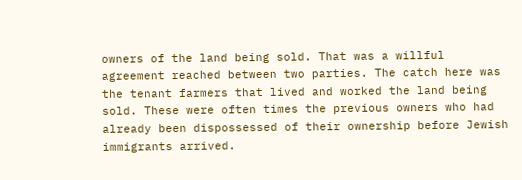owners of the land being sold. That was a willful agreement reached between two parties. The catch here was the tenant farmers that lived and worked the land being sold. These were often times the previous owners who had already been dispossessed of their ownership before Jewish immigrants arrived.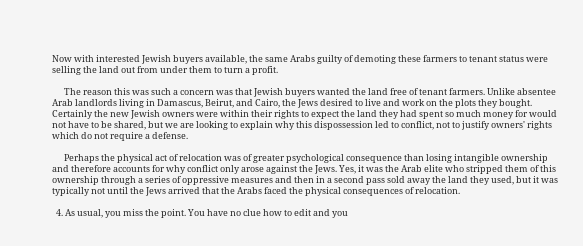Now with interested Jewish buyers available, the same Arabs guilty of demoting these farmers to tenant status were selling the land out from under them to turn a profit.

      The reason this was such a concern was that Jewish buyers wanted the land free of tenant farmers. Unlike absentee Arab landlords living in Damascus, Beirut, and Cairo, the Jews desired to live and work on the plots they bought. Certainly the new Jewish owners were within their rights to expect the land they had spent so much money for would not have to be shared, but we are looking to explain why this dispossession led to conflict, not to justify owners' rights which do not require a defense.

      Perhaps the physical act of relocation was of greater psychological consequence than losing intangible ownership and therefore accounts for why conflict only arose against the Jews. Yes, it was the Arab elite who stripped them of this ownership through a series of oppressive measures and then in a second pass sold away the land they used, but it was typically not until the Jews arrived that the Arabs faced the physical consequences of relocation.

  4. As usual, you miss the point. You have no clue how to edit and you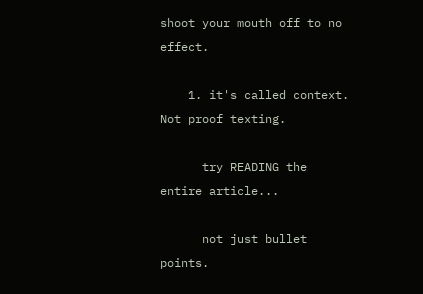shoot your mouth off to no effect.

    1. it's called context. Not proof texting.

      try READING the entire article...

      not just bullet points.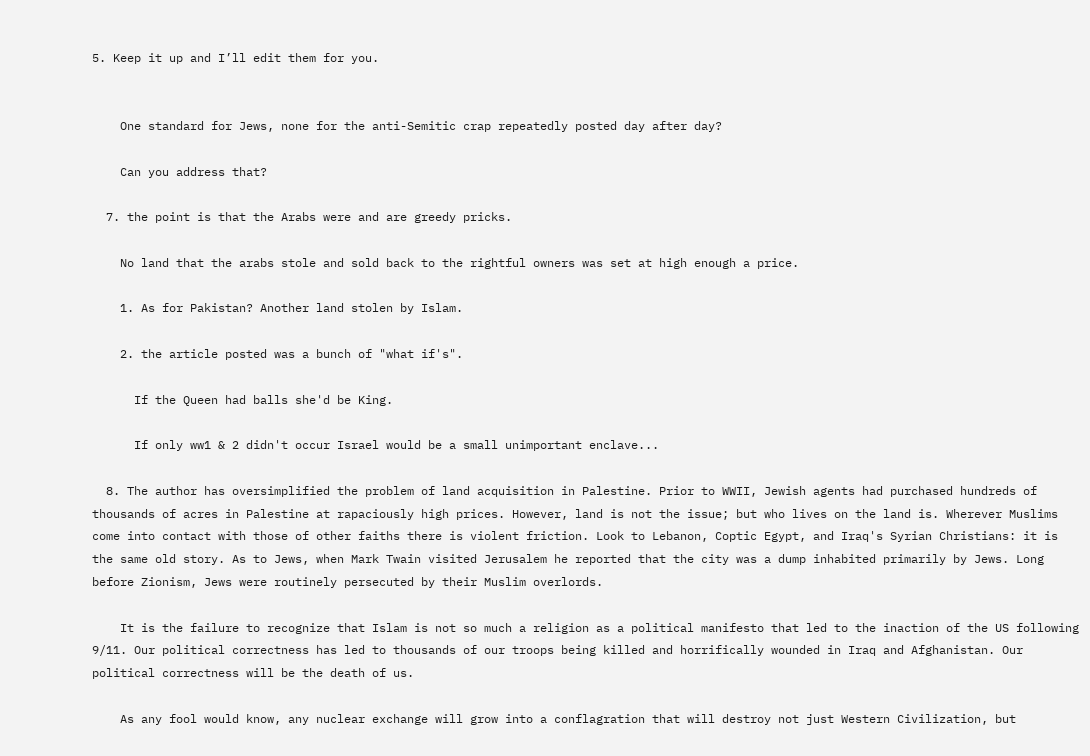5. Keep it up and I’ll edit them for you.


    One standard for Jews, none for the anti-Semitic crap repeatedly posted day after day?

    Can you address that?

  7. the point is that the Arabs were and are greedy pricks.

    No land that the arabs stole and sold back to the rightful owners was set at high enough a price.

    1. As for Pakistan? Another land stolen by Islam.

    2. the article posted was a bunch of "what if's".

      If the Queen had balls she'd be King.

      If only ww1 & 2 didn't occur Israel would be a small unimportant enclave...

  8. The author has oversimplified the problem of land acquisition in Palestine. Prior to WWII, Jewish agents had purchased hundreds of thousands of acres in Palestine at rapaciously high prices. However, land is not the issue; but who lives on the land is. Wherever Muslims come into contact with those of other faiths there is violent friction. Look to Lebanon, Coptic Egypt, and Iraq's Syrian Christians: it is the same old story. As to Jews, when Mark Twain visited Jerusalem he reported that the city was a dump inhabited primarily by Jews. Long before Zionism, Jews were routinely persecuted by their Muslim overlords.

    It is the failure to recognize that Islam is not so much a religion as a political manifesto that led to the inaction of the US following 9/11. Our political correctness has led to thousands of our troops being killed and horrifically wounded in Iraq and Afghanistan. Our political correctness will be the death of us.

    As any fool would know, any nuclear exchange will grow into a conflagration that will destroy not just Western Civilization, but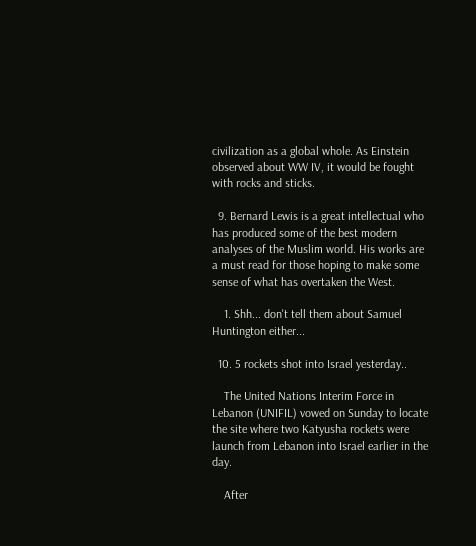civilization as a global whole. As Einstein observed about WW IV, it would be fought with rocks and sticks.

  9. Bernard Lewis is a great intellectual who has produced some of the best modern analyses of the Muslim world. His works are a must read for those hoping to make some sense of what has overtaken the West.

    1. Shh... don't tell them about Samuel Huntington either...

  10. 5 rockets shot into Israel yesterday..

    The United Nations Interim Force in Lebanon (UNIFIL) vowed on Sunday to locate the site where two Katyusha rockets were launch from Lebanon into Israel earlier in the day.

    After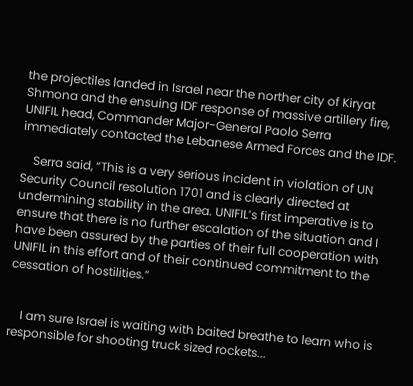the projectiles landed in Israel near the norther city of Kiryat Shmona and the ensuing IDF response of massive artillery fire, UNIFIL head, Commander Major-General Paolo Serra immediately contacted the Lebanese Armed Forces and the IDF.

    Serra said, “This is a very serious incident in violation of UN Security Council resolution 1701 and is clearly directed at undermining stability in the area. UNIFIL’s first imperative is to ensure that there is no further escalation of the situation and I have been assured by the parties of their full cooperation with UNIFIL in this effort and of their continued commitment to the cessation of hostilities.”


    I am sure Israel is waiting with baited breathe to learn who is responsible for shooting truck sized rockets...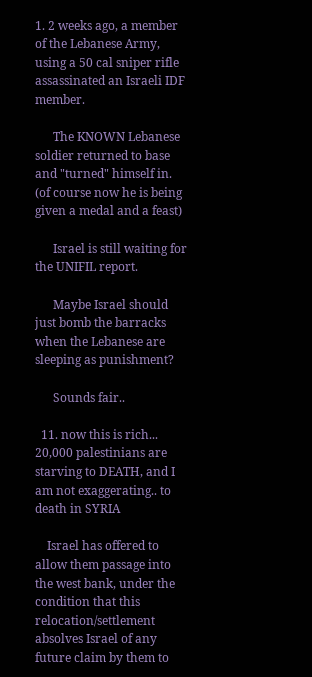1. 2 weeks ago, a member of the Lebanese Army, using a 50 cal sniper rifle assassinated an Israeli IDF member.

      The KNOWN Lebanese soldier returned to base and "turned" himself in. (of course now he is being given a medal and a feast)

      Israel is still waiting for the UNIFIL report.

      Maybe Israel should just bomb the barracks when the Lebanese are sleeping as punishment?

      Sounds fair..

  11. now this is rich... 20,000 palestinians are starving to DEATH, and I am not exaggerating.. to death in SYRIA

    Israel has offered to allow them passage into the west bank, under the condition that this relocation/settlement absolves Israel of any future claim by them to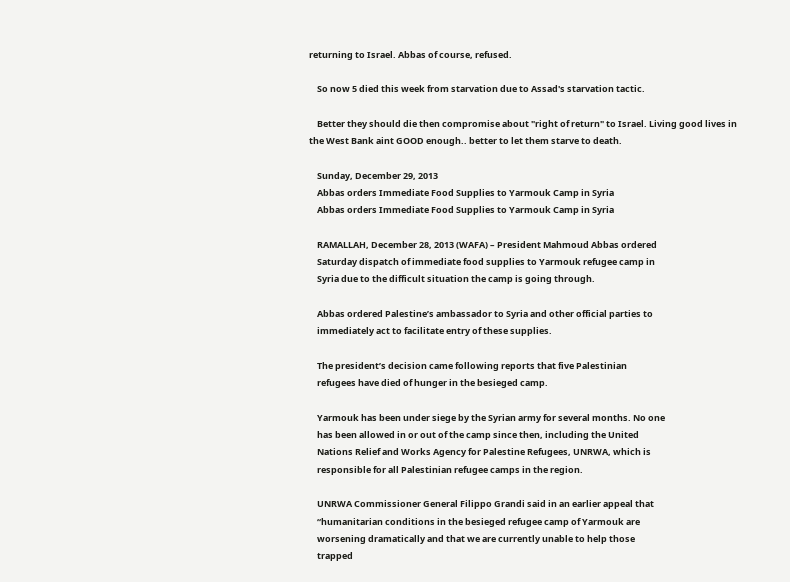returning to Israel. Abbas of course, refused.

    So now 5 died this week from starvation due to Assad's starvation tactic.

    Better they should die then compromise about "right of return" to Israel. Living good lives in the West Bank aint GOOD enough.. better to let them starve to death.

    Sunday, December 29, 2013
    Abbas orders Immediate Food Supplies to Yarmouk Camp in Syria
    Abbas orders Immediate Food Supplies to Yarmouk Camp in Syria

    RAMALLAH, December 28, 2013 (WAFA) – President Mahmoud Abbas ordered
    Saturday dispatch of immediate food supplies to Yarmouk refugee camp in
    Syria due to the difficult situation the camp is going through.

    Abbas ordered Palestine’s ambassador to Syria and other official parties to
    immediately act to facilitate entry of these supplies.

    The president’s decision came following reports that five Palestinian
    refugees have died of hunger in the besieged camp.

    Yarmouk has been under siege by the Syrian army for several months. No one
    has been allowed in or out of the camp since then, including the United
    Nations Relief and Works Agency for Palestine Refugees, UNRWA, which is
    responsible for all Palestinian refugee camps in the region.

    UNRWA Commissioner General Filippo Grandi said in an earlier appeal that
    “humanitarian conditions in the besieged refugee camp of Yarmouk are
    worsening dramatically and that we are currently unable to help those
    trapped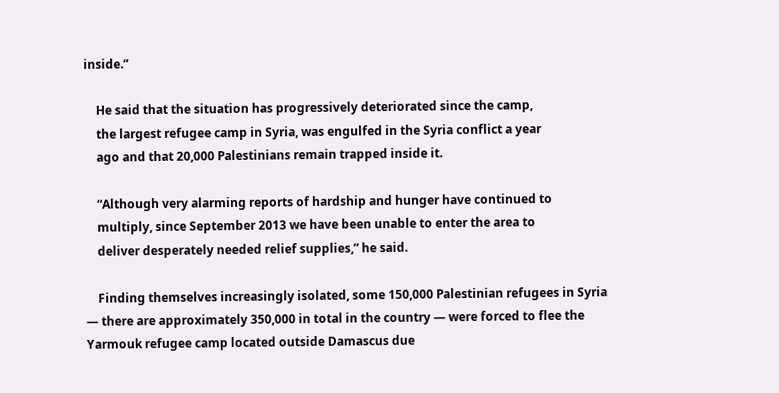inside.”

    He said that the situation has progressively deteriorated since the camp,
    the largest refugee camp in Syria, was engulfed in the Syria conflict a year
    ago and that 20,000 Palestinians remain trapped inside it.

    “Although very alarming reports of hardship and hunger have continued to
    multiply, since September 2013 we have been unable to enter the area to
    deliver desperately needed relief supplies,” he said.

    Finding themselves increasingly isolated, some 150,000 Palestinian refugees in Syria — there are approximately 350,000 in total in the country — were forced to flee the Yarmouk refugee camp located outside Damascus due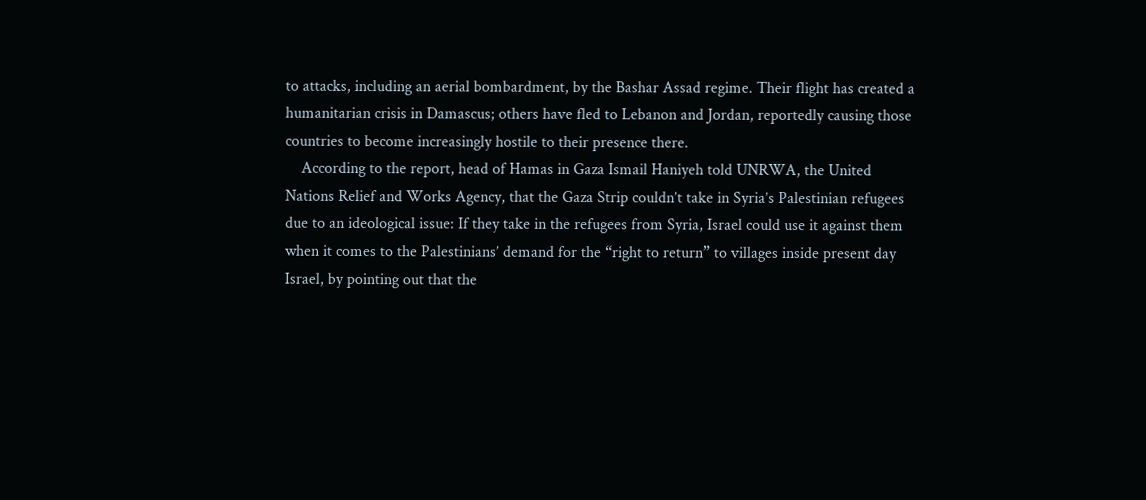to attacks, including an aerial bombardment, by the Bashar Assad regime. Their flight has created a humanitarian crisis in Damascus; others have fled to Lebanon and Jordan, reportedly causing those countries to become increasingly hostile to their presence there.
    According to the report, head of Hamas in Gaza Ismail Haniyeh told UNRWA, the United Nations Relief and Works Agency, that the Gaza Strip couldn’t take in Syria’s Palestinian refugees due to an ideological issue: If they take in the refugees from Syria, Israel could use it against them when it comes to the Palestinians’ demand for the “right to return” to villages inside present day Israel, by pointing out that the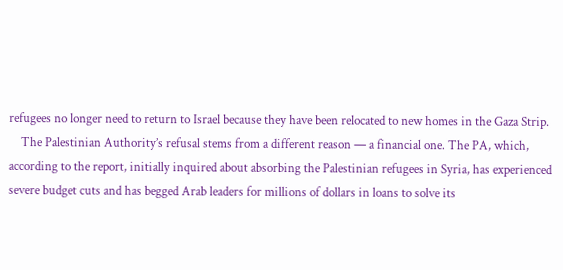refugees no longer need to return to Israel because they have been relocated to new homes in the Gaza Strip.
    The Palestinian Authority’s refusal stems from a different reason — a financial one. The PA, which, according to the report, initially inquired about absorbing the Palestinian refugees in Syria, has experienced severe budget cuts and has begged Arab leaders for millions of dollars in loans to solve its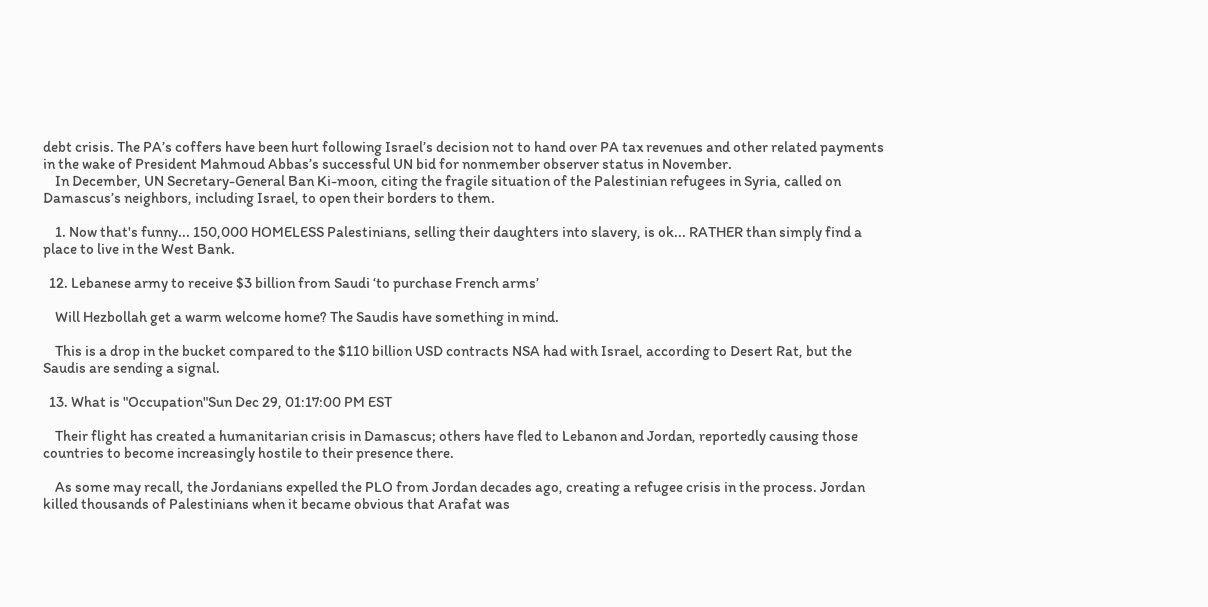debt crisis. The PA’s coffers have been hurt following Israel’s decision not to hand over PA tax revenues and other related payments in the wake of President Mahmoud Abbas’s successful UN bid for nonmember observer status in November.
    In December, UN Secretary-General Ban Ki-moon, citing the fragile situation of the Palestinian refugees in Syria, called on Damascus’s neighbors, including Israel, to open their borders to them.

    1. Now that's funny... 150,000 HOMELESS Palestinians, selling their daughters into slavery, is ok... RATHER than simply find a place to live in the West Bank.

  12. Lebanese army to receive $3 billion from Saudi ‘to purchase French arms’

    Will Hezbollah get a warm welcome home? The Saudis have something in mind.

    This is a drop in the bucket compared to the $110 billion USD contracts NSA had with Israel, according to Desert Rat, but the Saudis are sending a signal.

  13. What is "Occupation"Sun Dec 29, 01:17:00 PM EST

    Their flight has created a humanitarian crisis in Damascus; others have fled to Lebanon and Jordan, reportedly causing those countries to become increasingly hostile to their presence there.

    As some may recall, the Jordanians expelled the PLO from Jordan decades ago, creating a refugee crisis in the process. Jordan killed thousands of Palestinians when it became obvious that Arafat was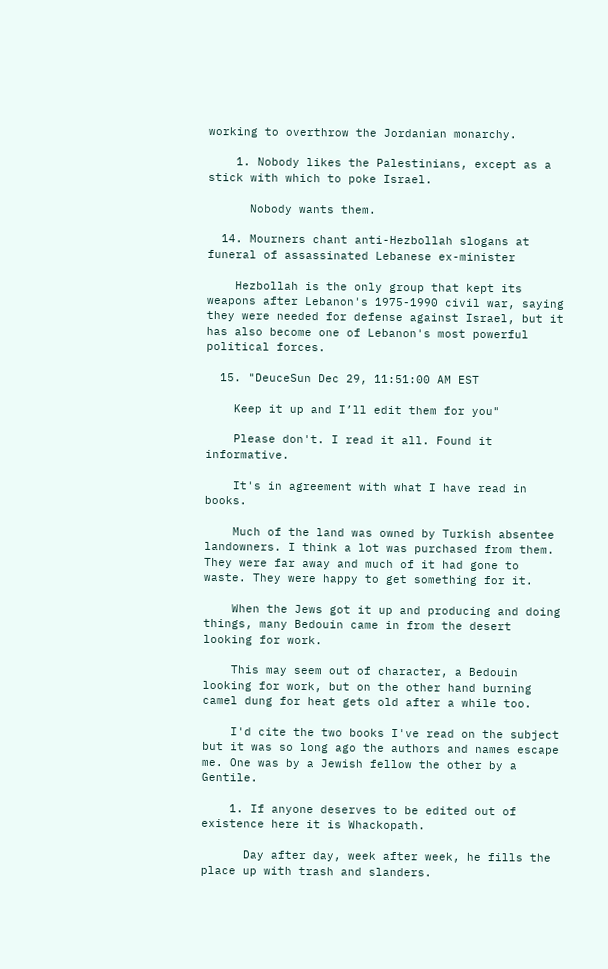working to overthrow the Jordanian monarchy.

    1. Nobody likes the Palestinians, except as a stick with which to poke Israel.

      Nobody wants them.

  14. Mourners chant anti-Hezbollah slogans at funeral of assassinated Lebanese ex-minister

    Hezbollah is the only group that kept its weapons after Lebanon's 1975-1990 civil war, saying they were needed for defense against Israel, but it has also become one of Lebanon's most powerful political forces.

  15. "DeuceSun Dec 29, 11:51:00 AM EST

    Keep it up and I’ll edit them for you"

    Please don't. I read it all. Found it informative.

    It's in agreement with what I have read in books.

    Much of the land was owned by Turkish absentee landowners. I think a lot was purchased from them. They were far away and much of it had gone to waste. They were happy to get something for it.

    When the Jews got it up and producing and doing things, many Bedouin came in from the desert looking for work.

    This may seem out of character, a Bedouin looking for work, but on the other hand burning camel dung for heat gets old after a while too.

    I'd cite the two books I've read on the subject but it was so long ago the authors and names escape me. One was by a Jewish fellow the other by a Gentile.

    1. If anyone deserves to be edited out of existence here it is Whackopath.

      Day after day, week after week, he fills the place up with trash and slanders.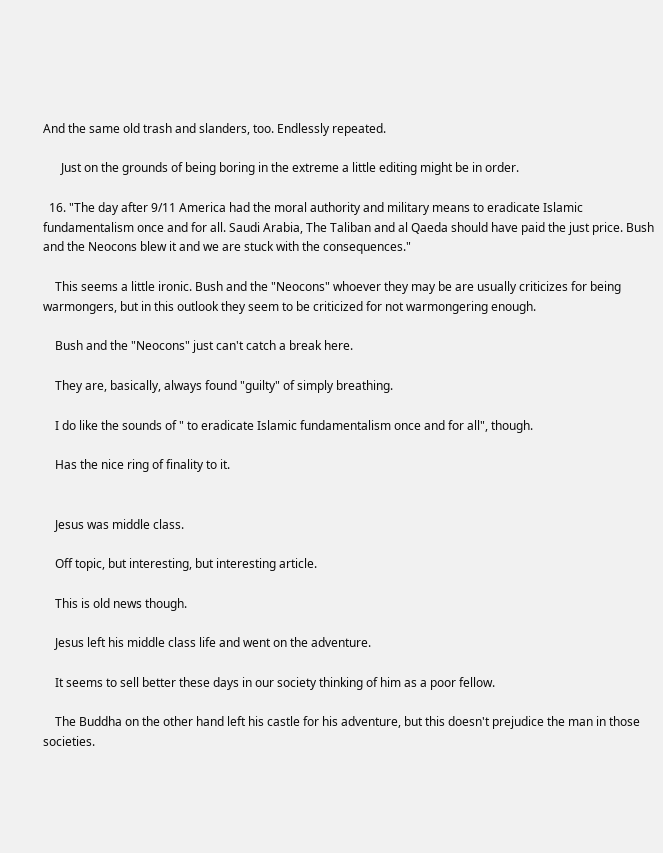And the same old trash and slanders, too. Endlessly repeated.

      Just on the grounds of being boring in the extreme a little editing might be in order.

  16. "The day after 9/11 America had the moral authority and military means to eradicate Islamic fundamentalism once and for all. Saudi Arabia, The Taliban and al Qaeda should have paid the just price. Bush and the Neocons blew it and we are stuck with the consequences."

    This seems a little ironic. Bush and the "Neocons" whoever they may be are usually criticizes for being warmongers, but in this outlook they seem to be criticized for not warmongering enough.

    Bush and the "Neocons" just can't catch a break here.

    They are, basically, always found "guilty" of simply breathing.

    I do like the sounds of " to eradicate Islamic fundamentalism once and for all", though.

    Has the nice ring of finality to it.


    Jesus was middle class.

    Off topic, but interesting, but interesting article.

    This is old news though.

    Jesus left his middle class life and went on the adventure.

    It seems to sell better these days in our society thinking of him as a poor fellow.

    The Buddha on the other hand left his castle for his adventure, but this doesn't prejudice the man in those societies.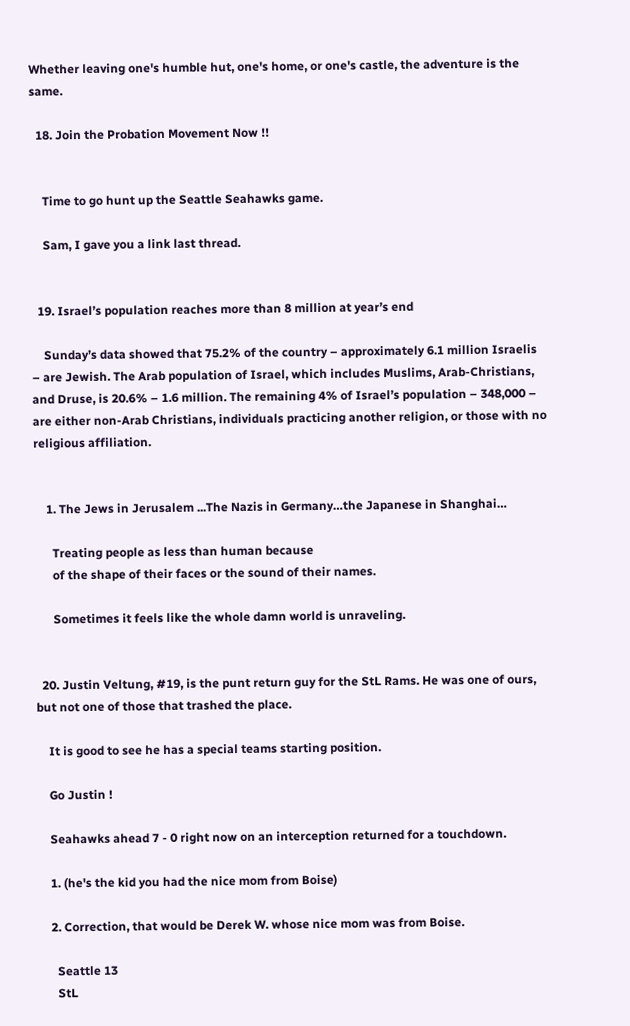Whether leaving one's humble hut, one's home, or one's castle, the adventure is the same.

  18. Join the Probation Movement Now !!


    Time to go hunt up the Seattle Seahawks game.

    Sam, I gave you a link last thread.


  19. Israel’s population reaches more than 8 million at year’s end

    Sunday’s data showed that 75.2% of the country – approximately 6.1 million Israelis – are Jewish. The Arab population of Israel, which includes Muslims, Arab-Christians, and Druse, is 20.6% – 1.6 million. The remaining 4% of Israel’s population – 348,000 – are either non-Arab Christians, individuals practicing another religion, or those with no religious affiliation.


    1. The Jews in Jerusalem ...The Nazis in Germany…the Japanese in Shanghai…

      Treating people as less than human because
      of the shape of their faces or the sound of their names.

      Sometimes it feels like the whole damn world is unraveling.


  20. Justin Veltung, #19, is the punt return guy for the StL Rams. He was one of ours, but not one of those that trashed the place.

    It is good to see he has a special teams starting position.

    Go Justin !

    Seahawks ahead 7 - 0 right now on an interception returned for a touchdown.

    1. (he's the kid you had the nice mom from Boise)

    2. Correction, that would be Derek W. whose nice mom was from Boise.

      Seattle 13
      StL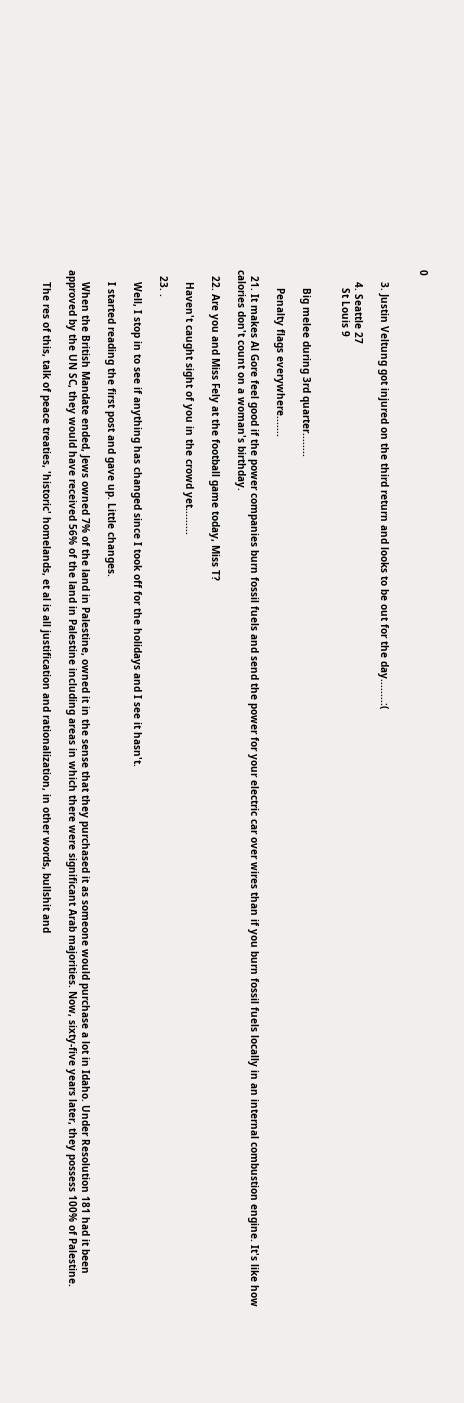0


    3. Justin Veltung got injured on the third return and looks to be out for the day........:(

    4. Seattle 27
      St Louis 9


      Big melee during 3rd quarter........

      Penalty flags everywhere.......

  21. It makes Al Gore feel good if the power companies burn fossil fuels and send the power for your electric car over wires than if you burn fossil fuels locally in an internal combustion engine. It's like how calories don't count on a woman's birthday.

  22. Are you and Miss Fely at the football game today, Miss T?

    Haven't caught sight of you in the crowd yet.........

  23. .

    Well, I stop in to see if anything has changed since I took off for the holidays and I see it hasn't.

    I started reading the first post and gave up. Little changes.

    When the British Mandate ended, Jews owned 7% of the land in Palestine, owned it in the sense that they purchased it as someone would purchase a lot in Idaho. Under Resolution 181 had it been approved by the UN SC, they would have received 56% of the land in Palestine including areas in which there were significant Arab majorities. Now, sixty-five years later, they possess 100% of Palestine.

    The res of this, talk of peace treaties, 'historic' homelands, et al is all justification and rationalization, in other words, bullshit and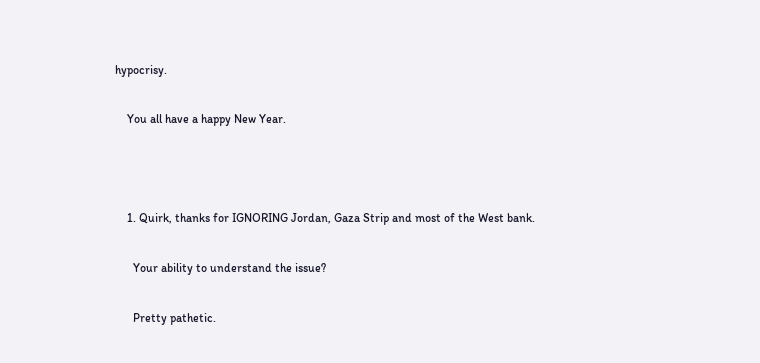hypocrisy.

    You all have a happy New Year.



    1. Quirk, thanks for IGNORING Jordan, Gaza Strip and most of the West bank.

      Your ability to understand the issue?

      Pretty pathetic.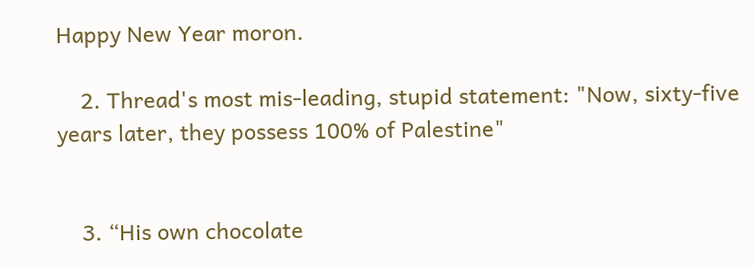Happy New Year moron.

    2. Thread's most mis-leading, stupid statement: "Now, sixty-five years later, they possess 100% of Palestine"


    3. “His own chocolate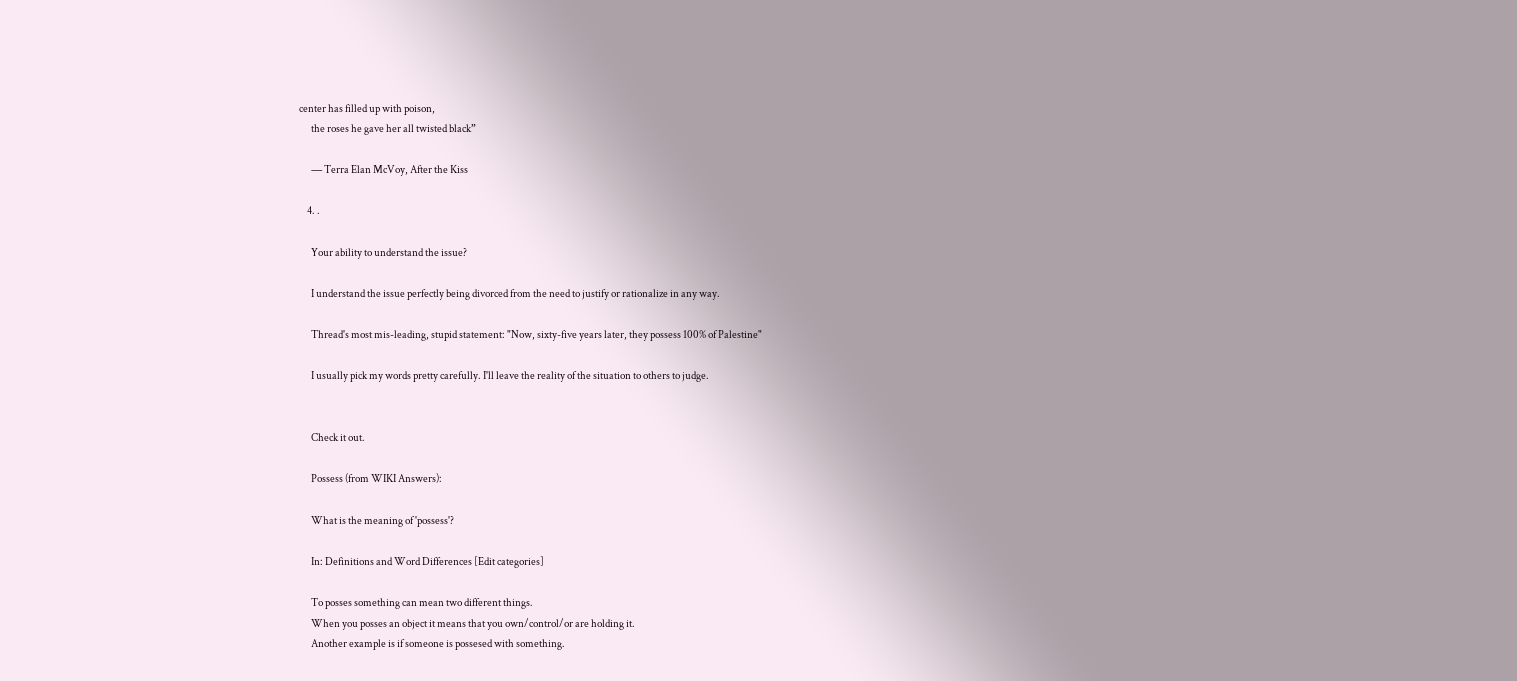center has filled up with poison,
      the roses he gave her all twisted black”

      ― Terra Elan McVoy, After the Kiss

    4. .

      Your ability to understand the issue?

      I understand the issue perfectly being divorced from the need to justify or rationalize in any way.

      Thread's most mis-leading, stupid statement: "Now, sixty-five years later, they possess 100% of Palestine"

      I usually pick my words pretty carefully. I'll leave the reality of the situation to others to judge.


      Check it out.

      Possess (from WIKI Answers):

      What is the meaning of 'possess'?

      In: Definitions and Word Differences [Edit categories]

      To posses something can mean two different things.
      When you posses an object it means that you own/control/or are holding it.
      Another example is if someone is possesed with something.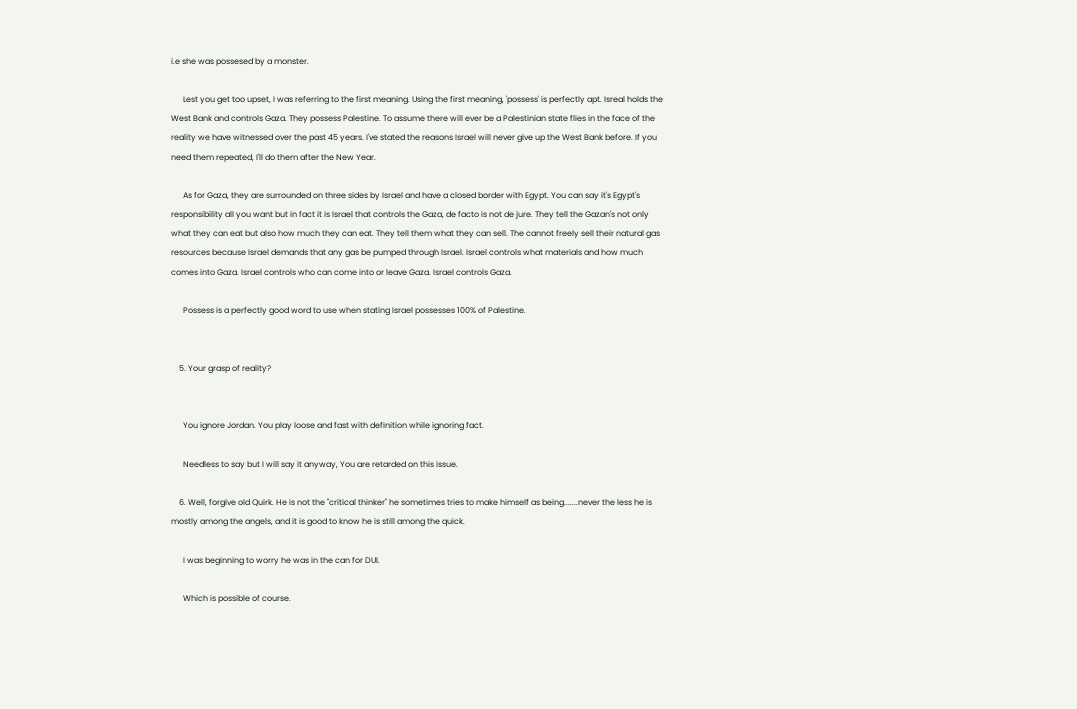i.e she was possesed by a monster.

      Lest you get too upset, I was referring to the first meaning. Using the first meaning, 'possess' is perfectly apt. Isreal holds the West Bank and controls Gaza. They possess Palestine. To assume there will ever be a Palestinian state flies in the face of the reality we have witnessed over the past 45 years. I've stated the reasons Israel will never give up the West Bank before. If you need them repeated, I'll do them after the New Year.

      As for Gaza, they are surrounded on three sides by Israel and have a closed border with Egypt. You can say it's Egypt's responsibility all you want but in fact it is Israel that controls the Gaza, de facto is not de jure. They tell the Gazan's not only what they can eat but also how much they can eat. They tell them what they can sell. The cannot freely sell their natural gas resources because Israel demands that any gas be pumped through Israel. Israel controls what materials and how much comes into Gaza. Israel controls who can come into or leave Gaza. Israel controls Gaza.

      Possess is a perfectly good word to use when stating Israel possesses 100% of Palestine.


    5. Your grasp of reality?


      You ignore Jordan. You play loose and fast with definition while ignoring fact.

      Needless to say but I will say it anyway, You are retarded on this issue.

    6. Well, forgive old Quirk. He is not the "critical thinker" he sometimes tries to make himself as being.......never the less he is mostly among the angels, and it is good to know he is still among the quick.

      I was beginning to worry he was in the can for DUI.

      Which is possible of course.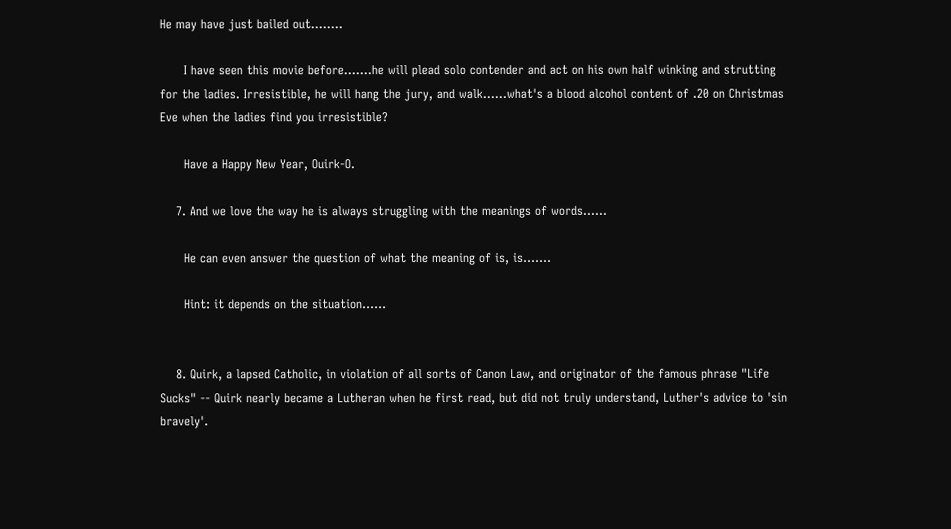He may have just bailed out........

      I have seen this movie before.......he will plead solo contender and act on his own half winking and strutting for the ladies. Irresistible, he will hang the jury, and walk......what's a blood alcohol content of .20 on Christmas Eve when the ladies find you irresistible?

      Have a Happy New Year, Ouirk-O.

    7. And we love the way he is always struggling with the meanings of words......

      He can even answer the question of what the meaning of is, is.......

      Hint: it depends on the situation......


    8. Quirk, a lapsed Catholic, in violation of all sorts of Canon Law, and originator of the famous phrase "Life Sucks" -- Quirk nearly became a Lutheran when he first read, but did not truly understand, Luther's advice to 'sin bravely'.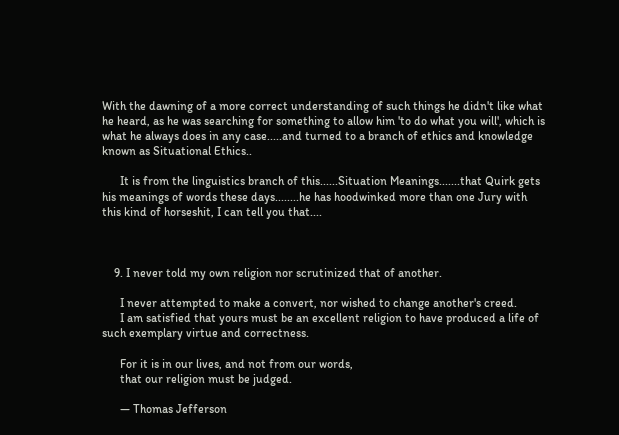With the dawning of a more correct understanding of such things he didn't like what he heard, as he was searching for something to allow him 'to do what you will', which is what he always does in any case.....and turned to a branch of ethics and knowledge known as Situational Ethics..

      It is from the linguistics branch of this......Situation Meanings.......that Quirk gets his meanings of words these days........he has hoodwinked more than one Jury with this kind of horseshit, I can tell you that....



    9. I never told my own religion nor scrutinized that of another.

      I never attempted to make a convert, nor wished to change another's creed.
      I am satisfied that yours must be an excellent religion to have produced a life of such exemplary virtue and correctness.

      For it is in our lives, and not from our words,
      that our religion must be judged.

      ― Thomas Jefferson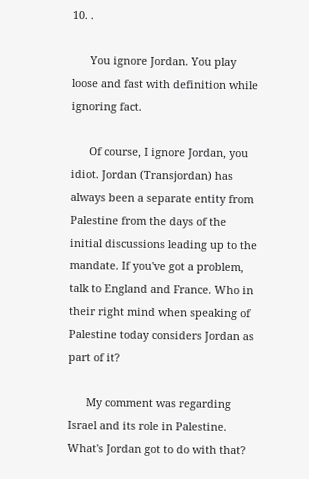10. .

      You ignore Jordan. You play loose and fast with definition while ignoring fact.

      Of course, I ignore Jordan, you idiot. Jordan (Transjordan) has always been a separate entity from Palestine from the days of the initial discussions leading up to the mandate. If you've got a problem, talk to England and France. Who in their right mind when speaking of Palestine today considers Jordan as part of it?

      My comment was regarding Israel and its role in Palestine. What's Jordan got to do with that?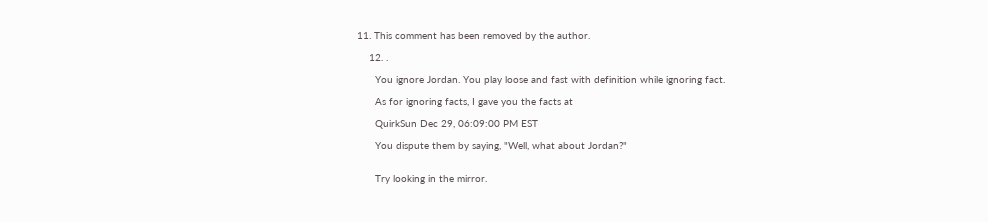11. This comment has been removed by the author.

    12. .

      You ignore Jordan. You play loose and fast with definition while ignoring fact.

      As for ignoring facts, I gave you the facts at

      QuirkSun Dec 29, 06:09:00 PM EST

      You dispute them by saying, "Well, what about Jordan?"


      Try looking in the mirror.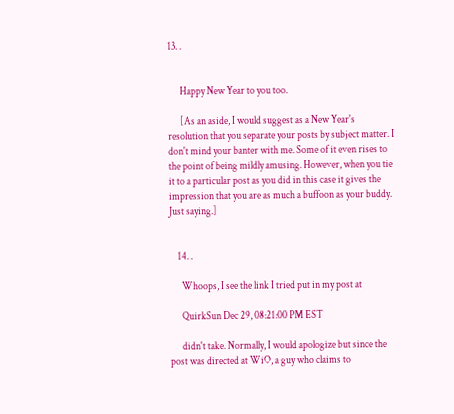13. .


      Happy New Year to you too.

      [As an aside, I would suggest as a New Year's resolution that you separate your posts by subject matter. I don't mind your banter with me. Some of it even rises to the point of being mildly amusing. However, when you tie it to a particular post as you did in this case it gives the impression that you are as much a buffoon as your buddy. Just saying.]


    14. .

      Whoops, I see the link I tried put in my post at

      QuirkSun Dec 29, 08:21:00 PM EST

      didn't take. Normally, I would apologize but since the post was directed at WiO, a guy who claims to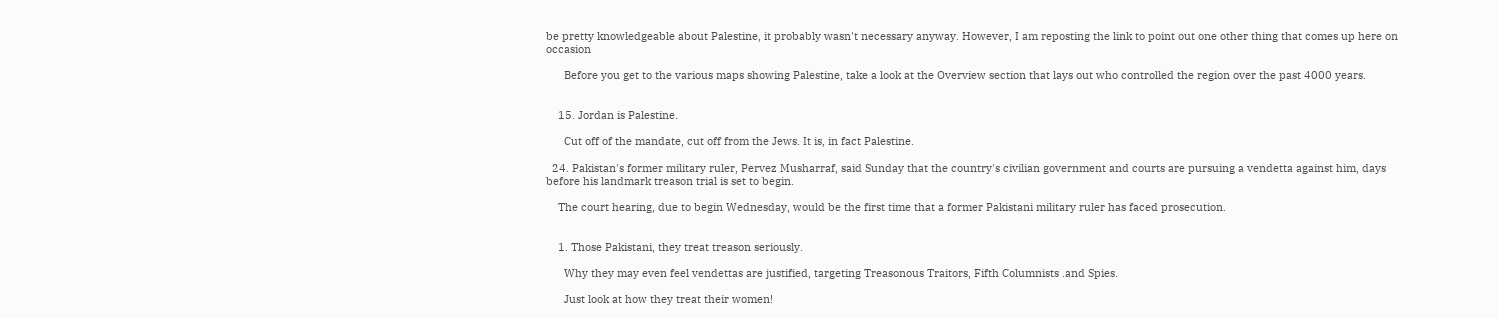be pretty knowledgeable about Palestine, it probably wasn't necessary anyway. However, I am reposting the link to point out one other thing that comes up here on occasion

      Before you get to the various maps showing Palestine, take a look at the Overview section that lays out who controlled the region over the past 4000 years.


    15. Jordan is Palestine.

      Cut off of the mandate, cut off from the Jews. It is, in fact Palestine.

  24. Pakistan's former military ruler, Pervez Musharraf, said Sunday that the country's civilian government and courts are pursuing a vendetta against him, days before his landmark treason trial is set to begin.

    The court hearing, due to begin Wednesday, would be the first time that a former Pakistani military ruler has faced prosecution.


    1. Those Pakistani, they treat treason seriously.

      Why they may even feel vendettas are justified, targeting Treasonous Traitors, Fifth Columnists .and Spies.

      Just look at how they treat their women!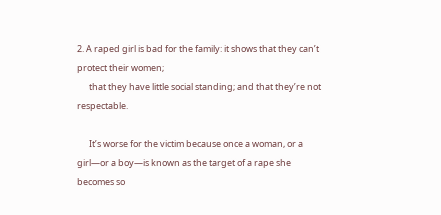2. A raped girl is bad for the family: it shows that they can’t protect their women;
      that they have little social standing; and that they’re not respectable.

      It’s worse for the victim because once a woman, or a girl—or a boy—is known as the target of a rape she becomes so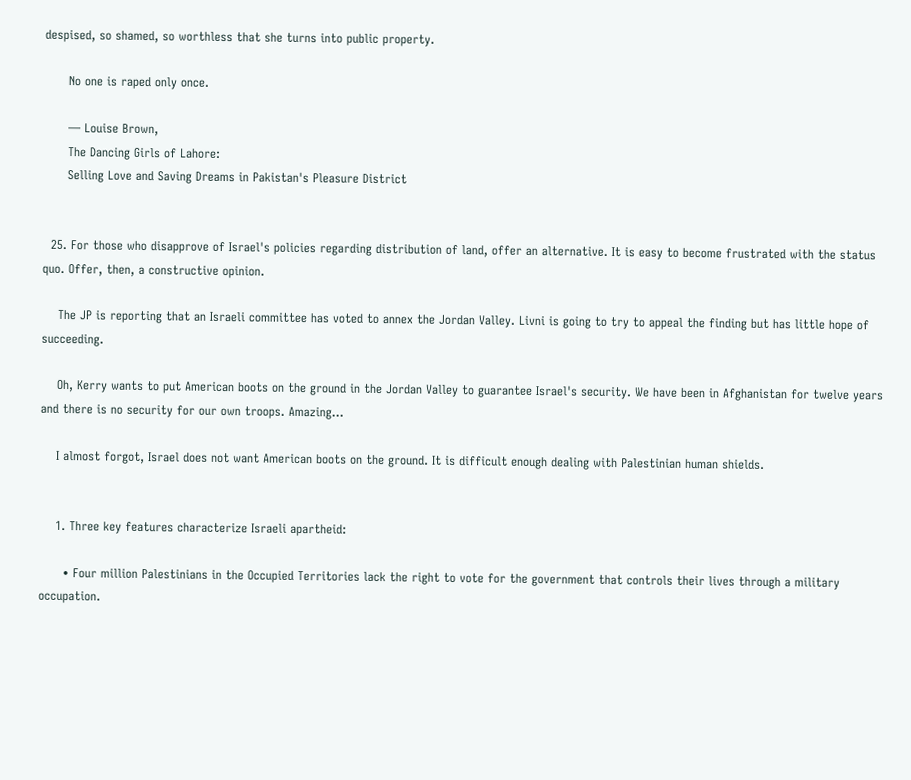despised, so shamed, so worthless that she turns into public property.

      No one is raped only once.

      ― Louise Brown,
      The Dancing Girls of Lahore:
      Selling Love and Saving Dreams in Pakistan's Pleasure District


  25. For those who disapprove of Israel's policies regarding distribution of land, offer an alternative. It is easy to become frustrated with the status quo. Offer, then, a constructive opinion.

    The JP is reporting that an Israeli committee has voted to annex the Jordan Valley. Livni is going to try to appeal the finding but has little hope of succeeding.

    Oh, Kerry wants to put American boots on the ground in the Jordan Valley to guarantee Israel's security. We have been in Afghanistan for twelve years and there is no security for our own troops. Amazing...

    I almost forgot, Israel does not want American boots on the ground. It is difficult enough dealing with Palestinian human shields.


    1. Three key features characterize Israeli apartheid:

      • Four million Palestinians in the Occupied Territories lack the right to vote for the government that controls their lives through a military occupation.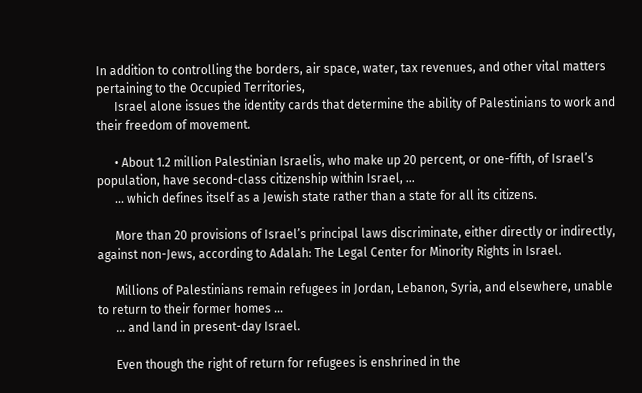In addition to controlling the borders, air space, water, tax revenues, and other vital matters pertaining to the Occupied Territories,
      Israel alone issues the identity cards that determine the ability of Palestinians to work and their freedom of movement.

      • About 1.2 million Palestinian Israelis, who make up 20 percent, or one-fifth, of Israel’s population, have second-class citizenship within Israel, ...
      ... which defines itself as a Jewish state rather than a state for all its citizens.

      More than 20 provisions of Israel’s principal laws discriminate, either directly or indirectly, against non-Jews, according to Adalah: The Legal Center for Minority Rights in Israel.

      Millions of Palestinians remain refugees in Jordan, Lebanon, Syria, and elsewhere, unable to return to their former homes ...
      ... and land in present-day Israel.

      Even though the right of return for refugees is enshrined in the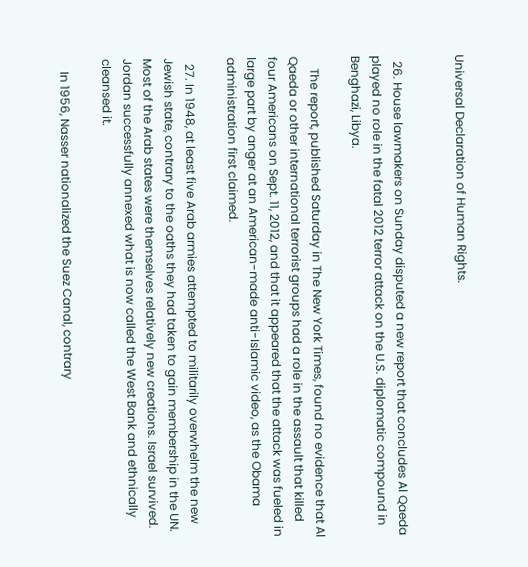Universal Declaration of Human Rights.


  26. House lawmakers on Sunday disputed a new report that concludes Al Qaeda played no role in the fatal 2012 terror attack on the U.S. diplomatic compound in Benghazi, Libya.

    The report, published Saturday in The New York Times, found no evidence that Al Qaeda or other international terrorist groups had a role in the assault that killed four Americans on Sept. 11, 2012, and that it appeared that the attack was fueled in large part by anger at an American-made anti-Islamic video, as the Obama administration first claimed.

  27. In 1948, at least five Arab armies attempted to militarily overwhelm the new Jewish state, contrary to the oaths they had taken to gain membership in the UN. Most of the Arab states were themselves relatively new creations. Israel survived. Jordan successfully annexed what is now called the West Bank and ethnically cleansed it.

    In 1956, Nasser nationalized the Suez Canal, contrary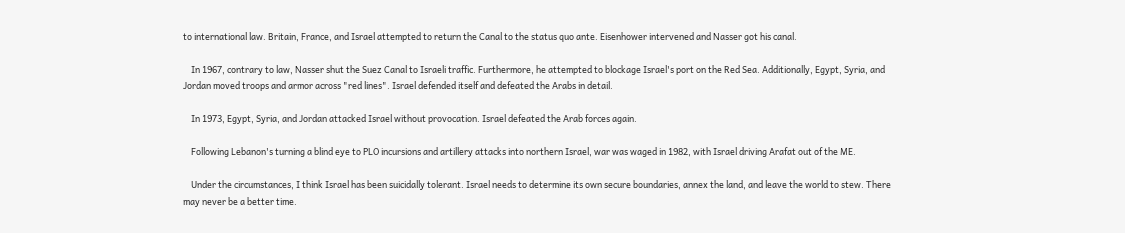to international law. Britain, France, and Israel attempted to return the Canal to the status quo ante. Eisenhower intervened and Nasser got his canal.

    In 1967, contrary to law, Nasser shut the Suez Canal to Israeli traffic. Furthermore, he attempted to blockage Israel's port on the Red Sea. Additionally, Egypt, Syria, and Jordan moved troops and armor across "red lines". Israel defended itself and defeated the Arabs in detail.

    In 1973, Egypt, Syria, and Jordan attacked Israel without provocation. Israel defeated the Arab forces again.

    Following Lebanon's turning a blind eye to PLO incursions and artillery attacks into northern Israel, war was waged in 1982, with Israel driving Arafat out of the ME.

    Under the circumstances, I think Israel has been suicidally tolerant. Israel needs to determine its own secure boundaries, annex the land, and leave the world to stew. There may never be a better time.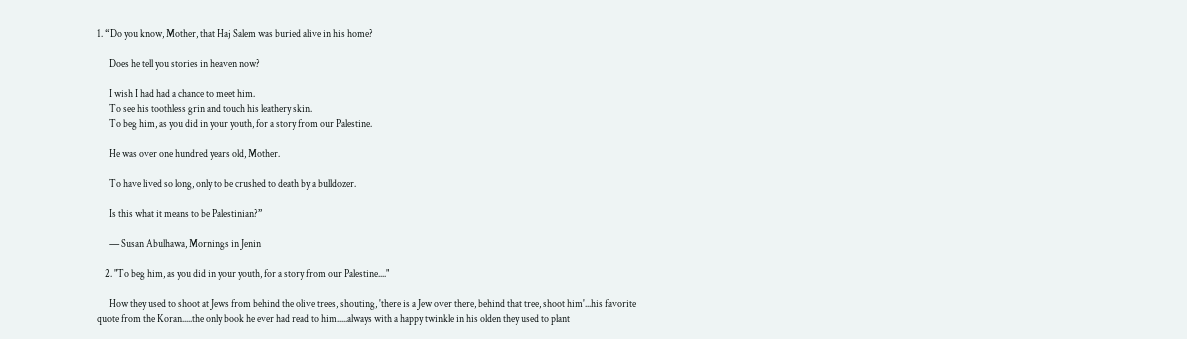1. “Do you know, Mother, that Haj Salem was buried alive in his home?

      Does he tell you stories in heaven now?

      I wish I had had a chance to meet him.
      To see his toothless grin and touch his leathery skin.
      To beg him, as you did in your youth, for a story from our Palestine.

      He was over one hundred years old, Mother.

      To have lived so long, only to be crushed to death by a bulldozer.

      Is this what it means to be Palestinian?”

      ― Susan Abulhawa, Mornings in Jenin

    2. "To beg him, as you did in your youth, for a story from our Palestine...."

      How they used to shoot at Jews from behind the olive trees, shouting, 'there is a Jew over there, behind that tree, shoot him'...his favorite quote from the Koran.....the only book he ever had read to him.....always with a happy twinkle in his olden they used to plant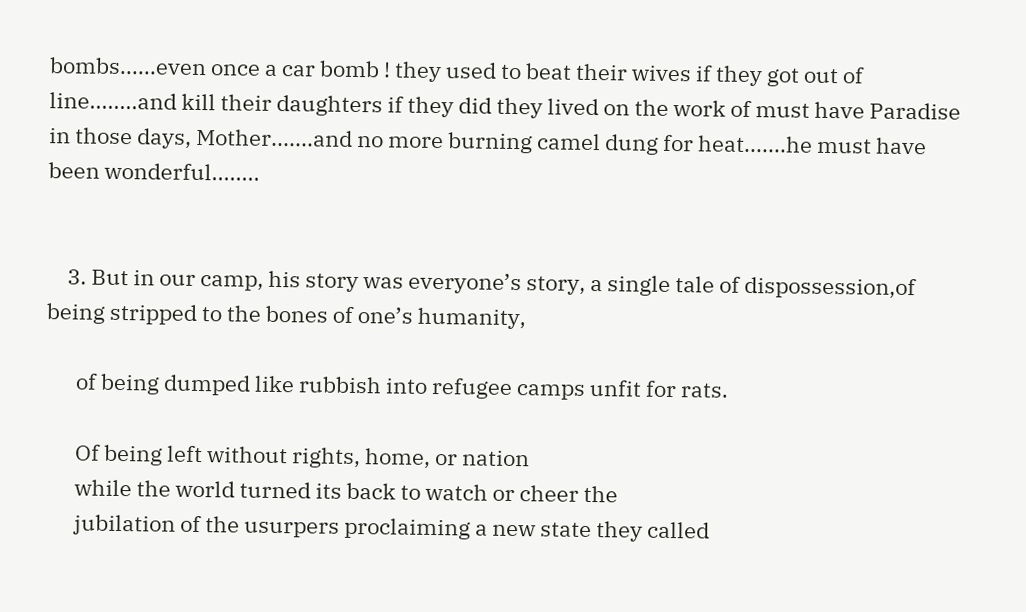bombs......even once a car bomb ! they used to beat their wives if they got out of line........and kill their daughters if they did they lived on the work of must have Paradise in those days, Mother.......and no more burning camel dung for heat.......he must have been wonderful........


    3. But in our camp, his story was everyone’s story, a single tale of dispossession,of being stripped to the bones of one’s humanity,

      of being dumped like rubbish into refugee camps unfit for rats.

      Of being left without rights, home, or nation
      while the world turned its back to watch or cheer the
      jubilation of the usurpers proclaiming a new state they called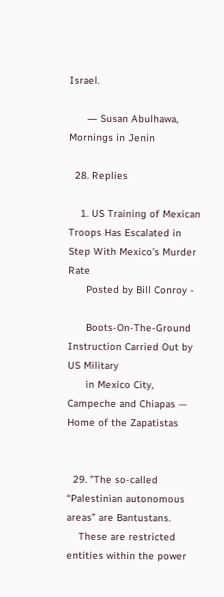Israel.

      ― Susan Abulhawa, Mornings in Jenin

  28. Replies

    1. US Training of Mexican Troops Has Escalated in Step With Mexico’s Murder Rate
      Posted by Bill Conroy -

      Boots-On-The-Ground Instruction Carried Out by US Military
      in Mexico City, Campeche and Chiapas — Home of the Zapatistas


  29. "The so-called “Palestinian autonomous areas” are Bantustans.
    These are restricted entities within the power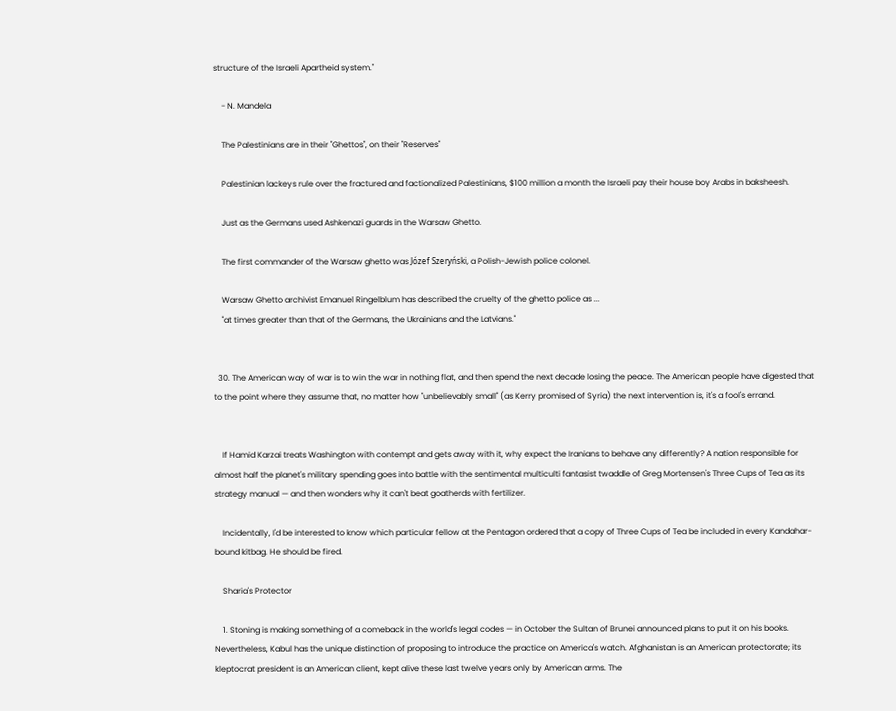structure of the Israeli Apartheid system."

    - N. Mandela

    The Palestinians are in their "Ghettos", on their "Reserves"

    Palestinian lackeys rule over the fractured and factionalized Palestinians, $100 million a month the Israeli pay their house boy Arabs in baksheesh.

    Just as the Germans used Ashkenazi guards in the Warsaw Ghetto.

    The first commander of the Warsaw ghetto was Józef Szeryński, a Polish-Jewish police colonel.

    Warsaw Ghetto archivist Emanuel Ringelblum has described the cruelty of the ghetto police as ...
    "at times greater than that of the Germans, the Ukrainians and the Latvians."


  30. The American way of war is to win the war in nothing flat, and then spend the next decade losing the peace. The American people have digested that to the point where they assume that, no matter how "unbelievably small" (as Kerry promised of Syria) the next intervention is, it's a fool's errand.


    If Hamid Karzai treats Washington with contempt and gets away with it, why expect the Iranians to behave any differently? A nation responsible for almost half the planet's military spending goes into battle with the sentimental multiculti fantasist twaddle of Greg Mortensen's Three Cups of Tea as its strategy manual — and then wonders why it can't beat goatherds with fertilizer.

    Incidentally, I'd be interested to know which particular fellow at the Pentagon ordered that a copy of Three Cups of Tea be included in every Kandahar-bound kitbag. He should be fired.

    Sharia's Protector

    1. Stoning is making something of a comeback in the world's legal codes — in October the Sultan of Brunei announced plans to put it on his books. Nevertheless, Kabul has the unique distinction of proposing to introduce the practice on America's watch. Afghanistan is an American protectorate; its kleptocrat president is an American client, kept alive these last twelve years only by American arms. The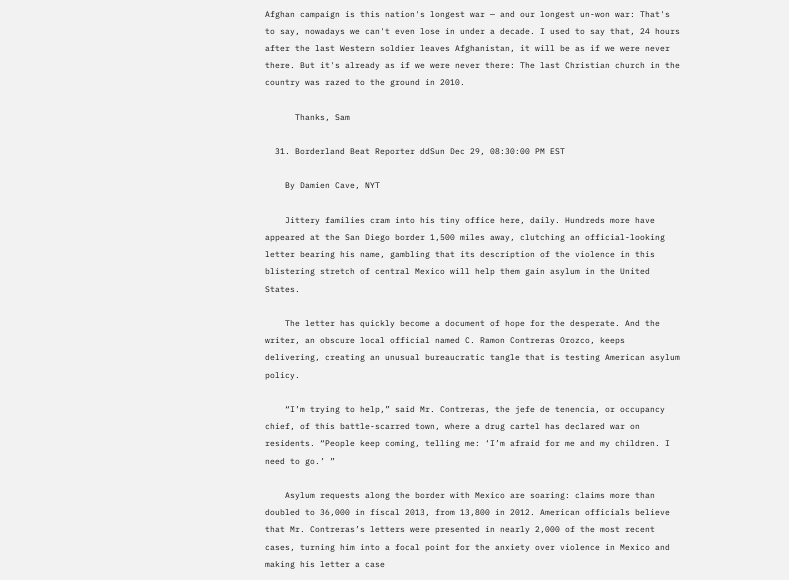Afghan campaign is this nation's longest war — and our longest un-won war: That's to say, nowadays we can't even lose in under a decade. I used to say that, 24 hours after the last Western soldier leaves Afghanistan, it will be as if we were never there. But it's already as if we were never there: The last Christian church in the country was razed to the ground in 2010.

      Thanks, Sam

  31. Borderland Beat Reporter ddSun Dec 29, 08:30:00 PM EST

    By Damien Cave, NYT

    Jittery families cram into his tiny office here, daily. Hundreds more have appeared at the San Diego border 1,500 miles away, clutching an official-looking letter bearing his name, gambling that its description of the violence in this blistering stretch of central Mexico will help them gain asylum in the United States.

    The letter has quickly become a document of hope for the desperate. And the writer, an obscure local official named C. Ramon Contreras Orozco, keeps delivering, creating an unusual bureaucratic tangle that is testing American asylum policy.

    “I’m trying to help,” said Mr. Contreras, the jefe de tenencia, or occupancy chief, of this battle-scarred town, where a drug cartel has declared war on residents. “People keep coming, telling me: ‘I’m afraid for me and my children. I need to go.’ ”

    Asylum requests along the border with Mexico are soaring: claims more than doubled to 36,000 in fiscal 2013, from 13,800 in 2012. American officials believe that Mr. Contreras’s letters were presented in nearly 2,000 of the most recent cases, turning him into a focal point for the anxiety over violence in Mexico and making his letter a case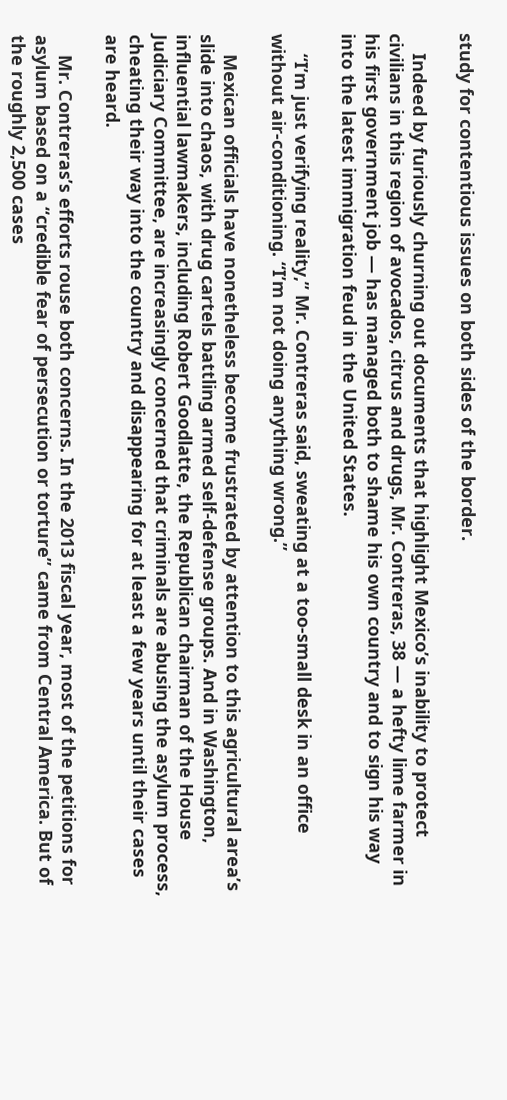study for contentious issues on both sides of the border.

    Indeed by furiously churning out documents that highlight Mexico’s inability to protect civilians in this region of avocados, citrus and drugs, Mr. Contreras, 38 — a hefty lime farmer in his first government job — has managed both to shame his own country and to sign his way into the latest immigration feud in the United States.

    “I’m just verifying reality,” Mr. Contreras said, sweating at a too-small desk in an office without air-conditioning. “I’m not doing anything wrong.”

    Mexican officials have nonetheless become frustrated by attention to this agricultural area’s slide into chaos, with drug cartels battling armed self-defense groups. And in Washington, influential lawmakers, including Robert Goodlatte, the Republican chairman of the House Judiciary Committee, are increasingly concerned that criminals are abusing the asylum process, cheating their way into the country and disappearing for at least a few years until their cases are heard.

    Mr. Contreras’s efforts rouse both concerns. In the 2013 fiscal year, most of the petitions for asylum based on a “credible fear of persecution or torture” came from Central America. But of the roughly 2,500 cases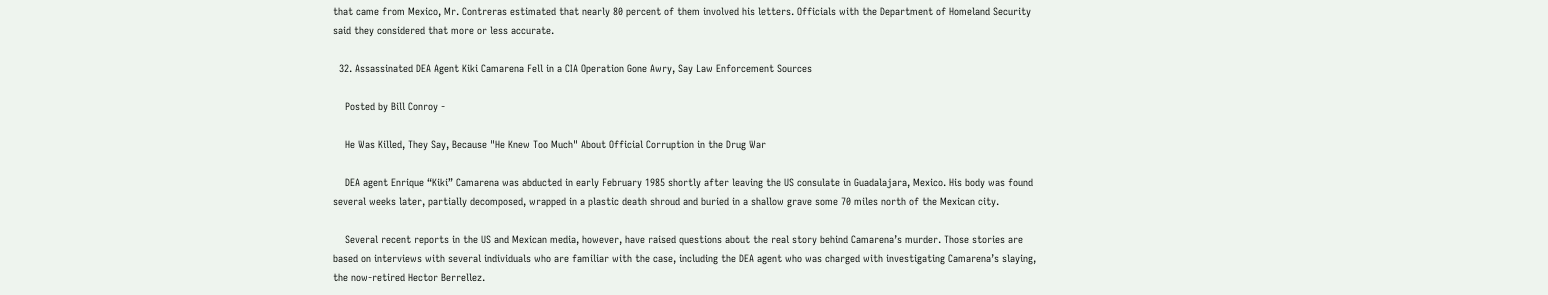that came from Mexico, Mr. Contreras estimated that nearly 80 percent of them involved his letters. Officials with the Department of Homeland Security said they considered that more or less accurate.

  32. Assassinated DEA Agent Kiki Camarena Fell in a CIA Operation Gone Awry, Say Law Enforcement Sources

    Posted by Bill Conroy -

    He Was Killed, They Say, Because "He Knew Too Much" About Official Corruption in the Drug War

    DEA agent Enrique “Kiki” Camarena was abducted in early February 1985 shortly after leaving the US consulate in Guadalajara, Mexico. His body was found several weeks later, partially decomposed, wrapped in a plastic death shroud and buried in a shallow grave some 70 miles north of the Mexican city.

    Several recent reports in the US and Mexican media, however, have raised questions about the real story behind Camarena’s murder. Those stories are based on interviews with several individuals who are familiar with the case, including the DEA agent who was charged with investigating Camarena’s slaying, the now-retired Hector Berrellez.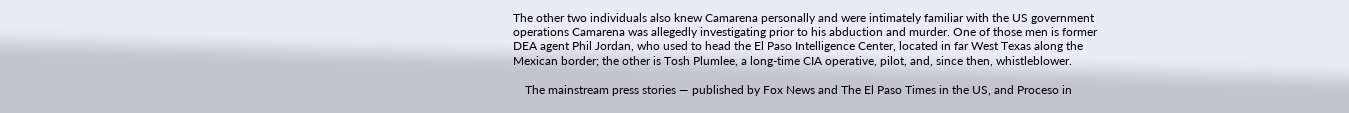The other two individuals also knew Camarena personally and were intimately familiar with the US government operations Camarena was allegedly investigating prior to his abduction and murder. One of those men is former DEA agent Phil Jordan, who used to head the El Paso Intelligence Center, located in far West Texas along the Mexican border; the other is Tosh Plumlee, a long-time CIA operative, pilot, and, since then, whistleblower.

    The mainstream press stories — published by Fox News and The El Paso Times in the US, and Proceso in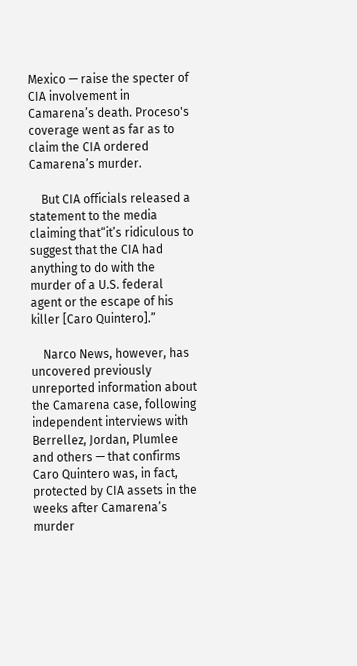Mexico — raise the specter of CIA involvement in Camarena’s death. Proceso's coverage went as far as to claim the CIA ordered Camarena’s murder.

    But CIA officials released a statement to the media claiming that“it’s ridiculous to suggest that the CIA had anything to do with the murder of a U.S. federal agent or the escape of his killer [Caro Quintero].”

    Narco News, however, has uncovered previously unreported information about the Camarena case, following independent interviews with Berrellez, Jordan, Plumlee and others — that confirms Caro Quintero was, in fact, protected by CIA assets in the weeks after Camarena’s murder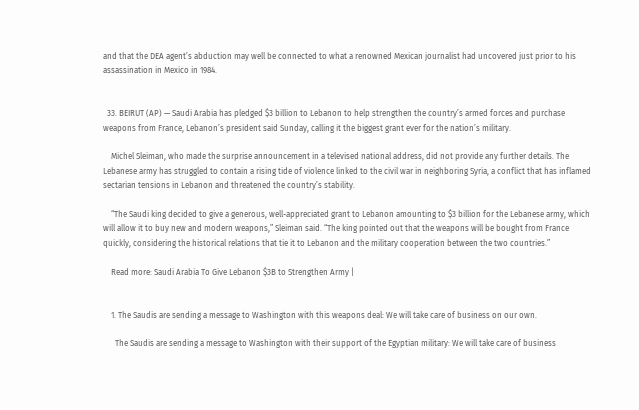and that the DEA agent’s abduction may well be connected to what a renowned Mexican journalist had uncovered just prior to his assassination in Mexico in 1984.


  33. BEIRUT (AP) — Saudi Arabia has pledged $3 billion to Lebanon to help strengthen the country’s armed forces and purchase weapons from France, Lebanon’s president said Sunday, calling it the biggest grant ever for the nation’s military.

    Michel Sleiman, who made the surprise announcement in a televised national address, did not provide any further details. The Lebanese army has struggled to contain a rising tide of violence linked to the civil war in neighboring Syria, a conflict that has inflamed sectarian tensions in Lebanon and threatened the country’s stability.

    “The Saudi king decided to give a generous, well-appreciated grant to Lebanon amounting to $3 billion for the Lebanese army, which will allow it to buy new and modern weapons,” Sleiman said. “The king pointed out that the weapons will be bought from France quickly, considering the historical relations that tie it to Lebanon and the military cooperation between the two countries.”

    Read more: Saudi Arabia To Give Lebanon $3B to Strengthen Army |


    1. The Saudis are sending a message to Washington with this weapons deal: We will take care of business on our own.

      The Saudis are sending a message to Washington with their support of the Egyptian military: We will take care of business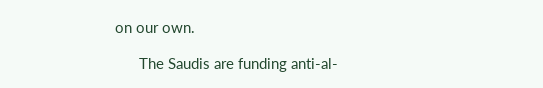on our own.

      The Saudis are funding anti-al-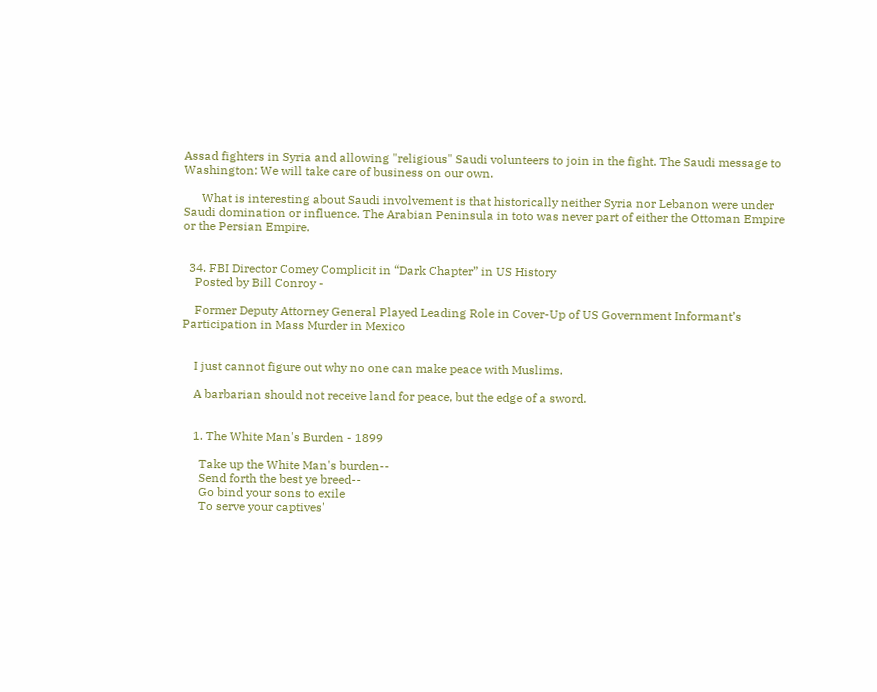Assad fighters in Syria and allowing "religious" Saudi volunteers to join in the fight. The Saudi message to Washington: We will take care of business on our own.

      What is interesting about Saudi involvement is that historically neither Syria nor Lebanon were under Saudi domination or influence. The Arabian Peninsula in toto was never part of either the Ottoman Empire or the Persian Empire.


  34. FBI Director Comey Complicit in “Dark Chapter” in US History
    Posted by Bill Conroy -

    Former Deputy Attorney General Played Leading Role in Cover-Up of US Government Informant’s Participation in Mass Murder in Mexico


    I just cannot figure out why no one can make peace with Muslims.

    A barbarian should not receive land for peace, but the edge of a sword.


    1. The White Man's Burden - 1899

      Take up the White Man's burden--
      Send forth the best ye breed--
      Go bind your sons to exile
      To serve your captives'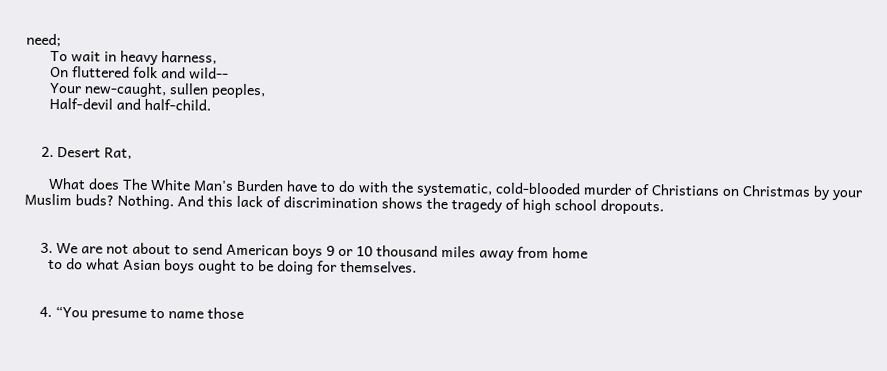need;
      To wait in heavy harness,
      On fluttered folk and wild--
      Your new-caught, sullen peoples,
      Half-devil and half-child.


    2. Desert Rat,

      What does The White Man's Burden have to do with the systematic, cold-blooded murder of Christians on Christmas by your Muslim buds? Nothing. And this lack of discrimination shows the tragedy of high school dropouts.


    3. We are not about to send American boys 9 or 10 thousand miles away from home
      to do what Asian boys ought to be doing for themselves.


    4. “You presume to name those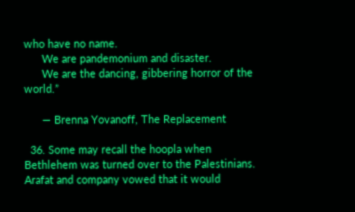who have no name.
      We are pandemonium and disaster.
      We are the dancing, gibbering horror of the world.”

      ― Brenna Yovanoff, The Replacement

  36. Some may recall the hoopla when Bethlehem was turned over to the Palestinians. Arafat and company vowed that it would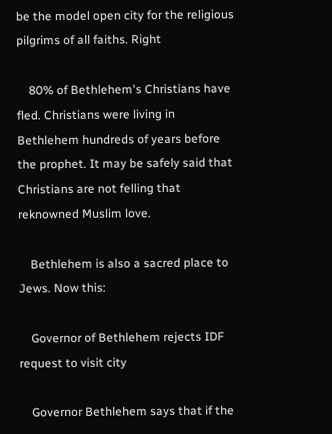be the model open city for the religious pilgrims of all faiths. Right

    80% of Bethlehem's Christians have fled. Christians were living in Bethlehem hundreds of years before the prophet. It may be safely said that Christians are not felling that reknowned Muslim love.

    Bethlehem is also a sacred place to Jews. Now this:

    Governor of Bethlehem rejects IDF request to visit city

    Governor Bethlehem says that if the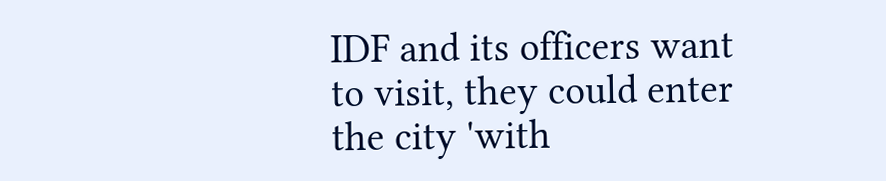IDF and its officers want to visit, they could enter the city 'with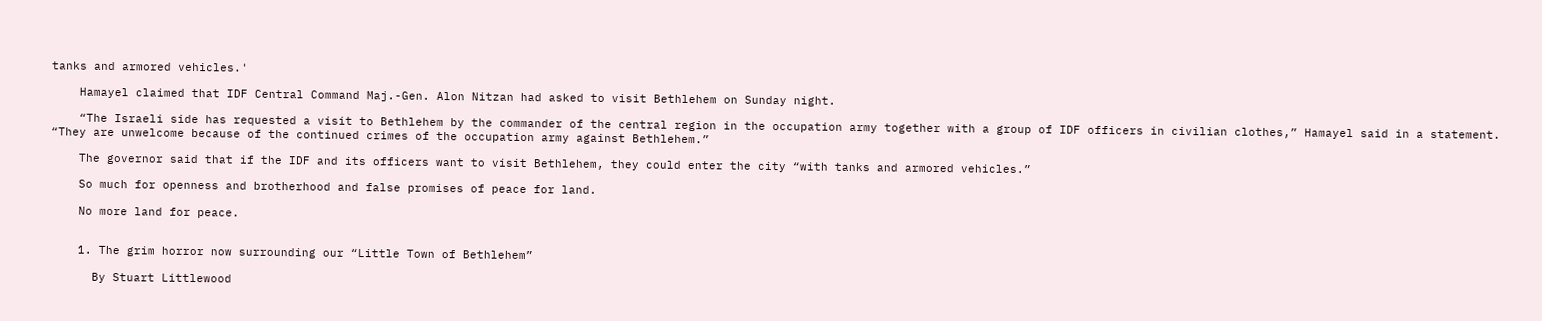tanks and armored vehicles.'

    Hamayel claimed that IDF Central Command Maj.-Gen. Alon Nitzan had asked to visit Bethlehem on Sunday night.

    “The Israeli side has requested a visit to Bethlehem by the commander of the central region in the occupation army together with a group of IDF officers in civilian clothes,” Hamayel said in a statement. “They are unwelcome because of the continued crimes of the occupation army against Bethlehem.”

    The governor said that if the IDF and its officers want to visit Bethlehem, they could enter the city “with tanks and armored vehicles.”

    So much for openness and brotherhood and false promises of peace for land.

    No more land for peace.


    1. The grim horror now surrounding our “Little Town of Bethlehem”

      By Stuart Littlewood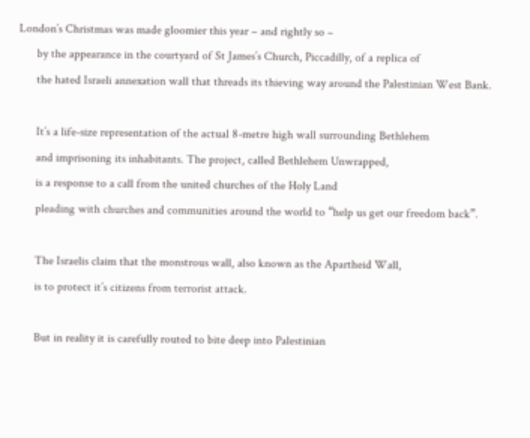London’s Christmas was made gloomier this year – and rightly so –
      by the appearance in the courtyard of St James’s Church, Piccadilly, of a replica of
      the hated Israeli annexation wall that threads its thieving way around the Palestinian West Bank.

      It’s a life-size representation of the actual 8-metre high wall surrounding Bethlehem
      and imprisoning its inhabitants. The project, called Bethlehem Unwrapped,
      is a response to a call from the united churches of the Holy Land
      pleading with churches and communities around the world to “help us get our freedom back”.

      The Israelis claim that the monstrous wall, also known as the Apartheid Wall,
      is to protect it’s citizens from terrorist attack.

      But in reality it is carefully routed to bite deep into Palestinian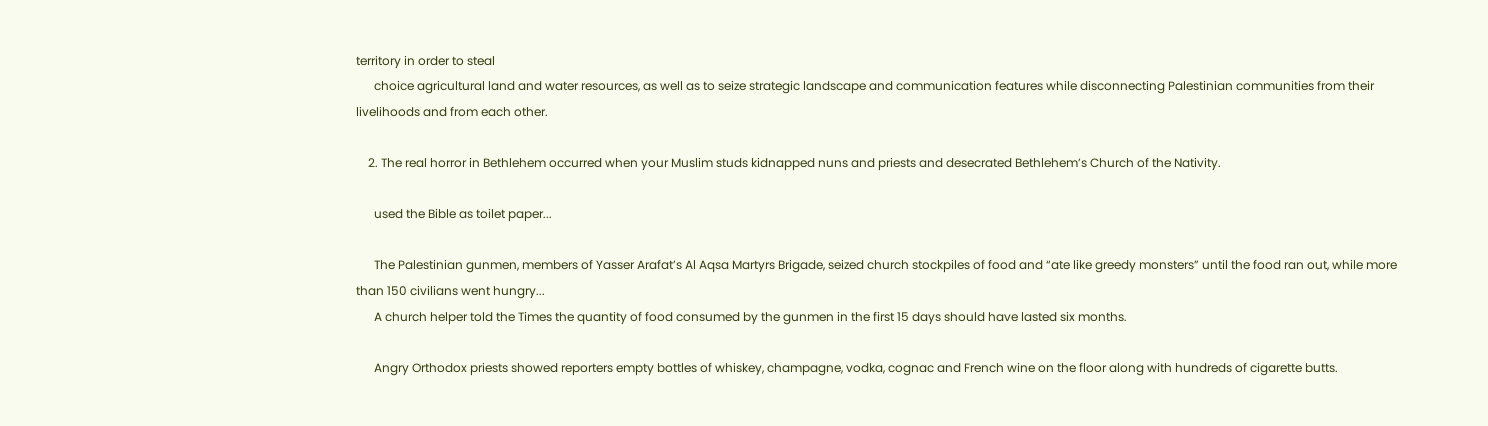territory in order to steal
      choice agricultural land and water resources, as well as to seize strategic landscape and communication features while disconnecting Palestinian communities from their livelihoods and from each other.

    2. The real horror in Bethlehem occurred when your Muslim studs kidnapped nuns and priests and desecrated Bethlehem’s Church of the Nativity.

      used the Bible as toilet paper...

      The Palestinian gunmen, members of Yasser Arafat’s Al Aqsa Martyrs Brigade, seized church stockpiles of food and “ate like greedy monsters” until the food ran out, while more than 150 civilians went hungry...
      A church helper told the Times the quantity of food consumed by the gunmen in the first 15 days should have lasted six months.

      Angry Orthodox priests showed reporters empty bottles of whiskey, champagne, vodka, cognac and French wine on the floor along with hundreds of cigarette butts.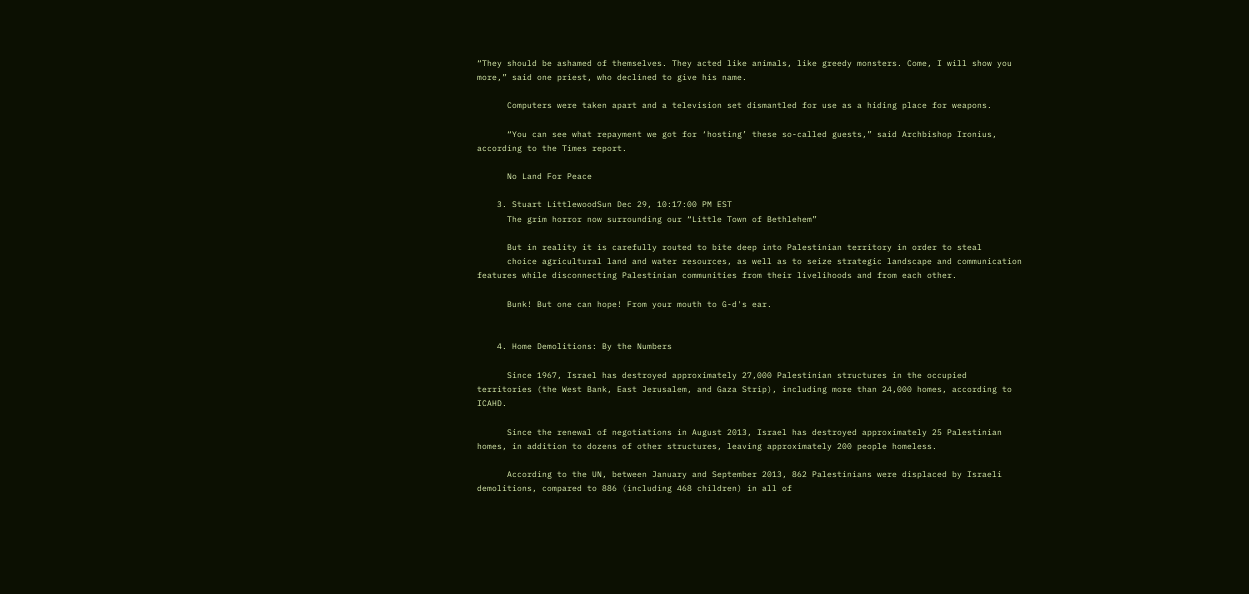“They should be ashamed of themselves. They acted like animals, like greedy monsters. Come, I will show you more,” said one priest, who declined to give his name.

      Computers were taken apart and a television set dismantled for use as a hiding place for weapons.

      “You can see what repayment we got for ‘hosting’ these so-called guests,” said Archbishop Ironius, according to the Times report.

      No Land For Peace

    3. Stuart LittlewoodSun Dec 29, 10:17:00 PM EST
      The grim horror now surrounding our “Little Town of Bethlehem”

      But in reality it is carefully routed to bite deep into Palestinian territory in order to steal
      choice agricultural land and water resources, as well as to seize strategic landscape and communication features while disconnecting Palestinian communities from their livelihoods and from each other.

      Bunk! But one can hope! From your mouth to G-d's ear.


    4. Home Demolitions: By the Numbers

      Since 1967, Israel has destroyed approximately 27,000 Palestinian structures in the occupied territories (the West Bank, East Jerusalem, and Gaza Strip), including more than 24,000 homes, according to ICAHD.

      Since the renewal of negotiations in August 2013, Israel has destroyed approximately 25 Palestinian homes, in addition to dozens of other structures, leaving approximately 200 people homeless.

      According to the UN, between January and September 2013, 862 Palestinians were displaced by Israeli demolitions, compared to 886 (including 468 children) in all of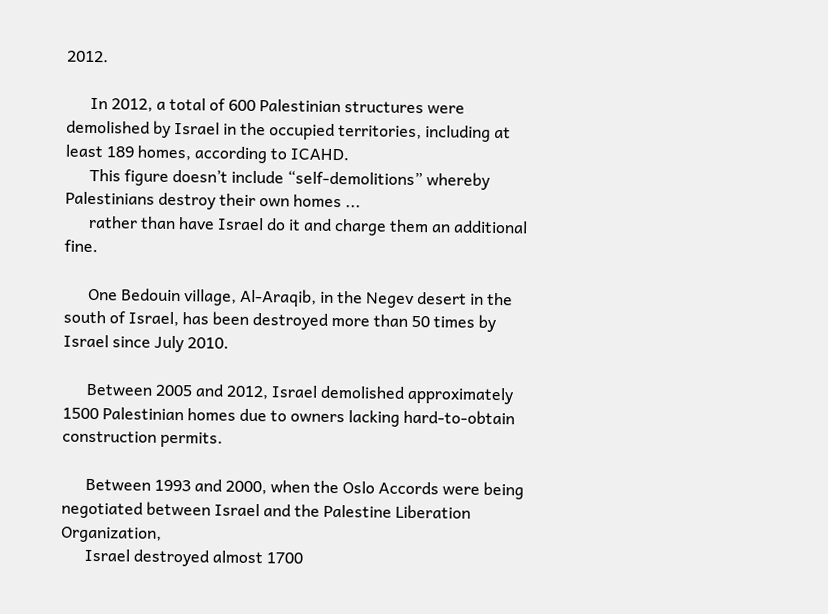2012.

      In 2012, a total of 600 Palestinian structures were demolished by Israel in the occupied territories, including at least 189 homes, according to ICAHD.
      This figure doesn’t include “self-demolitions” whereby Palestinians destroy their own homes ...
      rather than have Israel do it and charge them an additional fine.

      One Bedouin village, Al-Araqib, in the Negev desert in the south of Israel, has been destroyed more than 50 times by Israel since July 2010.

      Between 2005 and 2012, Israel demolished approximately 1500 Palestinian homes due to owners lacking hard-to-obtain construction permits.

      Between 1993 and 2000, when the Oslo Accords were being negotiated between Israel and the Palestine Liberation Organization,
      Israel destroyed almost 1700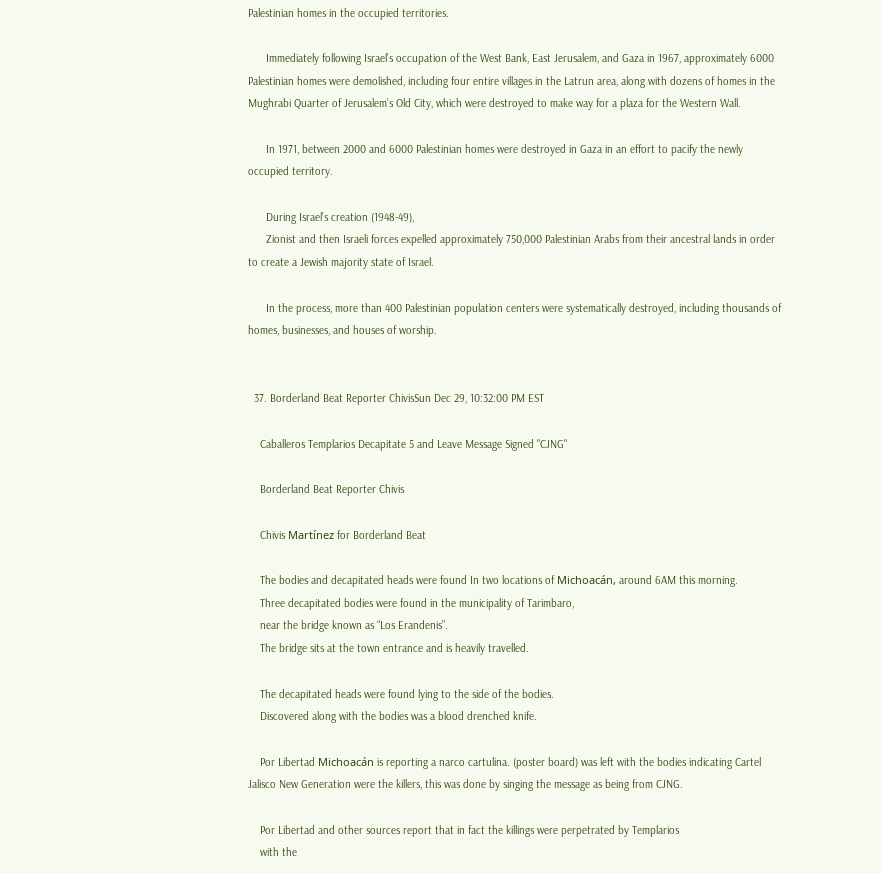Palestinian homes in the occupied territories.

      Immediately following Israel’s occupation of the West Bank, East Jerusalem, and Gaza in 1967, approximately 6000 Palestinian homes were demolished, including four entire villages in the Latrun area, along with dozens of homes in the Mughrabi Quarter of Jerusalem’s Old City, which were destroyed to make way for a plaza for the Western Wall.

      In 1971, between 2000 and 6000 Palestinian homes were destroyed in Gaza in an effort to pacify the newly occupied territory.

      During Israel’s creation (1948-49),
      Zionist and then Israeli forces expelled approximately 750,000 Palestinian Arabs from their ancestral lands in order to create a Jewish majority state of Israel.

      In the process, more than 400 Palestinian population centers were systematically destroyed, including thousands of homes, businesses, and houses of worship.


  37. Borderland Beat Reporter ChivisSun Dec 29, 10:32:00 PM EST

    Caballeros Templarios Decapitate 5 and Leave Message Signed "CJNG"

    Borderland Beat Reporter Chivis

    Chivis Martínez for Borderland Beat

    The bodies and decapitated heads were found In two locations of Michoacán, around 6AM this morning.
    Three decapitated bodies were found in the municipality of Tarimbaro,
    near the bridge known as “Los Erandenis”.
    The bridge sits at the town entrance and is heavily travelled.

    The decapitated heads were found lying to the side of the bodies.
    Discovered along with the bodies was a blood drenched knife.

    Por Libertad Michoacán is reporting a narco cartulina. (poster board) was left with the bodies indicating Cartel Jalisco New Generation were the killers, this was done by singing the message as being from CJNG.

    Por Libertad and other sources report that in fact the killings were perpetrated by Templarios
    with the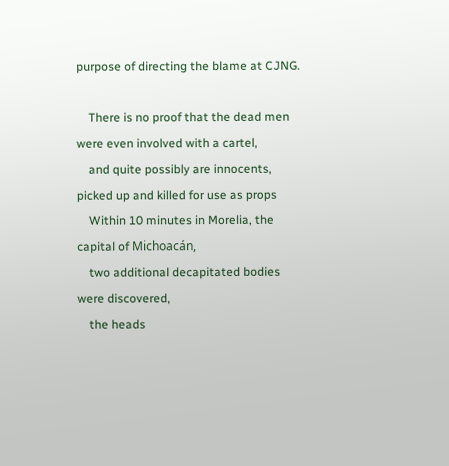purpose of directing the blame at CJNG.

    There is no proof that the dead men were even involved with a cartel,
    and quite possibly are innocents, picked up and killed for use as props
    Within 10 minutes in Morelia, the capital of Michoacán,
    two additional decapitated bodies were discovered,
    the heads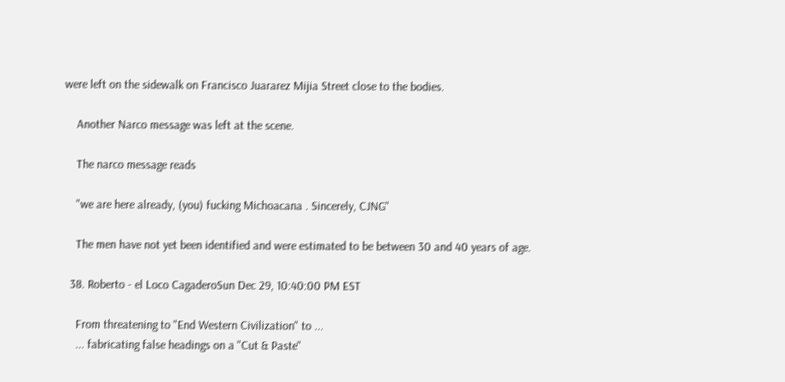were left on the sidewalk on Francisco Juararez Mijia Street close to the bodies.

    Another Narco message was left at the scene.

    The narco message reads

    "we are here already, (you) fucking Michoacana . Sincerely, CJNG"

    The men have not yet been identified and were estimated to be between 30 and 40 years of age.

  38. Roberto - el Loco CagaderoSun Dec 29, 10:40:00 PM EST

    From threatening to "End Western Civilization" to ...
    ... fabricating false headings on a "Cut & Paste"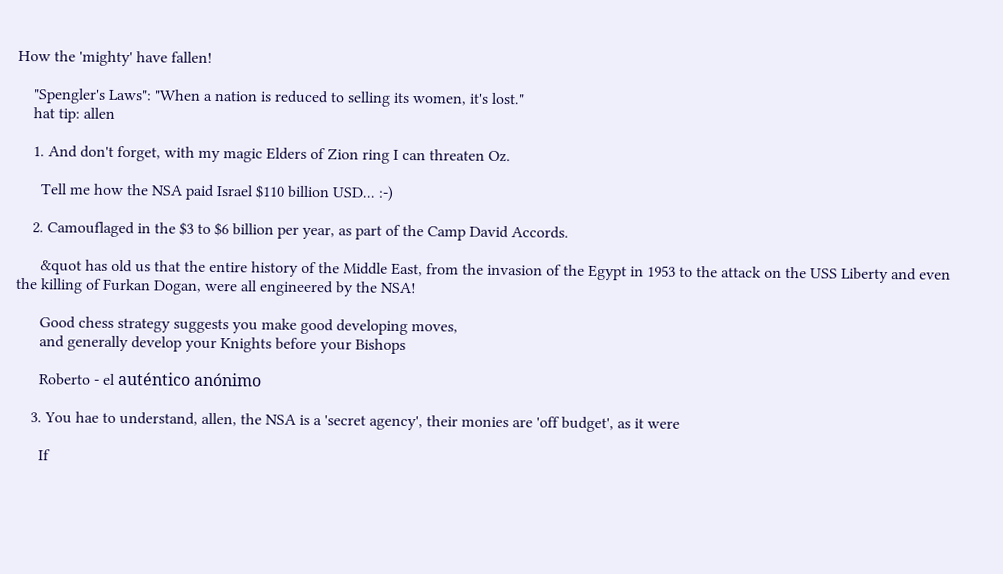How the 'mighty' have fallen!

    "Spengler's Laws": "When a nation is reduced to selling its women, it's lost."
    hat tip: allen

    1. And don't forget, with my magic Elders of Zion ring I can threaten Oz.

      Tell me how the NSA paid Israel $110 billion USD... :-)

    2. Camouflaged in the $3 to $6 billion per year, as part of the Camp David Accords.

      &quot has old us that the entire history of the Middle East, from the invasion of the Egypt in 1953 to the attack on the USS Liberty and even the killing of Furkan Dogan, were all engineered by the NSA!

      Good chess strategy suggests you make good developing moves,
      and generally develop your Knights before your Bishops

      Roberto - el auténtico anónimo

    3. You hae to understand, allen, the NSA is a 'secret agency', their monies are 'off budget', as it were

      If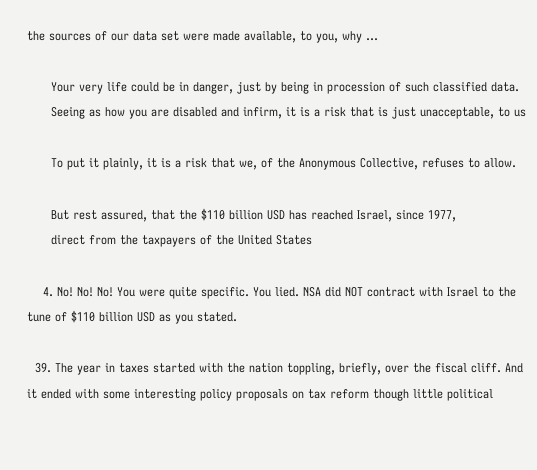the sources of our data set were made available, to you, why ...

      Your very life could be in danger, just by being in procession of such classified data.
      Seeing as how you are disabled and infirm, it is a risk that is just unacceptable, to us

      To put it plainly, it is a risk that we, of the Anonymous Collective, refuses to allow.

      But rest assured, that the $110 billion USD has reached Israel, since 1977,
      direct from the taxpayers of the United States

    4. No! No! No! You were quite specific. You lied. NSA did NOT contract with Israel to the tune of $110 billion USD as you stated.

  39. The year in taxes started with the nation toppling, briefly, over the fiscal cliff. And it ended with some interesting policy proposals on tax reform though little political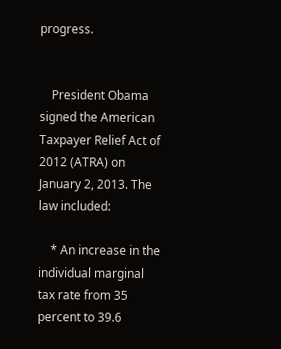progress.


    President Obama signed the American Taxpayer Relief Act of 2012 (ATRA) on January 2, 2013. The law included:

    * An increase in the individual marginal tax rate from 35 percent to 39.6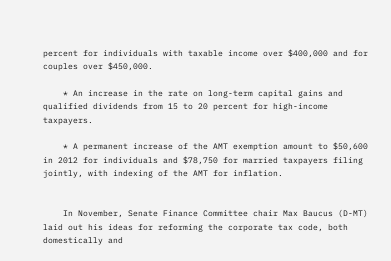percent for individuals with taxable income over $400,000 and for couples over $450,000.

    * An increase in the rate on long-term capital gains and qualified dividends from 15 to 20 percent for high-income taxpayers.

    * A permanent increase of the AMT exemption amount to $50,600 in 2012 for individuals and $78,750 for married taxpayers filing jointly, with indexing of the AMT for inflation.


    In November, Senate Finance Committee chair Max Baucus (D-MT) laid out his ideas for reforming the corporate tax code, both domestically and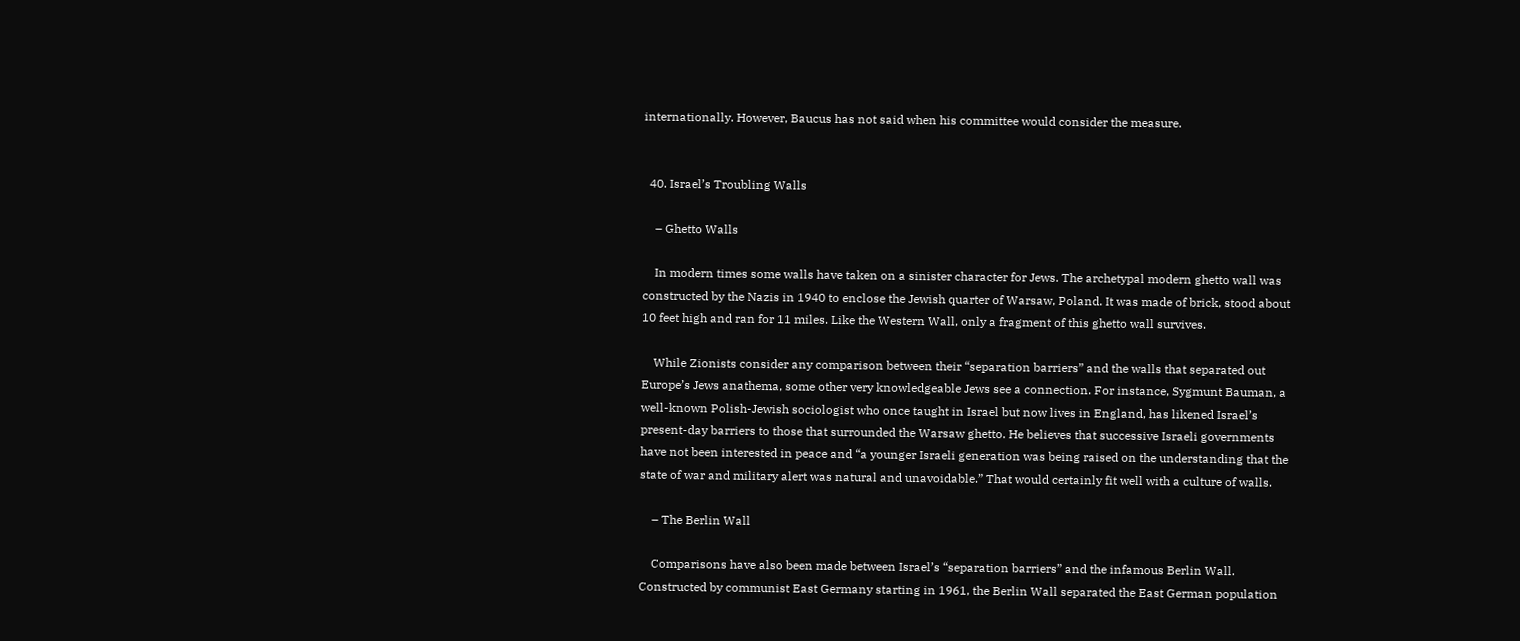internationally. However, Baucus has not said when his committee would consider the measure.


  40. Israel’s Troubling Walls

    – Ghetto Walls

    In modern times some walls have taken on a sinister character for Jews. The archetypal modern ghetto wall was constructed by the Nazis in 1940 to enclose the Jewish quarter of Warsaw, Poland. It was made of brick, stood about 10 feet high and ran for 11 miles. Like the Western Wall, only a fragment of this ghetto wall survives.

    While Zionists consider any comparison between their “separation barriers” and the walls that separated out Europe’s Jews anathema, some other very knowledgeable Jews see a connection. For instance, Sygmunt Bauman, a well-known Polish-Jewish sociologist who once taught in Israel but now lives in England, has likened Israel’s present-day barriers to those that surrounded the Warsaw ghetto. He believes that successive Israeli governments have not been interested in peace and “a younger Israeli generation was being raised on the understanding that the state of war and military alert was natural and unavoidable.” That would certainly fit well with a culture of walls.

    – The Berlin Wall

    Comparisons have also been made between Israel’s “separation barriers” and the infamous Berlin Wall. Constructed by communist East Germany starting in 1961, the Berlin Wall separated the East German population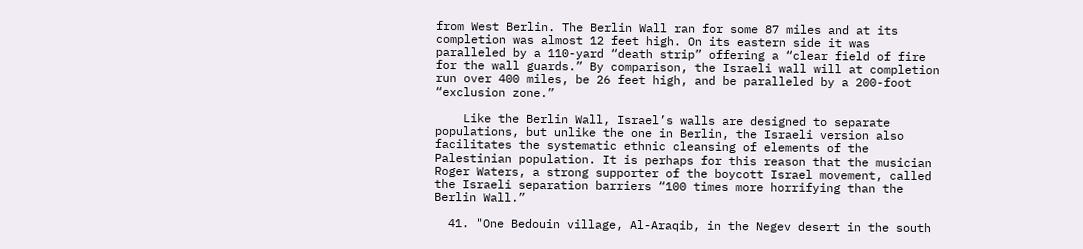from West Berlin. The Berlin Wall ran for some 87 miles and at its completion was almost 12 feet high. On its eastern side it was paralleled by a 110-yard “death strip” offering a “clear field of fire for the wall guards.” By comparison, the Israeli wall will at completion run over 400 miles, be 26 feet high, and be paralleled by a 200-foot “exclusion zone.”

    Like the Berlin Wall, Israel’s walls are designed to separate populations, but unlike the one in Berlin, the Israeli version also facilitates the systematic ethnic cleansing of elements of the Palestinian population. It is perhaps for this reason that the musician Roger Waters, a strong supporter of the boycott Israel movement, called the Israeli separation barriers “100 times more horrifying than the Berlin Wall.”

  41. "One Bedouin village, Al-Araqib, in the Negev desert in the south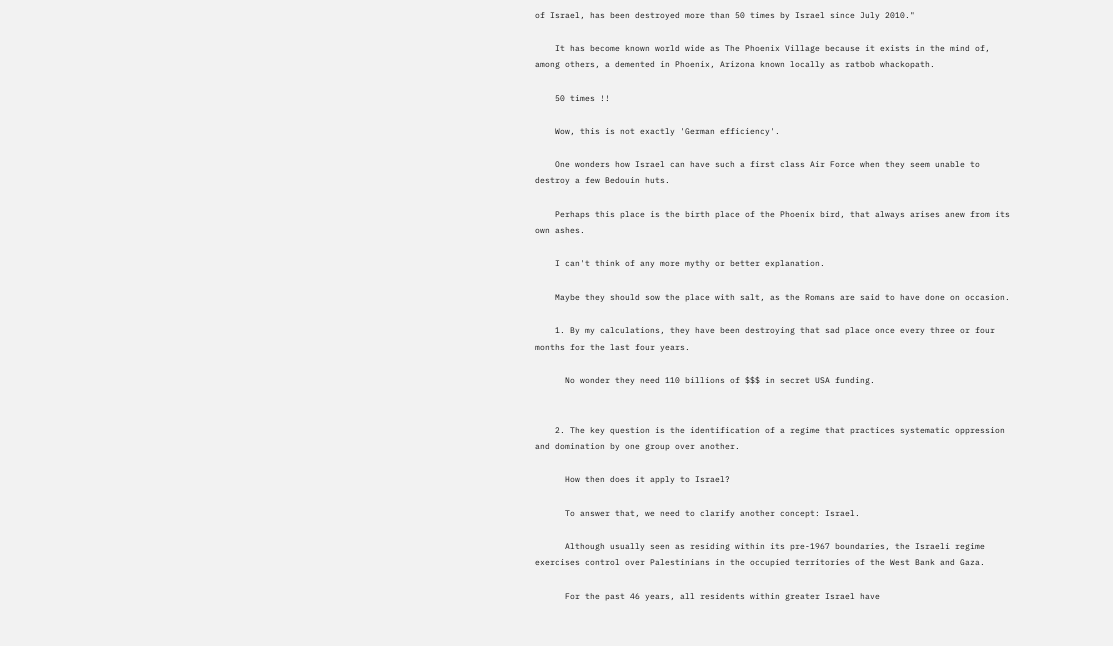of Israel, has been destroyed more than 50 times by Israel since July 2010."

    It has become known world wide as The Phoenix Village because it exists in the mind of, among others, a demented in Phoenix, Arizona known locally as ratbob whackopath.

    50 times !!

    Wow, this is not exactly 'German efficiency'.

    One wonders how Israel can have such a first class Air Force when they seem unable to destroy a few Bedouin huts.

    Perhaps this place is the birth place of the Phoenix bird, that always arises anew from its own ashes.

    I can't think of any more mythy or better explanation.

    Maybe they should sow the place with salt, as the Romans are said to have done on occasion.

    1. By my calculations, they have been destroying that sad place once every three or four months for the last four years.

      No wonder they need 110 billions of $$$ in secret USA funding.


    2. The key question is the identification of a regime that practices systematic oppression and domination by one group over another.

      How then does it apply to Israel?

      To answer that, we need to clarify another concept: Israel.

      Although usually seen as residing within its pre-1967 boundaries, the Israeli regime exercises control over Palestinians in the occupied territories of the West Bank and Gaza.

      For the past 46 years, all residents within greater Israel have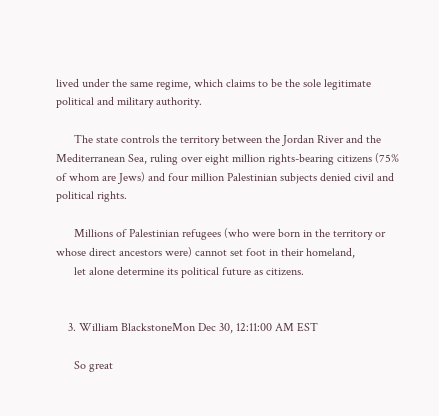lived under the same regime, which claims to be the sole legitimate political and military authority.

      The state controls the territory between the Jordan River and the Mediterranean Sea, ruling over eight million rights-bearing citizens (75% of whom are Jews) and four million Palestinian subjects denied civil and political rights.

      Millions of Palestinian refugees (who were born in the territory or whose direct ancestors were) cannot set foot in their homeland,
      let alone determine its political future as citizens.


    3. William BlackstoneMon Dec 30, 12:11:00 AM EST

      So great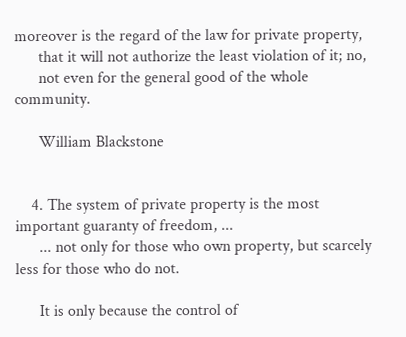moreover is the regard of the law for private property,
      that it will not authorize the least violation of it; no,
      not even for the general good of the whole community.

      William Blackstone


    4. The system of private property is the most important guaranty of freedom, ...
      ... not only for those who own property, but scarcely less for those who do not.

      It is only because the control of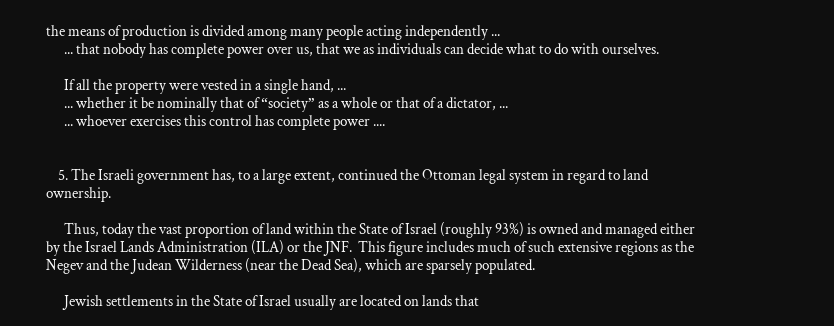the means of production is divided among many people acting independently ...
      ... that nobody has complete power over us, that we as individuals can decide what to do with ourselves.

      If all the property were vested in a single hand, ...
      ... whether it be nominally that of “society” as a whole or that of a dictator, ...
      ... whoever exercises this control has complete power ....


    5. The Israeli government has, to a large extent, continued the Ottoman legal system in regard to land ownership.

      Thus, today the vast proportion of land within the State of Israel (roughly 93%) is owned and managed either by the Israel Lands Administration (ILA) or the JNF.  This figure includes much of such extensive regions as the Negev and the Judean Wilderness (near the Dead Sea), which are sparsely populated.

      Jewish settlements in the State of Israel usually are located on lands that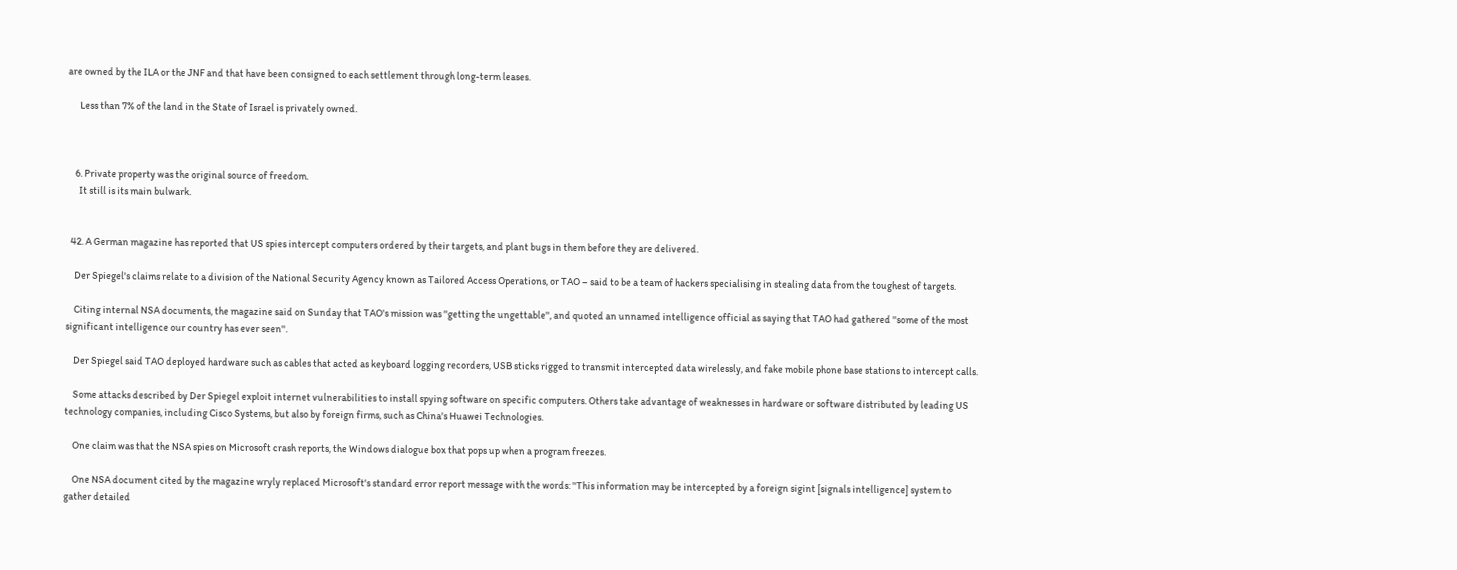are owned by the ILA or the JNF and that have been consigned to each settlement through long-term leases.

      Less than 7% of the land in the State of Israel is privately owned.



    6. Private property was the original source of freedom.
      It still is its main bulwark.


  42. A German magazine has reported that US spies intercept computers ordered by their targets, and plant bugs in them before they are delivered.

    Der Spiegel's claims relate to a division of the National Security Agency known as Tailored Access Operations, or TAO – said to be a team of hackers specialising in stealing data from the toughest of targets.

    Citing internal NSA documents, the magazine said on Sunday that TAO's mission was ''getting the ungettable'', and quoted an unnamed intelligence official as saying that TAO had gathered ''some of the most significant intelligence our country has ever seen''.

    Der Spiegel said TAO deployed hardware such as cables that acted as keyboard logging recorders, USB sticks rigged to transmit intercepted data wirelessly, and fake mobile phone base stations to intercept calls.

    Some attacks described by Der Spiegel exploit internet vulnerabilities to install spying software on specific computers. Others take advantage of weaknesses in hardware or software distributed by leading US technology companies, including Cisco Systems, but also by foreign firms, such as China's Huawei Technologies.

    One claim was that the NSA spies on Microsoft crash reports, the Windows dialogue box that pops up when a program freezes.

    One NSA document cited by the magazine wryly replaced Microsoft's standard error report message with the words: ''This information may be intercepted by a foreign sigint [signals intelligence] system to gather detailed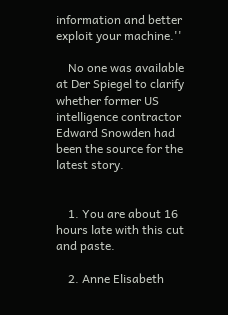information and better exploit your machine.''

    No one was available at Der Spiegel to clarify whether former US intelligence contractor Edward Snowden had been the source for the latest story.


    1. You are about 16 hours late with this cut and paste.

    2. Anne Elisabeth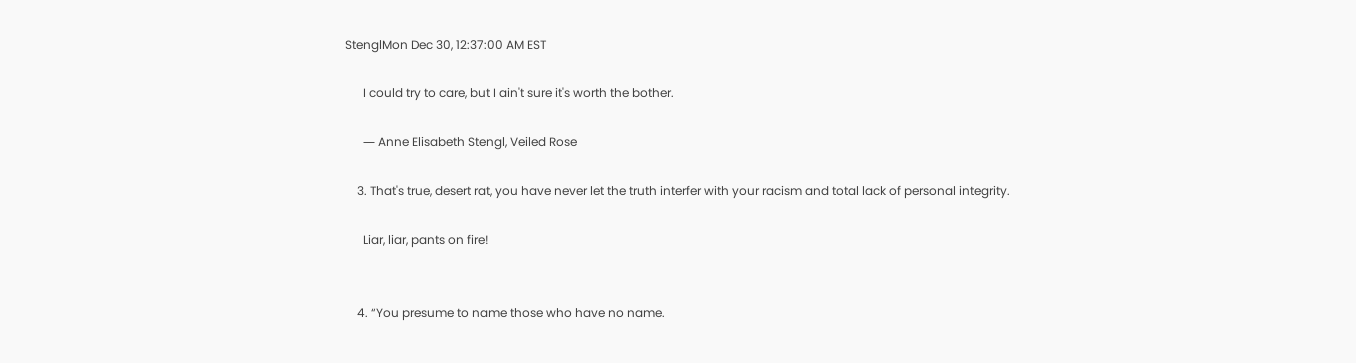StenglMon Dec 30, 12:37:00 AM EST

      I could try to care, but I ain't sure it's worth the bother.

      ― Anne Elisabeth Stengl, Veiled Rose

    3. That's true, desert rat, you have never let the truth interfer with your racism and total lack of personal integrity.

      Liar, liar, pants on fire!


    4. “You presume to name those who have no name.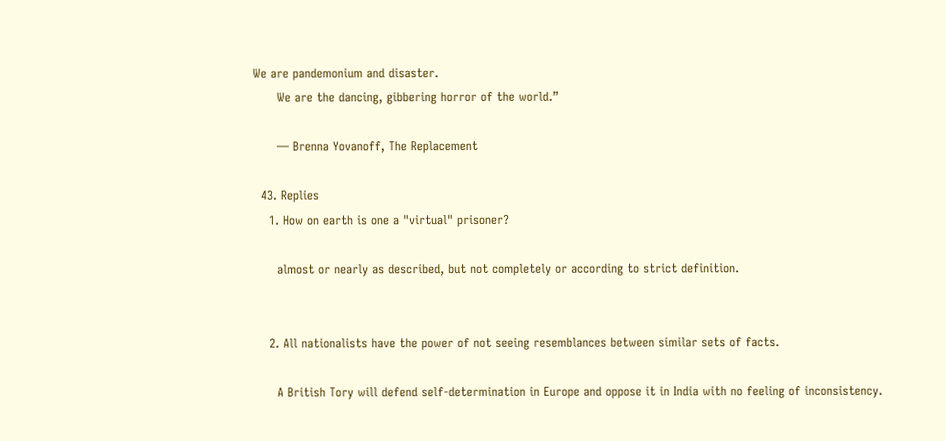We are pandemonium and disaster.
      We are the dancing, gibbering horror of the world.”

      ― Brenna Yovanoff, The Replacement

  43. Replies
    1. How on earth is one a "virtual" prisoner?

      almost or nearly as described, but not completely or according to strict definition.


    2. All nationalists have the power of not seeing resemblances between similar sets of facts.

      A British Tory will defend self-determination in Europe and oppose it in India with no feeling of inconsistency.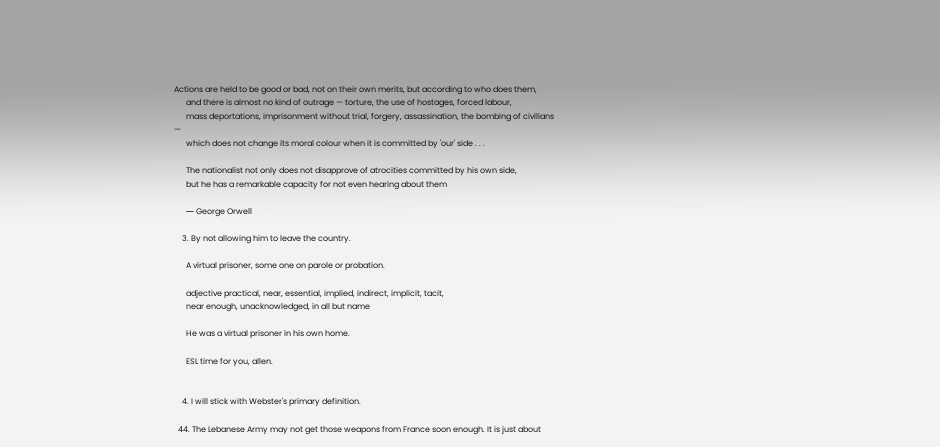Actions are held to be good or bad, not on their own merits, but according to who does them,
      and there is almost no kind of outrage — torture, the use of hostages, forced labour,
      mass deportations, imprisonment without trial, forgery, assassination, the bombing of civilians —
      which does not change its moral colour when it is committed by 'our' side . . .

      The nationalist not only does not disapprove of atrocities committed by his own side,
      but he has a remarkable capacity for not even hearing about them

      ― George Orwell

    3. By not allowing him to leave the country.

      A virtual prisoner, some one on parole or probation.

      adjective practical, near, essential, implied, indirect, implicit, tacit,
      near enough, unacknowledged, in all but name

      He was a virtual prisoner in his own home.

      ESL time for you, allen.


    4. I will stick with Webster's primary definition.

  44. The Lebanese Army may not get those weapons from France soon enough. It is just about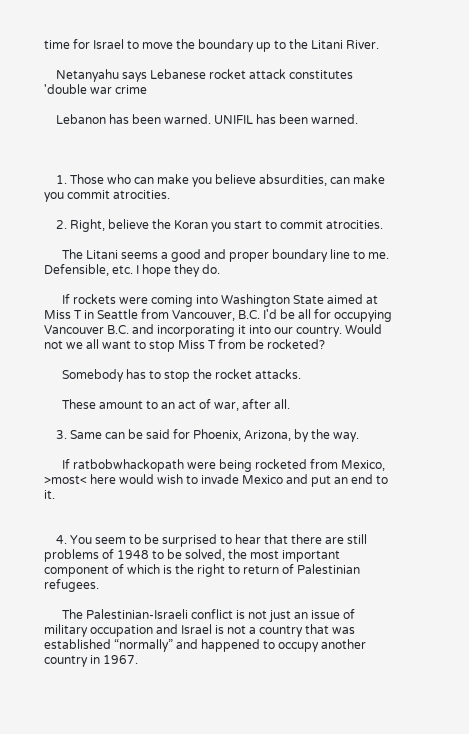time for Israel to move the boundary up to the Litani River.

    Netanyahu says Lebanese rocket attack constitutes 'double war crime

    Lebanon has been warned. UNIFIL has been warned.



    1. Those who can make you believe absurdities, can make you commit atrocities.

    2. Right, believe the Koran you start to commit atrocities.

      The Litani seems a good and proper boundary line to me. Defensible, etc. I hope they do.

      If rockets were coming into Washington State aimed at Miss T in Seattle from Vancouver, B.C. I'd be all for occupying Vancouver B.C. and incorporating it into our country. Would not we all want to stop Miss T from be rocketed?

      Somebody has to stop the rocket attacks.

      These amount to an act of war, after all.

    3. Same can be said for Phoenix, Arizona, by the way.

      If ratbobwhackopath were being rocketed from Mexico, >most< here would wish to invade Mexico and put an end to it.


    4. You seem to be surprised to hear that there are still problems of 1948 to be solved, the most important component of which is the right to return of Palestinian refugees.

      The Palestinian-Israeli conflict is not just an issue of military occupation and Israel is not a country that was established “normally” and happened to occupy another country in 1967.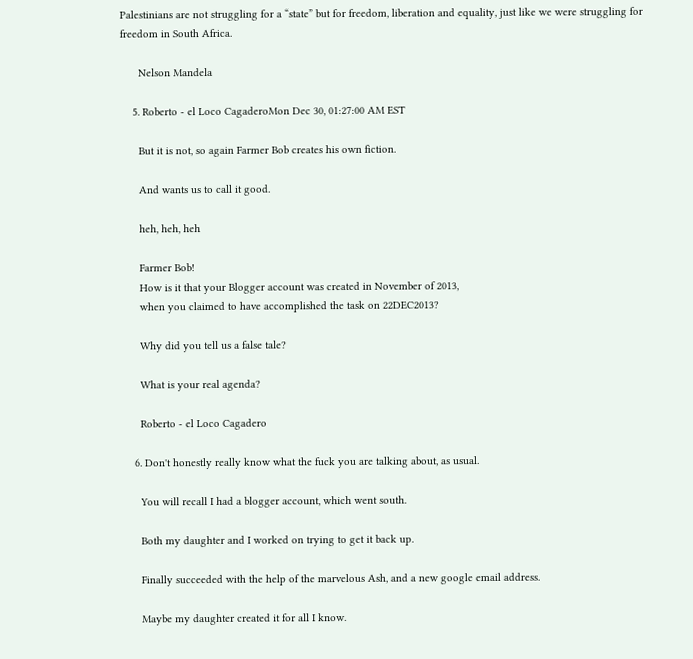Palestinians are not struggling for a “state” but for freedom, liberation and equality, just like we were struggling for freedom in South Africa.

      Nelson Mandela

    5. Roberto - el Loco CagaderoMon Dec 30, 01:27:00 AM EST

      But it is not, so again Farmer Bob creates his own fiction.

      And wants us to call it good.

      heh, heh, heh

      Farmer Bob!
      How is it that your Blogger account was created in November of 2013,
      when you claimed to have accomplished the task on 22DEC2013?

      Why did you tell us a false tale?

      What is your real agenda?

      Roberto - el Loco Cagadero

    6. Don't honestly really know what the fuck you are talking about, as usual.

      You will recall I had a blogger account, which went south.

      Both my daughter and I worked on trying to get it back up.

      Finally succeeded with the help of the marvelous Ash, and a new google email address.

      Maybe my daughter created it for all I know.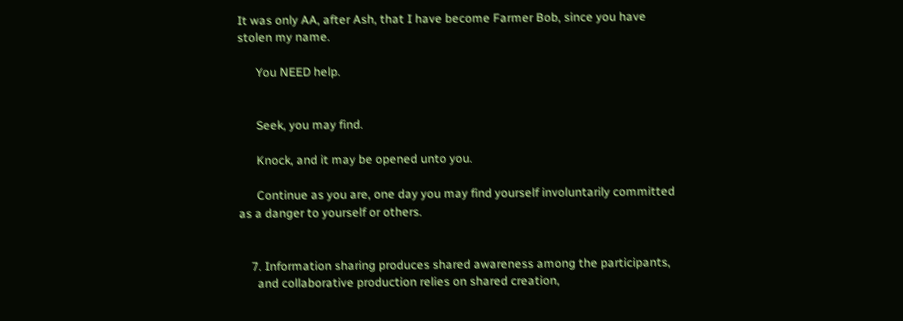It was only AA, after Ash, that I have become Farmer Bob, since you have stolen my name.

      You NEED help.


      Seek, you may find.

      Knock, and it may be opened unto you.

      Continue as you are, one day you may find yourself involuntarily committed as a danger to yourself or others.


    7. Information sharing produces shared awareness among the participants,
      and collaborative production relies on shared creation,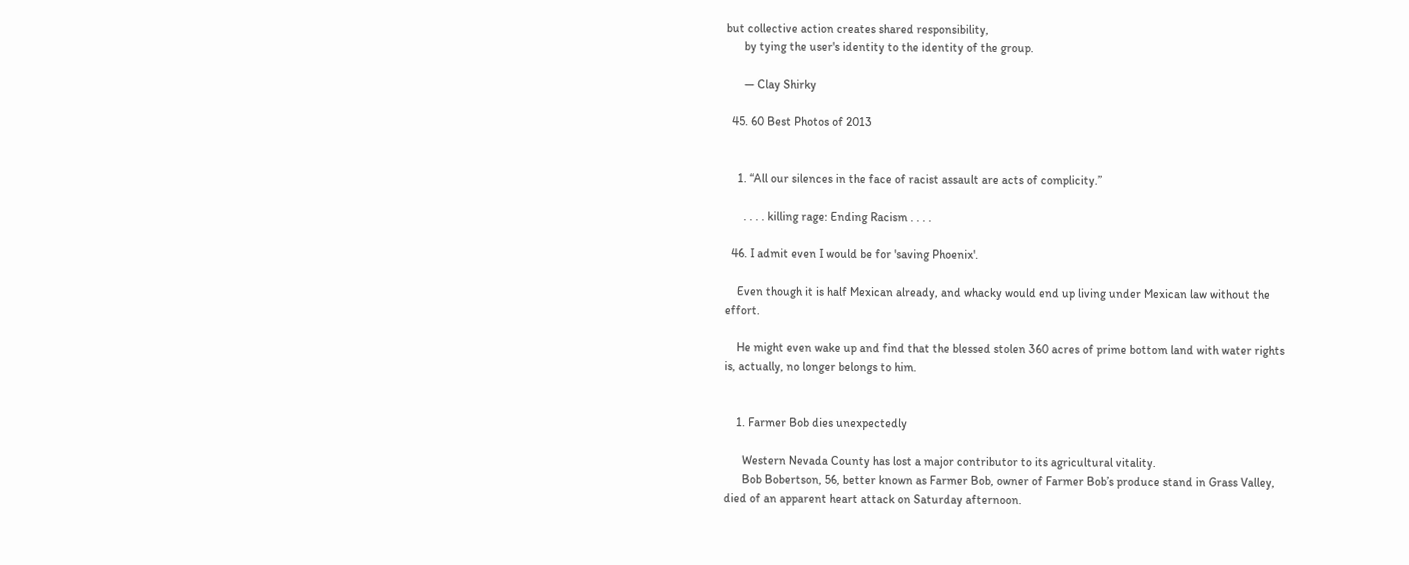but collective action creates shared responsibility,
      by tying the user's identity to the identity of the group.

      ― Clay Shirky

  45. 60 Best Photos of 2013


    1. “All our silences in the face of racist assault are acts of complicity.”

      . . . . killing rage: Ending Racism . . . .

  46. I admit even I would be for 'saving Phoenix'.

    Even though it is half Mexican already, and whacky would end up living under Mexican law without the effort.

    He might even wake up and find that the blessed stolen 360 acres of prime bottom land with water rights is, actually, no longer belongs to him.


    1. Farmer Bob dies unexpectedly

      Western Nevada County has lost a major contributor to its agricultural vitality.
      Bob Bobertson, 56, better known as Farmer Bob, owner of Farmer Bob’s produce stand in Grass Valley, died of an apparent heart attack on Saturday afternoon.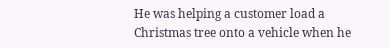He was helping a customer load a Christmas tree onto a vehicle when he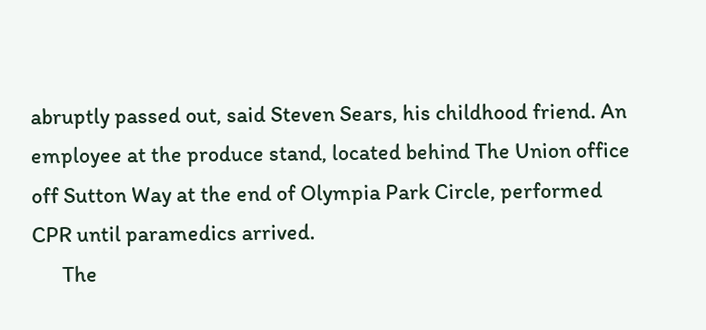abruptly passed out, said Steven Sears, his childhood friend. An employee at the produce stand, located behind The Union office off Sutton Way at the end of Olympia Park Circle, performed CPR until paramedics arrived.
      The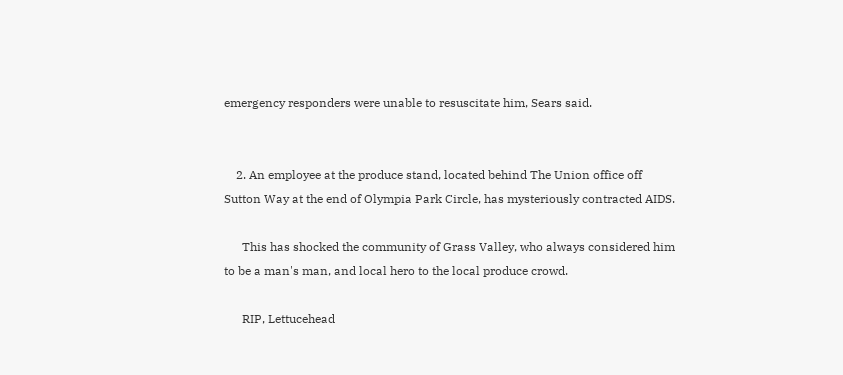emergency responders were unable to resuscitate him, Sears said.


    2. An employee at the produce stand, located behind The Union office off Sutton Way at the end of Olympia Park Circle, has mysteriously contracted AIDS.

      This has shocked the community of Grass Valley, who always considered him to be a man's man, and local hero to the local produce crowd.

      RIP, Lettucehead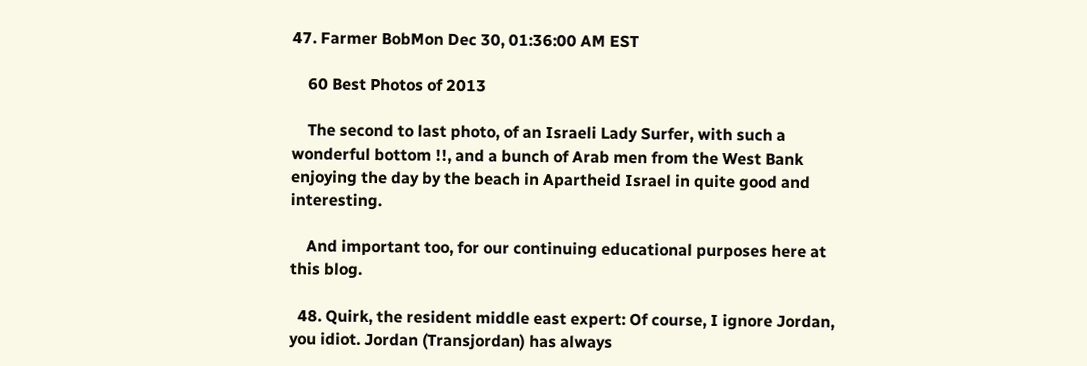47. Farmer BobMon Dec 30, 01:36:00 AM EST

    60 Best Photos of 2013

    The second to last photo, of an Israeli Lady Surfer, with such a wonderful bottom !!, and a bunch of Arab men from the West Bank enjoying the day by the beach in Apartheid Israel in quite good and interesting.

    And important too, for our continuing educational purposes here at this blog.

  48. Quirk, the resident middle east expert: Of course, I ignore Jordan, you idiot. Jordan (Transjordan) has always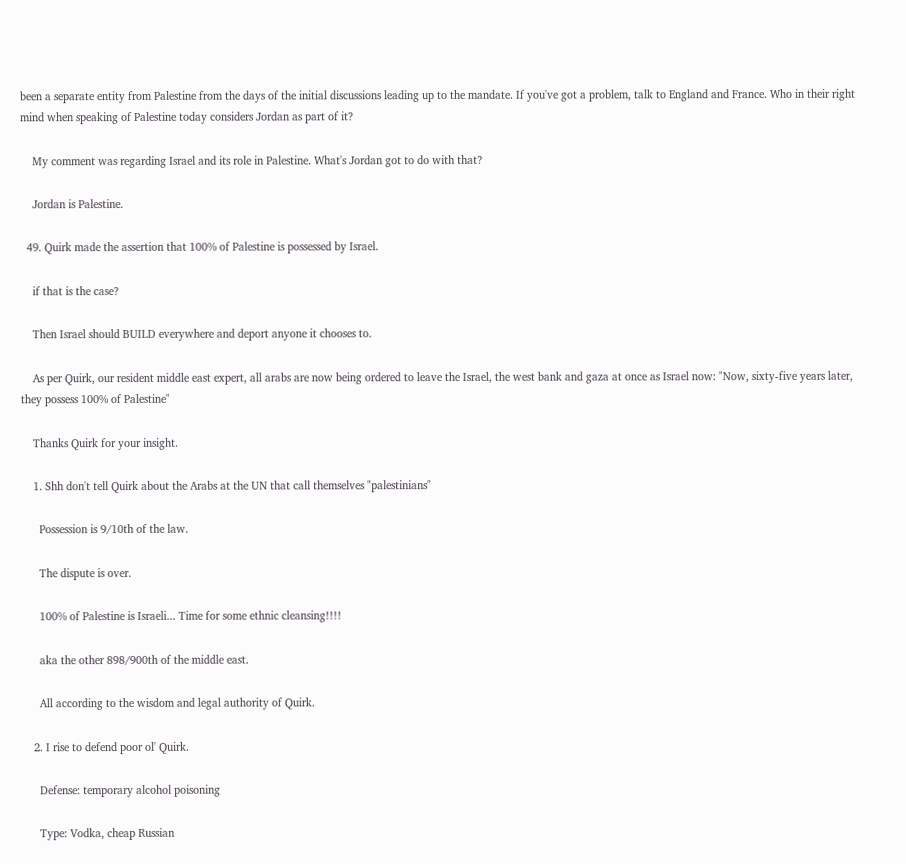been a separate entity from Palestine from the days of the initial discussions leading up to the mandate. If you've got a problem, talk to England and France. Who in their right mind when speaking of Palestine today considers Jordan as part of it?

    My comment was regarding Israel and its role in Palestine. What's Jordan got to do with that?

    Jordan is Palestine.

  49. Quirk made the assertion that 100% of Palestine is possessed by Israel.

    if that is the case?

    Then Israel should BUILD everywhere and deport anyone it chooses to.

    As per Quirk, our resident middle east expert, all arabs are now being ordered to leave the Israel, the west bank and gaza at once as Israel now: "Now, sixty-five years later, they possess 100% of Palestine"

    Thanks Quirk for your insight.

    1. Shh don't tell Quirk about the Arabs at the UN that call themselves "palestinians"

      Possession is 9/10th of the law.

      The dispute is over.

      100% of Palestine is Israeli... Time for some ethnic cleansing!!!!

      aka the other 898/900th of the middle east.

      All according to the wisdom and legal authority of Quirk.

    2. I rise to defend poor ol' Quirk.

      Defense: temporary alcohol poisoning

      Type: Vodka, cheap Russian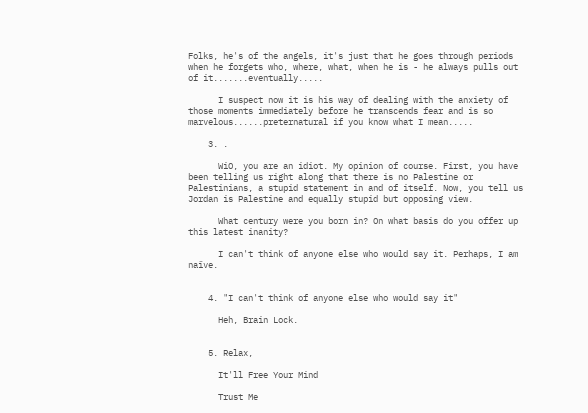Folks, he's of the angels, it's just that he goes through periods when he forgets who, where, what, when he is - he always pulls out of it.......eventually.....

      I suspect now it is his way of dealing with the anxiety of those moments immediately before he transcends fear and is so marvelous......preternatural if you know what I mean.....

    3. .

      WiO, you are an idiot. My opinion of course. First, you have been telling us right along that there is no Palestine or Palestinians, a stupid statement in and of itself. Now, you tell us Jordan is Palestine and equally stupid but opposing view.

      What century were you born in? On what basis do you offer up this latest inanity?

      I can't think of anyone else who would say it. Perhaps, I am naïve.


    4. "I can't think of anyone else who would say it"

      Heh, Brain Lock.


    5. Relax,

      It'll Free Your Mind

      Trust Me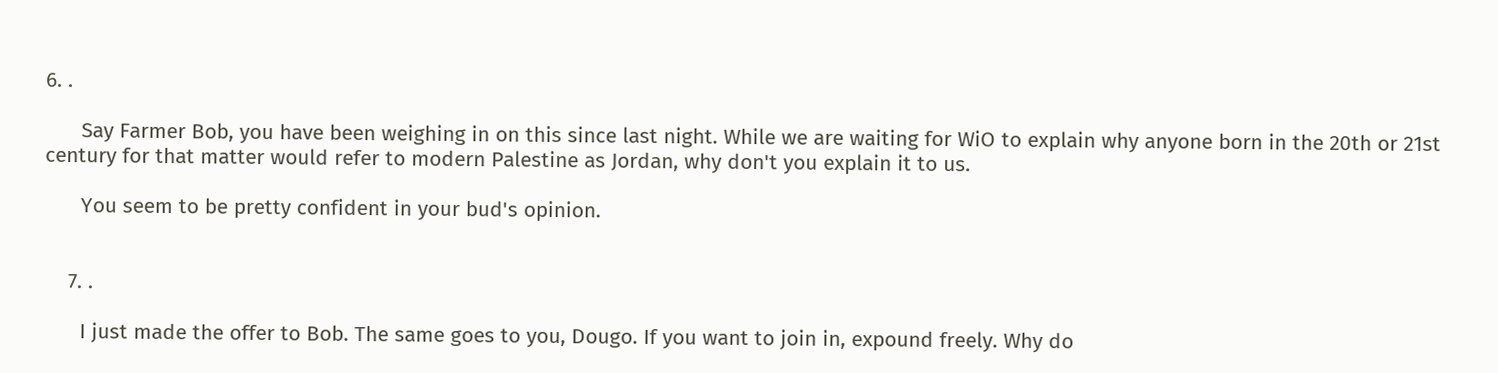6. .

      Say Farmer Bob, you have been weighing in on this since last night. While we are waiting for WiO to explain why anyone born in the 20th or 21st century for that matter would refer to modern Palestine as Jordan, why don't you explain it to us.

      You seem to be pretty confident in your bud's opinion.


    7. .

      I just made the offer to Bob. The same goes to you, Dougo. If you want to join in, expound freely. Why do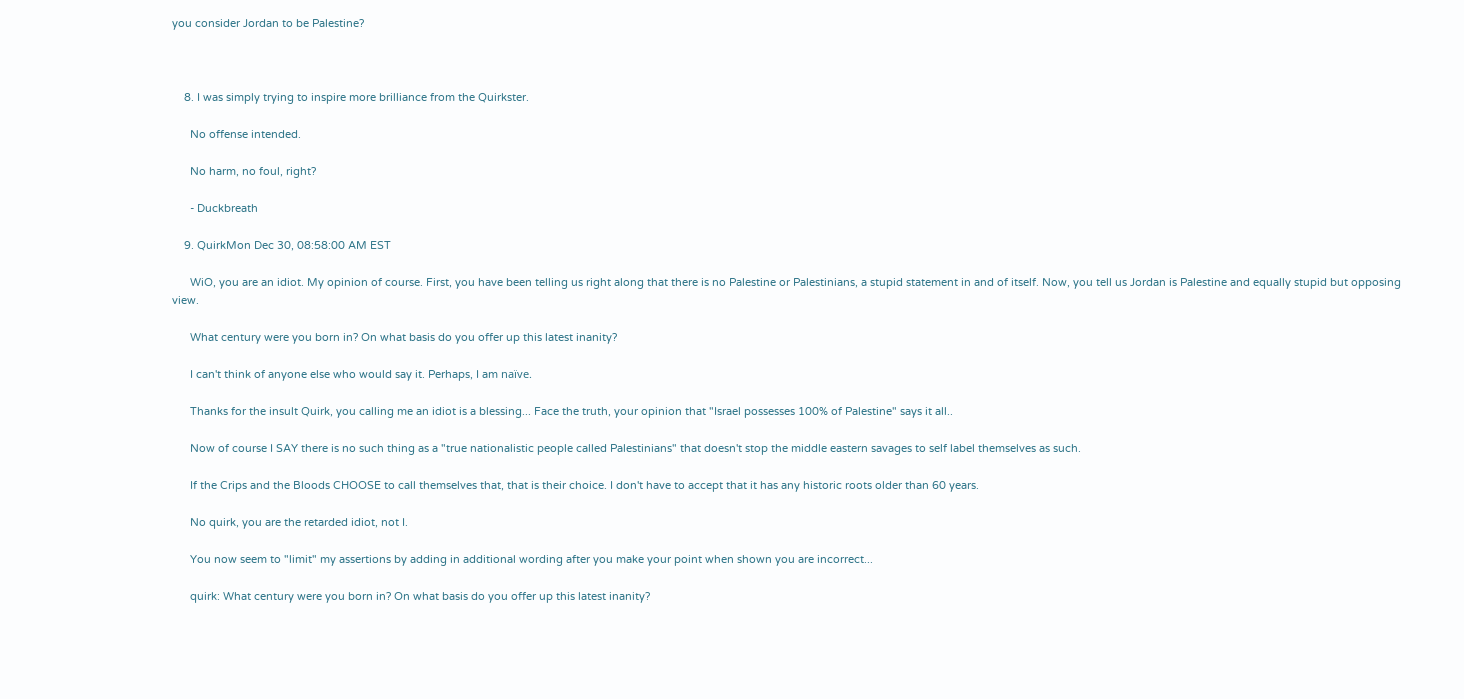you consider Jordan to be Palestine?



    8. I was simply trying to inspire more brilliance from the Quirkster.

      No offense intended.

      No harm, no foul, right?

      - Duckbreath

    9. QuirkMon Dec 30, 08:58:00 AM EST

      WiO, you are an idiot. My opinion of course. First, you have been telling us right along that there is no Palestine or Palestinians, a stupid statement in and of itself. Now, you tell us Jordan is Palestine and equally stupid but opposing view.

      What century were you born in? On what basis do you offer up this latest inanity?

      I can't think of anyone else who would say it. Perhaps, I am naïve.

      Thanks for the insult Quirk, you calling me an idiot is a blessing... Face the truth, your opinion that "Israel possesses 100% of Palestine" says it all..

      Now of course I SAY there is no such thing as a "true nationalistic people called Palestinians" that doesn't stop the middle eastern savages to self label themselves as such.

      If the Crips and the Bloods CHOOSE to call themselves that, that is their choice. I don't have to accept that it has any historic roots older than 60 years.

      No quirk, you are the retarded idiot, not I.

      You now seem to "limit" my assertions by adding in additional wording after you make your point when shown you are incorrect...

      quirk: What century were you born in? On what basis do you offer up this latest inanity?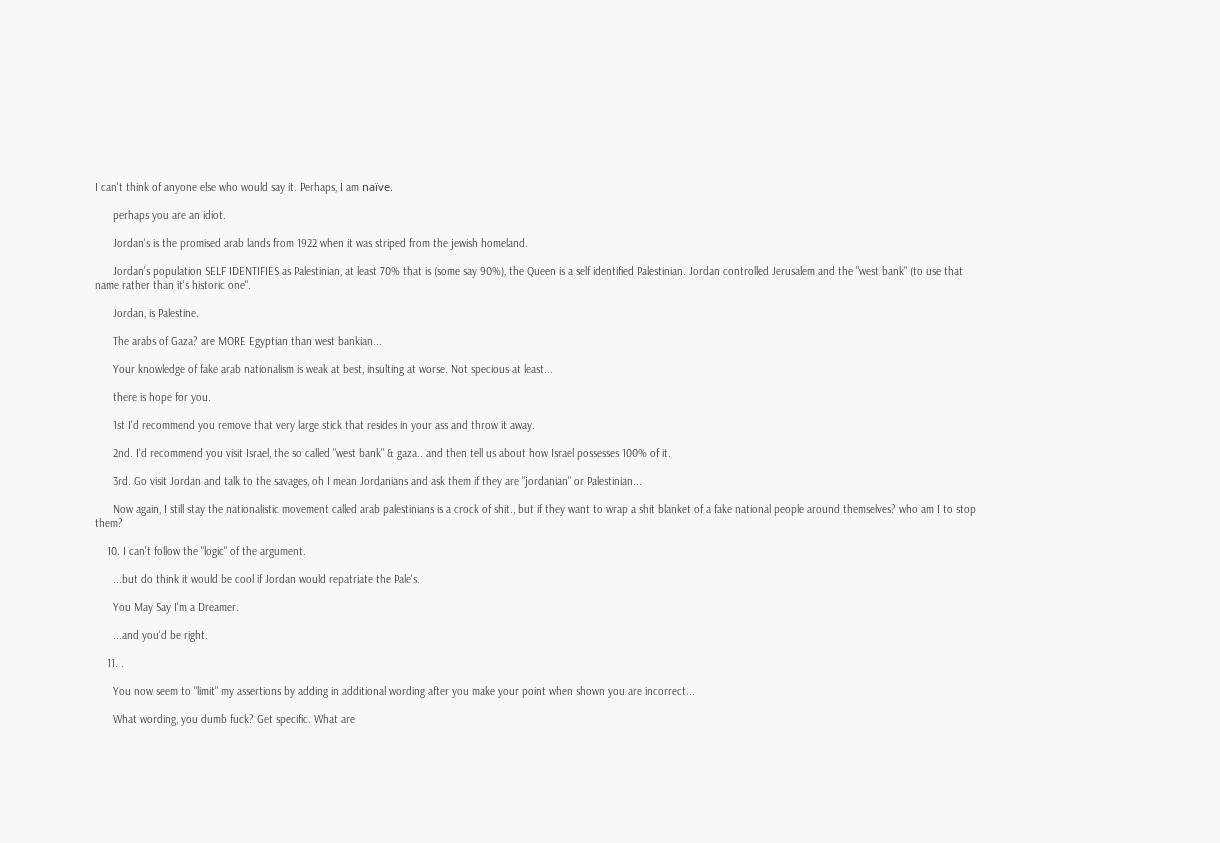I can't think of anyone else who would say it. Perhaps, I am naïve.

      perhaps you are an idiot.

      Jordan's is the promised arab lands from 1922 when it was striped from the jewish homeland.

      Jordan's population SELF IDENTIFIES as Palestinian, at least 70% that is (some say 90%), the Queen is a self identified Palestinian. Jordan controlled Jerusalem and the "west bank" (to use that name rather than it's historic one".

      Jordan, is Palestine.

      The arabs of Gaza? are MORE Egyptian than west bankian...

      Your knowledge of fake arab nationalism is weak at best, insulting at worse. Not specious at least...

      there is hope for you.

      1st I'd recommend you remove that very large stick that resides in your ass and throw it away.

      2nd. I'd recommend you visit Israel, the so called "west bank" & gaza.. and then tell us about how Israel possesses 100% of it.

      3rd. Go visit Jordan and talk to the savages, oh I mean Jordanians and ask them if they are "jordanian" or Palestinian...

      Now again, I still stay the nationalistic movement called arab palestinians is a crock of shit., but if they want to wrap a shit blanket of a fake national people around themselves? who am I to stop them?

    10. I can't follow the "logic" of the argument.

      ...but do think it would be cool if Jordan would repatriate the Pale's.

      You May Say I'm a Dreamer.

      ...and you'd be right.

    11. .

      You now seem to "limit" my assertions by adding in additional wording after you make your point when shown you are incorrect...

      What wording, you dumb fuck? Get specific. What are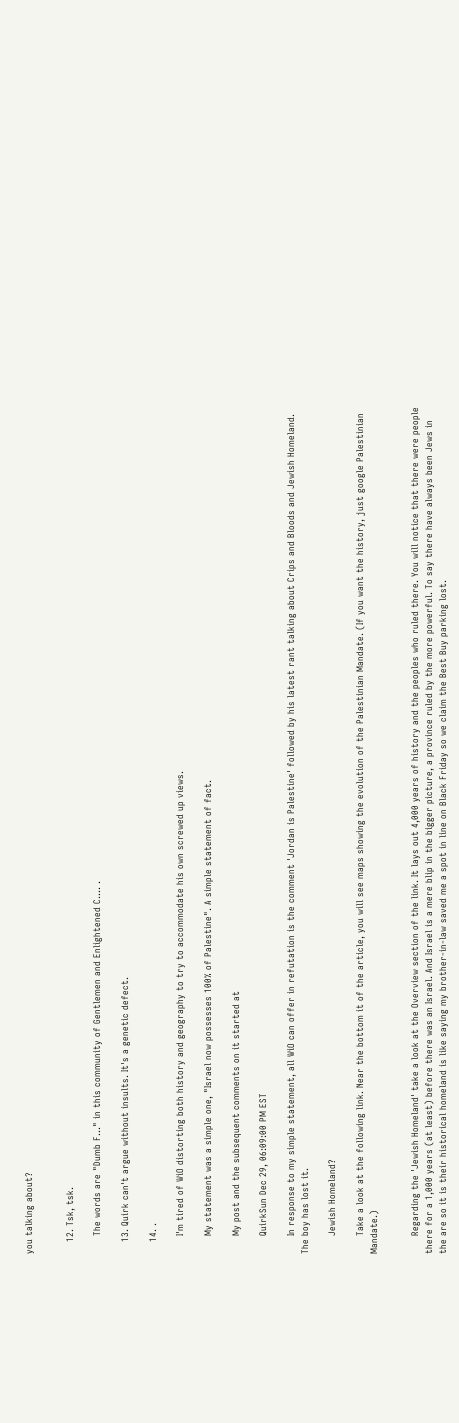you talking about?


    12. Tsk, tsk.

      The words are "Dumb F..." in this community of Gentlemen and Enlightened C.... .

    13. Quirk can't argue without insults. It's a genetic defect.

    14. .

      I'm tired of WiO distorting both history and geography to try to accommodate his own screwed up views.

      My statement was a simple one, "Israel now possesses 100% of Palestine". A simple statement of fact.

      My post and the subsequent comments on it started at

      QuirkSun Dec 29, 06:09:00 PM EST

      In response to my simple statement, all WiO can offer in refutation is the comment 'Jordan is Palestine' followed by his latest rant talking about Crips and Bloods and Jewish Homeland. The boy has lost it.

      Jewish Homeland?

      Take a look at the following link. Near the bottom it of the article, you will see maps showing the evolution of the Palestinian Mandate. (If you want the history, just google Palestinian Mandate.)


      Regarding the 'Jewish Homeland' take a look at the Overview section of the link. It lays out 4,000 years of history and the peoples who ruled there. You will notice that there were people there for a 1,000 years (at least) before there was an Israel. And Israel is a mere blip in the bigger picture, a province ruled by the more powerful. To say there have always been Jews in the are so it is their historical homeland is like saying my brother-in-law saved me a spot in line on Black Friday so we claim the Best Buy parking lost.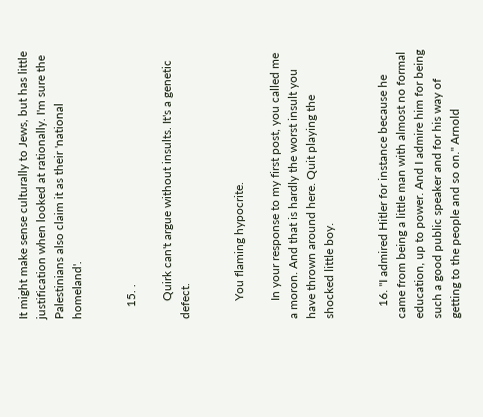It might make sense culturally to Jews, but has little justification when looked at rationally. I'm sure the Palestinians also claim it as their 'national homeland'.


    15. .

      Quirk can't argue without insults. It's a genetic defect.


      You flaming hypocrite.

      In your response to my first post, you called me a moron. And that is hardly the worst insult you have thrown around here. Quit playing the shocked little boy.


    16. "I admired Hitler for instance because he came from being a little man with almost no formal education, up to power. And I admire him for being such a good public speaker and for his way of getting to the people and so on." Arnold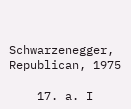Schwarzenegger, Republican, 1975

    17. a. I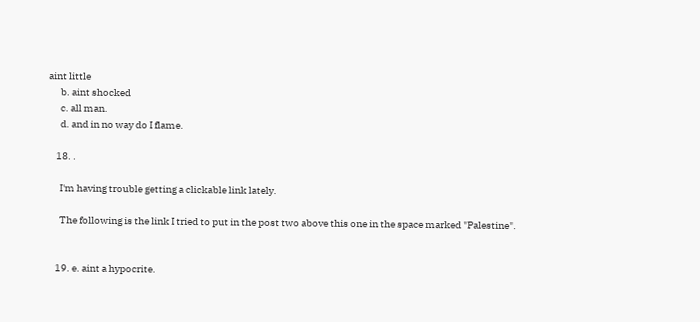aint little
      b. aint shocked
      c. all man.
      d. and in no way do I flame.

    18. .

      I'm having trouble getting a clickable link lately.

      The following is the link I tried to put in the post two above this one in the space marked "Palestine".


    19. e. aint a hypocrite.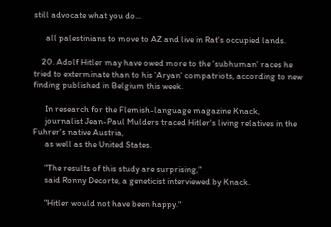still advocate what you do...

      all palestinians to move to AZ and live in Rat's occupied lands.

    20. Adolf Hitler may have owed more to the 'subhuman' races he tried to exterminate than to his 'Aryan' compatriots, according to new finding published in Belgium this week.

      In research for the Flemish-language magazine Knack,
      journalist Jean-Paul Mulders traced Hitler's living relatives in the Fuhrer's native Austria,
      as well as the United States.

      "The results of this study are surprising,"
      said Ronny Decorte, a geneticist interviewed by Knack.

      "Hitler would not have been happy."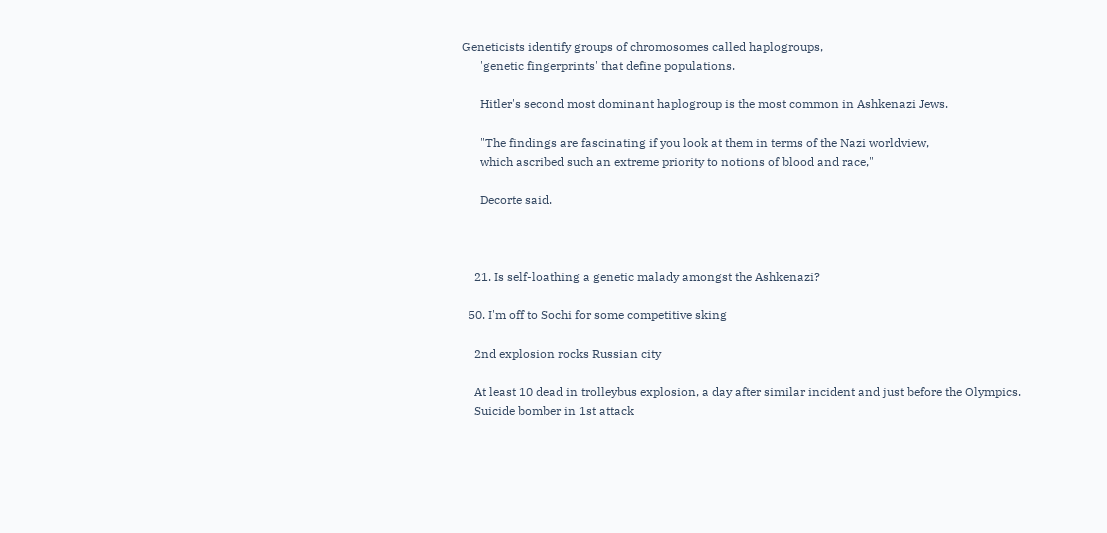Geneticists identify groups of chromosomes called haplogroups,
      'genetic fingerprints' that define populations.

      Hitler's second most dominant haplogroup is the most common in Ashkenazi Jews.

      "The findings are fascinating if you look at them in terms of the Nazi worldview,
      which ascribed such an extreme priority to notions of blood and race,"

      Decorte said.



    21. Is self-loathing a genetic malady amongst the Ashkenazi?

  50. I'm off to Sochi for some competitive sking

    2nd explosion rocks Russian city

    At least 10 dead in trolleybus explosion, a day after similar incident and just before the Olympics.
    Suicide bomber in 1st attack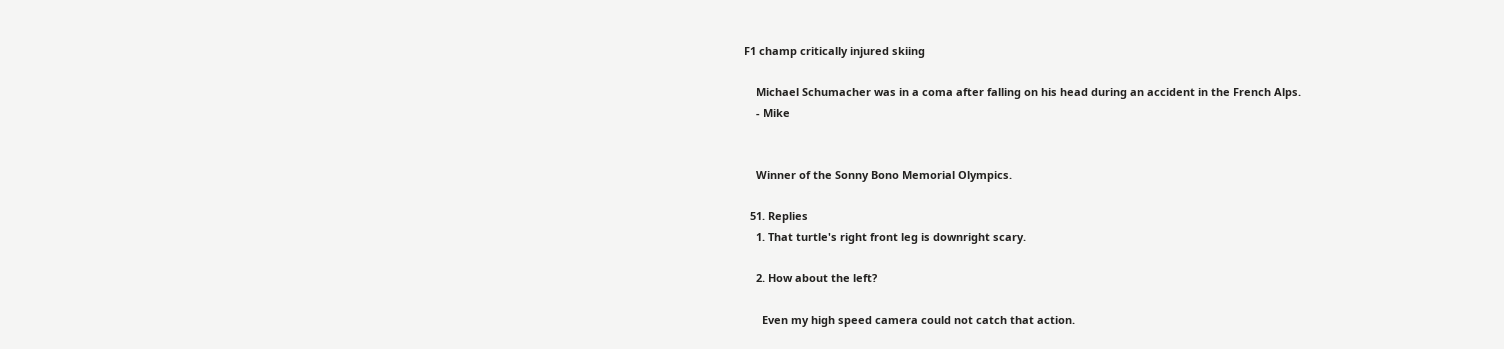F1 champ critically injured skiing

    Michael Schumacher was in a coma after falling on his head during an accident in the French Alps.
    - Mike


    Winner of the Sonny Bono Memorial Olympics.

  51. Replies
    1. That turtle's right front leg is downright scary.

    2. How about the left?

      Even my high speed camera could not catch that action.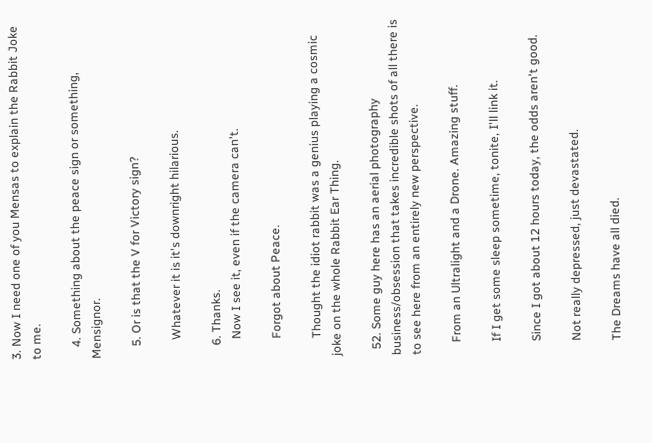3. Now I need one of you Mensas to explain the Rabbit Joke to me.

    4. Something about the peace sign or something, Mensignor.

    5. Or is that the V for Victory sign?

      Whatever it is it's downright hilarious.

    6. Thanks.
      Now I see it, even if the camera can't.

      Forgot about Peace.

      Thought the idiot rabbit was a genius playing a cosmic joke on the whole Rabbit Ear Thing.

  52. Some guy here has an aerial photography business/obsession that takes incredible shots of all there is to see here from an entirely new perspective.

    From an Ultralight and a Drone. Amazing stuff.

    If I get some sleep sometime, tonite, I'll link it.

    Since I got about 12 hours today, the odds aren't good.

    Not really depressed, just devastated.

    The Dreams have all died.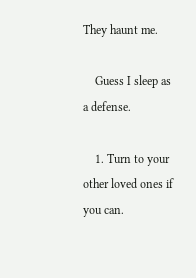They haunt me.

    Guess I sleep as a defense.

    1. Turn to your other loved ones if you can.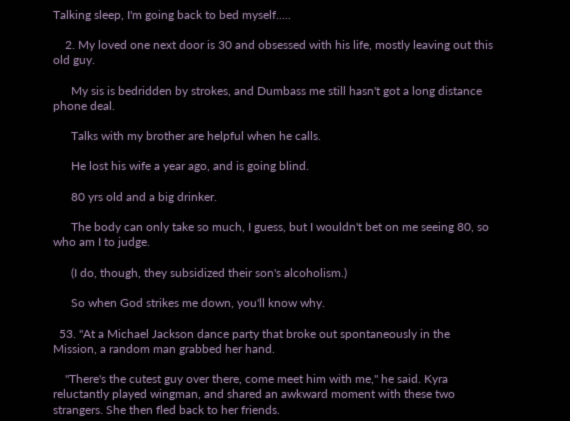Talking sleep, I'm going back to bed myself.....

    2. My loved one next door is 30 and obsessed with his life, mostly leaving out this old guy.

      My sis is bedridden by strokes, and Dumbass me still hasn't got a long distance phone deal.

      Talks with my brother are helpful when he calls.

      He lost his wife a year ago, and is going blind.

      80 yrs old and a big drinker.

      The body can only take so much, I guess, but I wouldn't bet on me seeing 80, so who am I to judge.

      (I do, though, they subsidized their son's alcoholism.)

      So when God strikes me down, you'll know why.

  53. "At a Michael Jackson dance party that broke out spontaneously in the Mission, a random man grabbed her hand.

    "There's the cutest guy over there, come meet him with me," he said. Kyra reluctantly played wingman, and shared an awkward moment with these two strangers. She then fled back to her friends.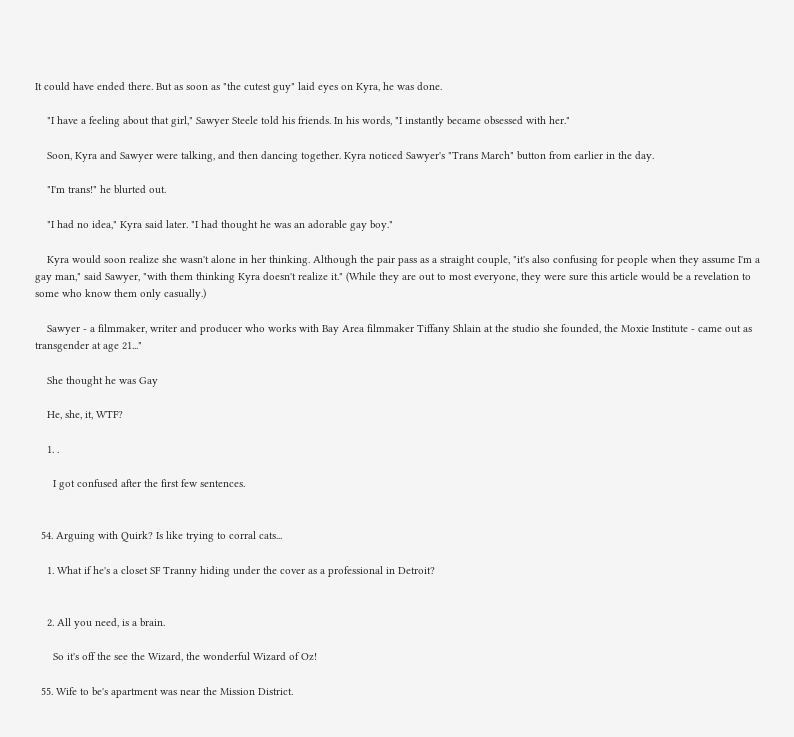It could have ended there. But as soon as "the cutest guy" laid eyes on Kyra, he was done.

    "I have a feeling about that girl," Sawyer Steele told his friends. In his words, "I instantly became obsessed with her."

    Soon, Kyra and Sawyer were talking, and then dancing together. Kyra noticed Sawyer's "Trans March" button from earlier in the day.

    "I'm trans!" he blurted out.

    "I had no idea," Kyra said later. "I had thought he was an adorable gay boy."

    Kyra would soon realize she wasn't alone in her thinking. Although the pair pass as a straight couple, "it's also confusing for people when they assume I'm a gay man," said Sawyer, "with them thinking Kyra doesn't realize it." (While they are out to most everyone, they were sure this article would be a revelation to some who know them only casually.)

    Sawyer - a filmmaker, writer and producer who works with Bay Area filmmaker Tiffany Shlain at the studio she founded, the Moxie Institute - came out as transgender at age 21..."

    She thought he was Gay

    He, she, it, WTF?

    1. .

      I got confused after the first few sentences.


  54. Arguing with Quirk? Is like trying to corral cats...

    1. What if he's a closet SF Tranny hiding under the cover as a professional in Detroit?


    2. All you need, is a brain.

      So it's off the see the Wizard, the wonderful Wizard of Oz!

  55. Wife to be's apartment was near the Mission District.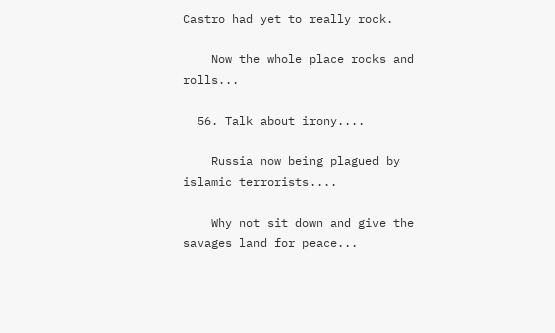Castro had yet to really rock.

    Now the whole place rocks and rolls...

  56. Talk about irony....

    Russia now being plagued by islamic terrorists....

    Why not sit down and give the savages land for peace...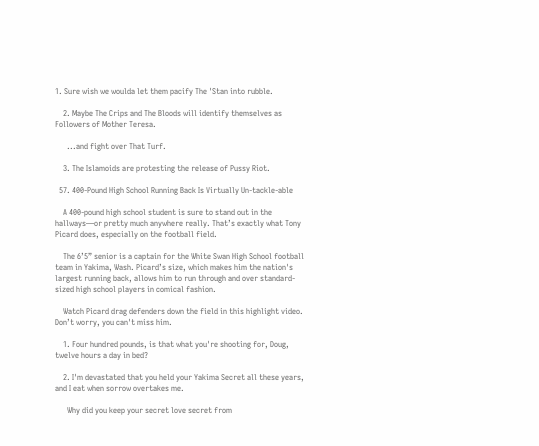1. Sure wish we woulda let them pacify The 'Stan into rubble.

    2. Maybe The Crips and The Bloods will identify themselves as Followers of Mother Teresa.

      ...and fight over That Turf.

    3. The Islamoids are protesting the release of Pussy Riot.

  57. 400-Pound High School Running Back Is Virtually Un-tackle-able

    A 400-pound high school student is sure to stand out in the hallways—or pretty much anywhere really. That’s exactly what Tony Picard does, especially on the football field.

    The 6’5” senior is a captain for the White Swan High School football team in Yakima, Wash. Picard’s size, which makes him the nation's largest running back, allows him to run through and over standard-sized high school players in comical fashion.

    Watch Picard drag defenders down the field in this highlight video. Don’t worry, you can't miss him.

    1. Four hundred pounds, is that what you're shooting for, Doug, twelve hours a day in bed?

    2. I'm devastated that you held your Yakima Secret all these years, and I eat when sorrow overtakes me.

      Why did you keep your secret love secret from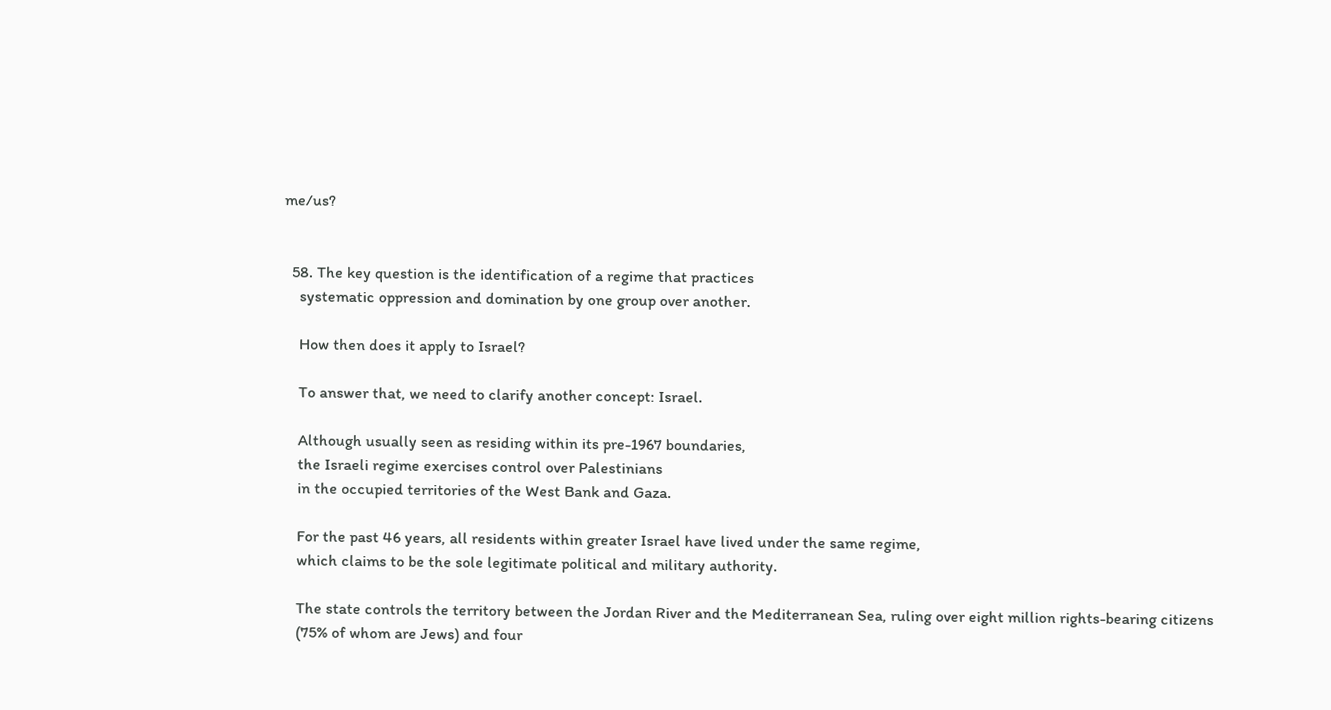me/us?


  58. The key question is the identification of a regime that practices
    systematic oppression and domination by one group over another.

    How then does it apply to Israel?

    To answer that, we need to clarify another concept: Israel.

    Although usually seen as residing within its pre-1967 boundaries,
    the Israeli regime exercises control over Palestinians
    in the occupied territories of the West Bank and Gaza.

    For the past 46 years, all residents within greater Israel have lived under the same regime,
    which claims to be the sole legitimate political and military authority.

    The state controls the territory between the Jordan River and the Mediterranean Sea, ruling over eight million rights-bearing citizens
    (75% of whom are Jews) and four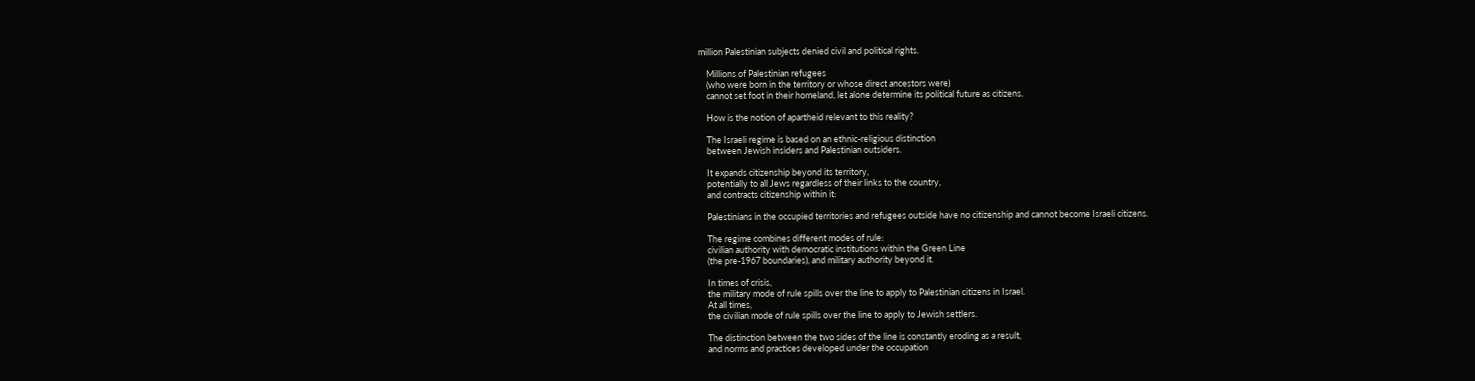million Palestinian subjects denied civil and political rights.

    Millions of Palestinian refugees
    (who were born in the territory or whose direct ancestors were)
    cannot set foot in their homeland, let alone determine its political future as citizens.

    How is the notion of apartheid relevant to this reality?

    The Israeli regime is based on an ethnic-religious distinction
    between Jewish insiders and Palestinian outsiders.

    It expands citizenship beyond its territory,
    potentially to all Jews regardless of their links to the country,
    and contracts citizenship within it:

    Palestinians in the occupied territories and refugees outside have no citizenship and cannot become Israeli citizens.

    The regime combines different modes of rule:
    civilian authority with democratic institutions within the Green Line
    (the pre-1967 boundaries), and military authority beyond it.

    In times of crisis,
    the military mode of rule spills over the line to apply to Palestinian citizens in Israel.
    At all times,
    the civilian mode of rule spills over the line to apply to Jewish settlers.

    The distinction between the two sides of the line is constantly eroding as a result,
    and norms and practices developed under the occupation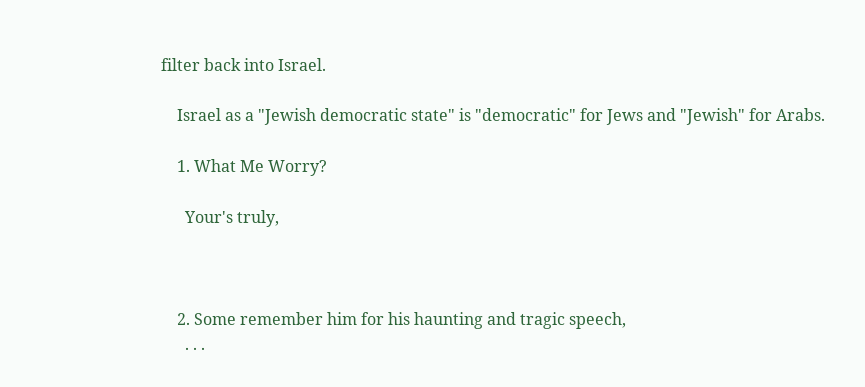filter back into Israel.

    Israel as a "Jewish democratic state" is "democratic" for Jews and "Jewish" for Arabs.

    1. What Me Worry?

      Your's truly,



    2. Some remember him for his haunting and tragic speech,
      . . .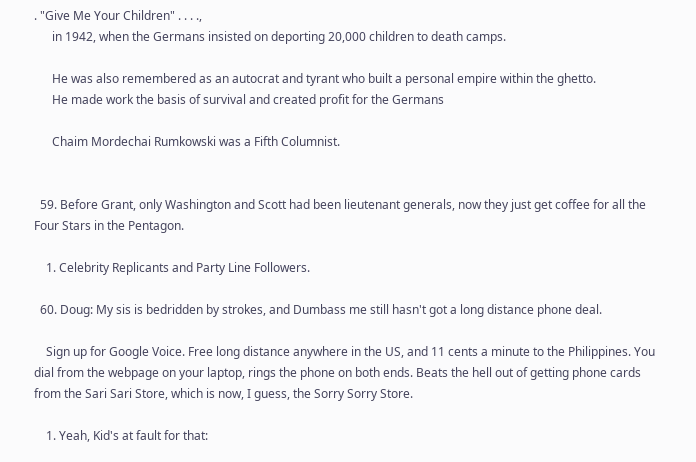. "Give Me Your Children" . . . .,
      in 1942, when the Germans insisted on deporting 20,000 children to death camps.

      He was also remembered as an autocrat and tyrant who built a personal empire within the ghetto.
      He made work the basis of survival and created profit for the Germans

      Chaim Mordechai Rumkowski was a Fifth Columnist.


  59. Before Grant, only Washington and Scott had been lieutenant generals, now they just get coffee for all the Four Stars in the Pentagon.

    1. Celebrity Replicants and Party Line Followers.

  60. Doug: My sis is bedridden by strokes, and Dumbass me still hasn't got a long distance phone deal.

    Sign up for Google Voice. Free long distance anywhere in the US, and 11 cents a minute to the Philippines. You dial from the webpage on your laptop, rings the phone on both ends. Beats the hell out of getting phone cards from the Sari Sari Store, which is now, I guess, the Sorry Sorry Store.

    1. Yeah, Kid's at fault for that: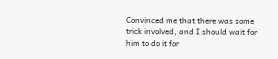Convinced me that there was some trick involved, and I should wait for him to do it for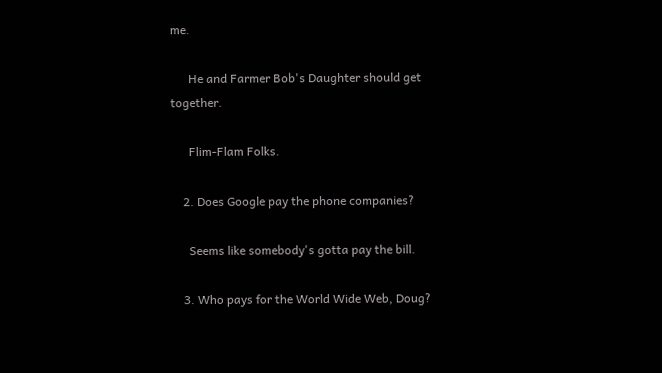me.

      He and Farmer Bob's Daughter should get together.

      Flim-Flam Folks.

    2. Does Google pay the phone companies?

      Seems like somebody's gotta pay the bill.

    3. Who pays for the World Wide Web, Doug?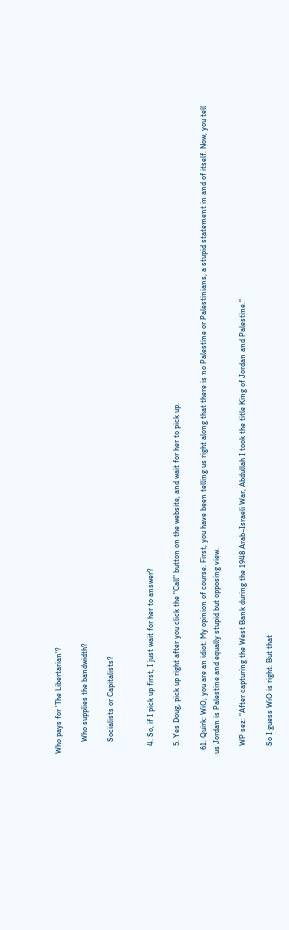Who pays for 'The Libertarian'?

      Who supplies the bandwidth?

      Socialists or Capitalists?


    4. So, if I pick up first, I just wait for her to answer?

    5. Yes Doug, pick up right after you click the "Call" button on the website, and wait for her to pick up.

  61. Quirk: WiO, you are an idiot. My opinion of course. First, you have been telling us right along that there is no Palestine or Palestinians, a stupid statement in and of itself. Now, you tell us Jordan is Palestine and equally stupid but opposing view.

    WP sez: "After capturing the West Bank during the 1948 Arab–Israeli War, Abdullah I took the title King of Jordan and Palestine."

    So I guess WiO is right. But that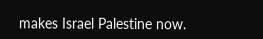makes Israel Palestine now.